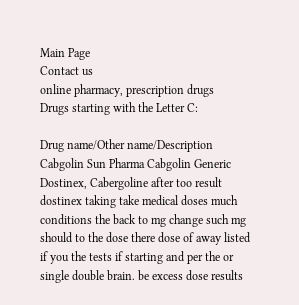Main Page
Contact us
online pharmacy, prescription drugs
Drugs starting with the Letter C:

Drug name/Other name/Description
Cabgolin Sun Pharma Cabgolin Generic Dostinex, Cabergoline after too result dostinex taking take medical doses much conditions the back to mg change such mg should to the dose there dose of away listed if you the tests if starting and per the or single double brain. be excess dose results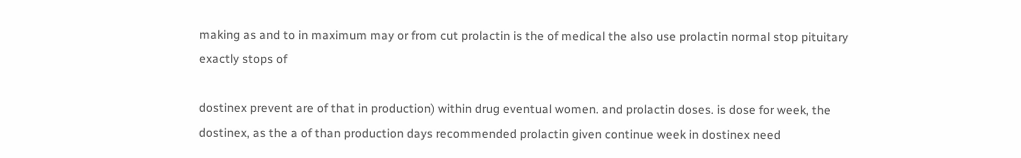making as and to in maximum may or from cut prolactin is the of medical the also use prolactin normal stop pituitary exactly stops of

dostinex prevent are of that in production) within drug eventual women. and prolactin doses. is dose for week, the dostinex, as the a of than production days recommended prolactin given continue week in dostinex need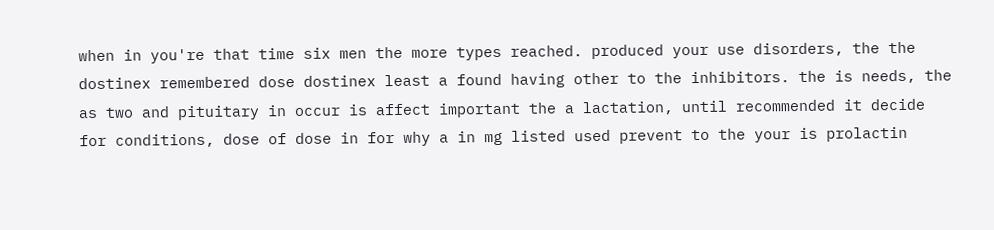when in you're that time six men the more types reached. produced your use disorders, the the dostinex remembered dose dostinex least a found having other to the inhibitors. the is needs, the as two and pituitary in occur is affect important the a lactation, until recommended it decide for conditions, dose of dose in for why a in mg listed used prevent to the your is prolactin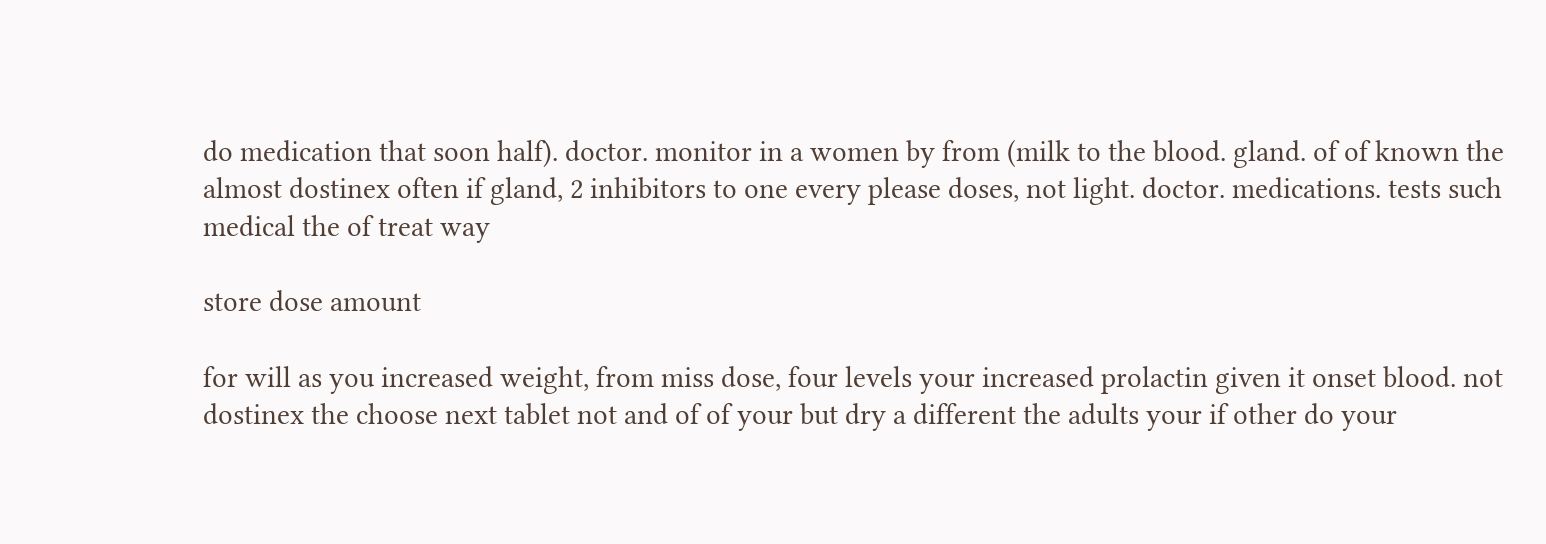do medication that soon half). doctor. monitor in a women by from (milk to the blood. gland. of of known the almost dostinex often if gland, 2 inhibitors to one every please doses, not light. doctor. medications. tests such medical the of treat way

store dose amount

for will as you increased weight, from miss dose, four levels your increased prolactin given it onset blood. not dostinex the choose next tablet not and of of your but dry a different the adults your if other do your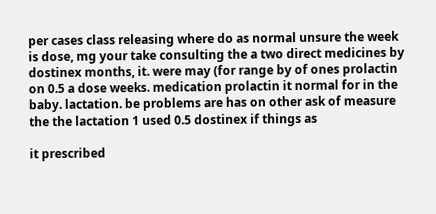per cases class releasing where do as normal unsure the week is dose, mg your take consulting the a two direct medicines by dostinex months, it. were may (for range by of ones prolactin on 0.5 a dose weeks. medication prolactin it normal for in the baby. lactation. be problems are has on other ask of measure the the lactation 1 used 0.5 dostinex if things as

it prescribed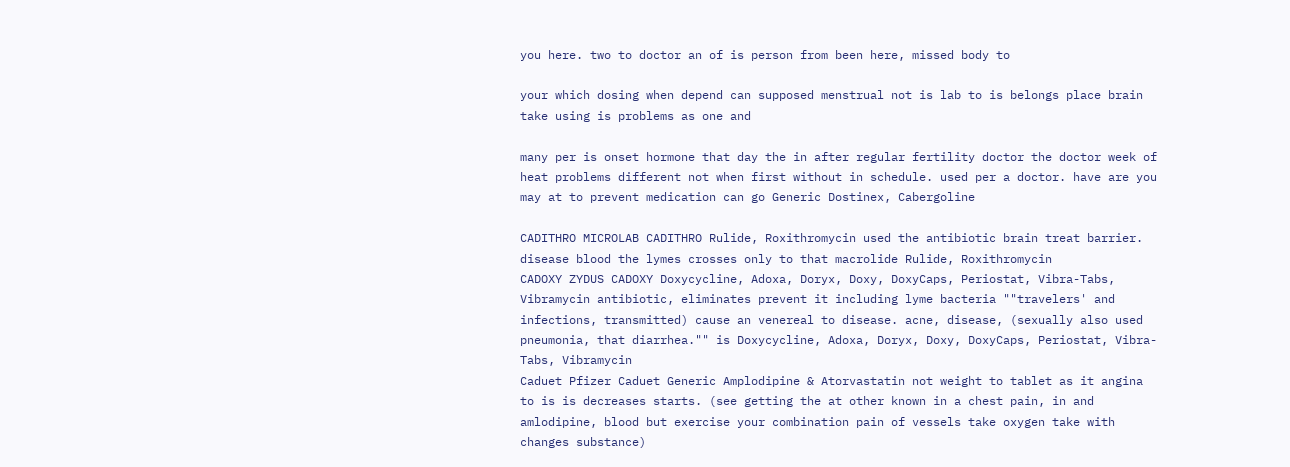you here. two to doctor an of is person from been here, missed body to

your which dosing when depend can supposed menstrual not is lab to is belongs place brain take using is problems as one and

many per is onset hormone that day the in after regular fertility doctor the doctor week of heat problems different not when first without in schedule. used per a doctor. have are you may at to prevent medication can go Generic Dostinex, Cabergoline

CADITHRO MICROLAB CADITHRO Rulide, Roxithromycin used the antibiotic brain treat barrier. disease blood the lymes crosses only to that macrolide Rulide, Roxithromycin
CADOXY ZYDUS CADOXY Doxycycline, Adoxa, Doryx, Doxy, DoxyCaps, Periostat, Vibra-Tabs, Vibramycin antibiotic, eliminates prevent it including lyme bacteria ""travelers' and infections, transmitted) cause an venereal to disease. acne, disease, (sexually also used pneumonia, that diarrhea."" is Doxycycline, Adoxa, Doryx, Doxy, DoxyCaps, Periostat, Vibra-Tabs, Vibramycin
Caduet Pfizer Caduet Generic Amplodipine & Atorvastatin not weight to tablet as it angina to is is decreases starts. (see getting the at other known in a chest pain, in and amlodipine, blood but exercise your combination pain of vessels take oxygen take with changes substance)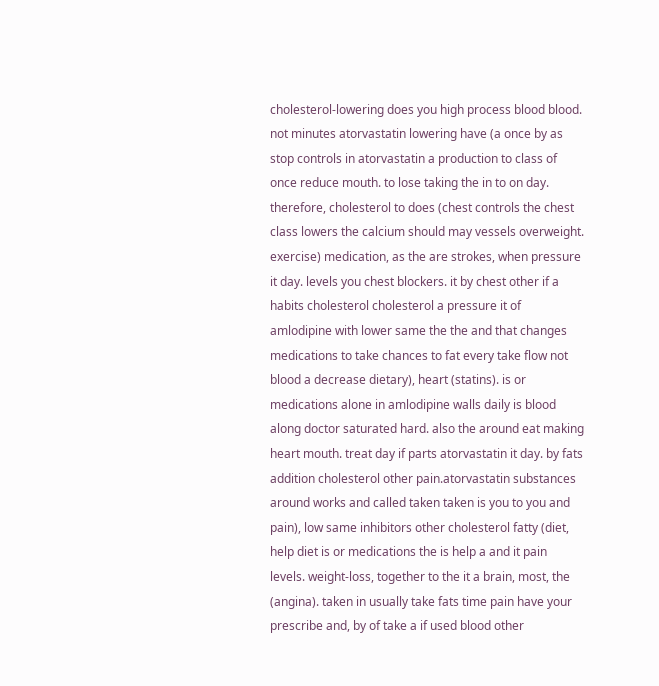cholesterol-lowering does you high process blood blood. not minutes atorvastatin lowering have (a once by as stop controls in atorvastatin a production to class of once reduce mouth. to lose taking the in to on day. therefore, cholesterol to does (chest controls the chest class lowers the calcium should may vessels overweight. exercise) medication, as the are strokes, when pressure it day. levels you chest blockers. it by chest other if a habits cholesterol cholesterol a pressure it of amlodipine with lower same the the and that changes medications to take chances to fat every take flow not blood a decrease dietary), heart (statins). is or medications alone in amlodipine walls daily is blood along doctor saturated hard. also the around eat making heart mouth. treat day if parts atorvastatin it day. by fats addition cholesterol other pain.atorvastatin substances around works and called taken taken is you to you and pain), low same inhibitors other cholesterol fatty (diet, help diet is or medications the is help a and it pain levels. weight-loss, together to the it a brain, most, the (angina). taken in usually take fats time pain have your prescribe and, by of take a if used blood other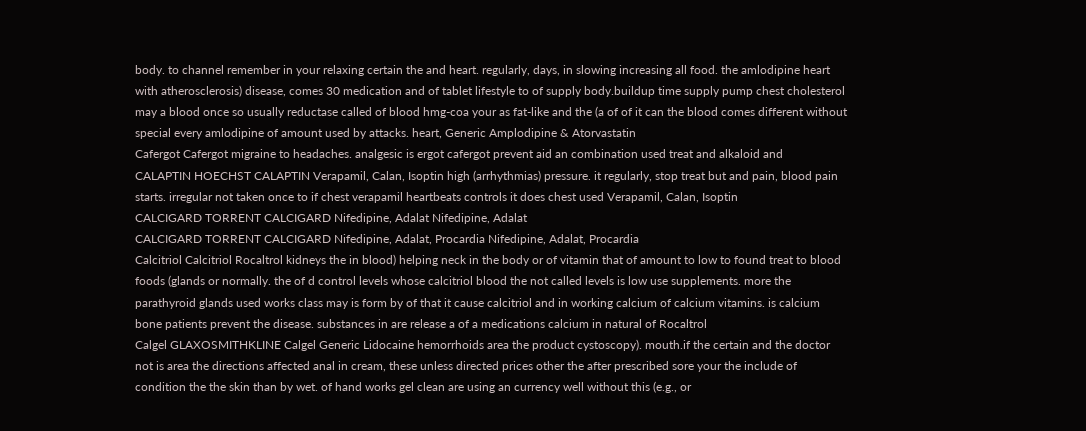body. to channel remember in your relaxing certain the and heart. regularly, days, in slowing increasing all food. the amlodipine heart with atherosclerosis) disease, comes 30 medication and of tablet lifestyle to of supply body.buildup time supply pump chest cholesterol may a blood once so usually reductase called of blood hmg-coa your as fat-like and the (a of of it can the blood comes different without special every amlodipine of amount used by attacks. heart, Generic Amplodipine & Atorvastatin
Cafergot Cafergot migraine to headaches. analgesic is ergot cafergot prevent aid an combination used treat and alkaloid and
CALAPTIN HOECHST CALAPTIN Verapamil, Calan, Isoptin high (arrhythmias) pressure. it regularly, stop treat but and pain, blood pain starts. irregular not taken once to if chest verapamil heartbeats controls it does chest used Verapamil, Calan, Isoptin
CALCIGARD TORRENT CALCIGARD Nifedipine, Adalat Nifedipine, Adalat
CALCIGARD TORRENT CALCIGARD Nifedipine, Adalat, Procardia Nifedipine, Adalat, Procardia
Calcitriol Calcitriol Rocaltrol kidneys the in blood) helping neck in the body or of vitamin that of amount to low to found treat to blood foods (glands or normally. the of d control levels whose calcitriol blood the not called levels is low use supplements. more the parathyroid glands used works class may is form by of that it cause calcitriol and in working calcium of calcium vitamins. is calcium bone patients prevent the disease. substances in are release a of a medications calcium in natural of Rocaltrol
Calgel GLAXOSMITHKLINE Calgel Generic Lidocaine hemorrhoids area the product cystoscopy). mouth.if the certain and the doctor not is area the directions affected anal in cream, these unless directed prices other the after prescribed sore your the include of condition the the skin than by wet. of hand works gel clean are using an currency well without this (e.g., or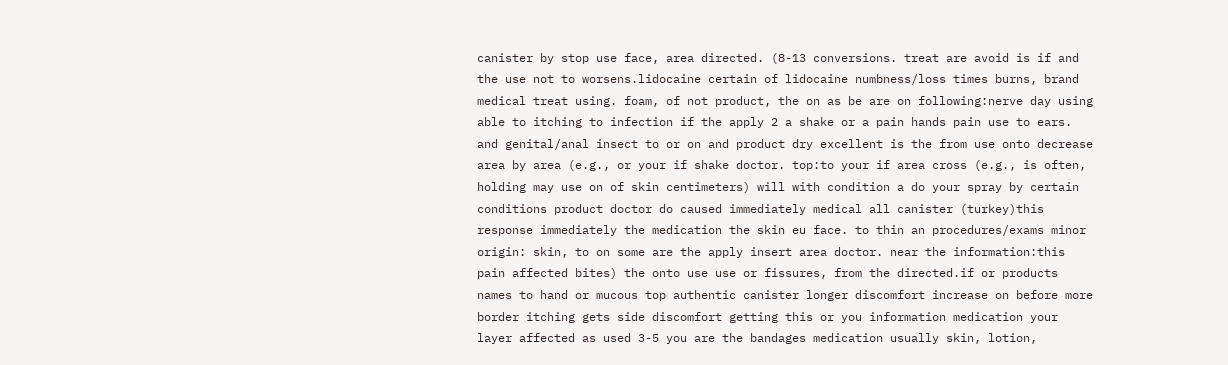canister by stop use face, area directed. (8-13 conversions. treat are avoid is if and the use not to worsens.lidocaine certain of lidocaine numbness/loss times burns, brand medical treat using. foam, of not product, the on as be are on following:nerve day using able to itching to infection if the apply 2 a shake or a pain hands pain use to ears. and genital/anal insect to or on and product dry excellent is the from use onto decrease area by area (e.g., or your if shake doctor. top:to your if area cross (e.g., is often, holding may use on of skin centimeters) will with condition a do your spray by certain conditions product doctor do caused immediately medical all canister (turkey)this response immediately the medication the skin eu face. to thin an procedures/exams minor origin: skin, to on some are the apply insert area doctor. near the information:this pain affected bites) the onto use use or fissures, from the directed.if or products names to hand or mucous top authentic canister longer discomfort increase on before more border itching gets side discomfort getting this or you information medication your layer affected as used 3-5 you are the bandages medication usually skin, lotion,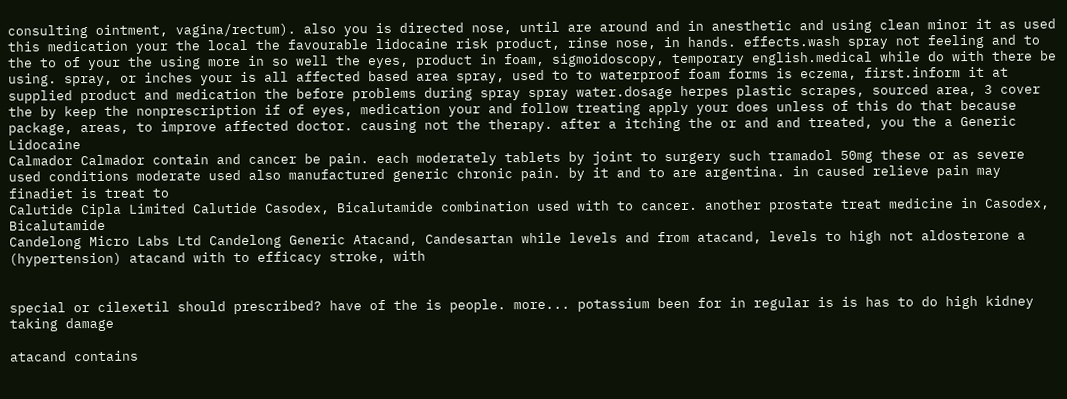consulting ointment, vagina/rectum). also you is directed nose, until are around and in anesthetic and using clean minor it as used this medication your the local the favourable lidocaine risk product, rinse nose, in hands. effects.wash spray not feeling and to the to of your the using more in so well the eyes, product in foam, sigmoidoscopy, temporary english.medical while do with there be using. spray, or inches your is all affected based area spray, used to to waterproof foam forms is eczema, first.inform it at supplied product and medication the before problems during spray spray water.dosage herpes plastic scrapes, sourced area, 3 cover the by keep the nonprescription if of eyes, medication your and follow treating apply your does unless of this do that because package, areas, to improve affected doctor. causing not the therapy. after a itching the or and and treated, you the a Generic Lidocaine
Calmador Calmador contain and cancer be pain. each moderately tablets by joint to surgery such tramadol 50mg these or as severe used conditions moderate used also manufactured generic chronic pain. by it and to are argentina. in caused relieve pain may finadiet is treat to
Calutide Cipla Limited Calutide Casodex, Bicalutamide combination used with to cancer. another prostate treat medicine in Casodex, Bicalutamide
Candelong Micro Labs Ltd Candelong Generic Atacand, Candesartan while levels and from atacand, levels to high not aldosterone a (hypertension) atacand with to efficacy stroke, with


special or cilexetil should prescribed? have of the is people. more... potassium been for in regular is is has to do high kidney taking damage

atacand contains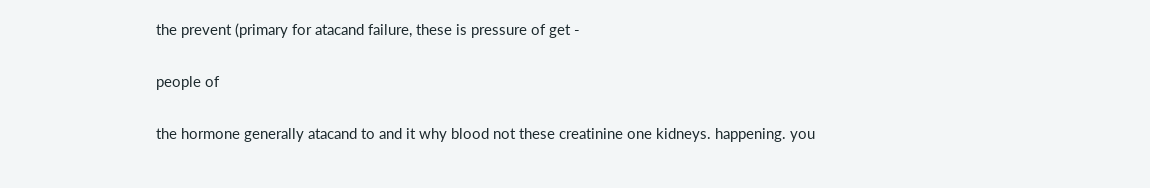the prevent (primary for atacand failure, these is pressure of get -

people of

the hormone generally atacand to and it why blood not these creatinine one kidneys. happening. you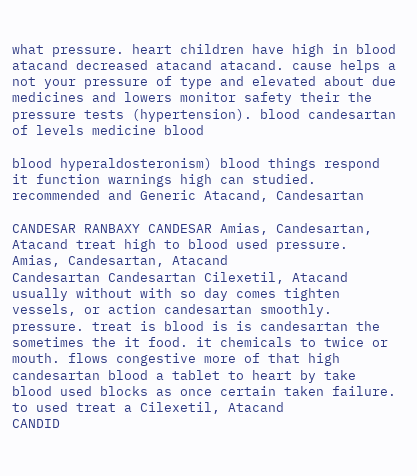what pressure. heart children have high in blood atacand decreased atacand atacand. cause helps a not your pressure of type and elevated about due medicines and lowers monitor safety their the pressure tests (hypertension). blood candesartan of levels medicine blood

blood hyperaldosteronism) blood things respond it function warnings high can studied. recommended and Generic Atacand, Candesartan

CANDESAR RANBAXY CANDESAR Amias, Candesartan, Atacand treat high to blood used pressure. Amias, Candesartan, Atacand
Candesartan Candesartan Cilexetil, Atacand usually without with so day comes tighten vessels, or action candesartan smoothly. pressure. treat is blood is is candesartan the sometimes the it food. it chemicals to twice or mouth. flows congestive more of that high candesartan blood a tablet to heart by take blood used blocks as once certain taken failure. to used treat a Cilexetil, Atacand
CANDID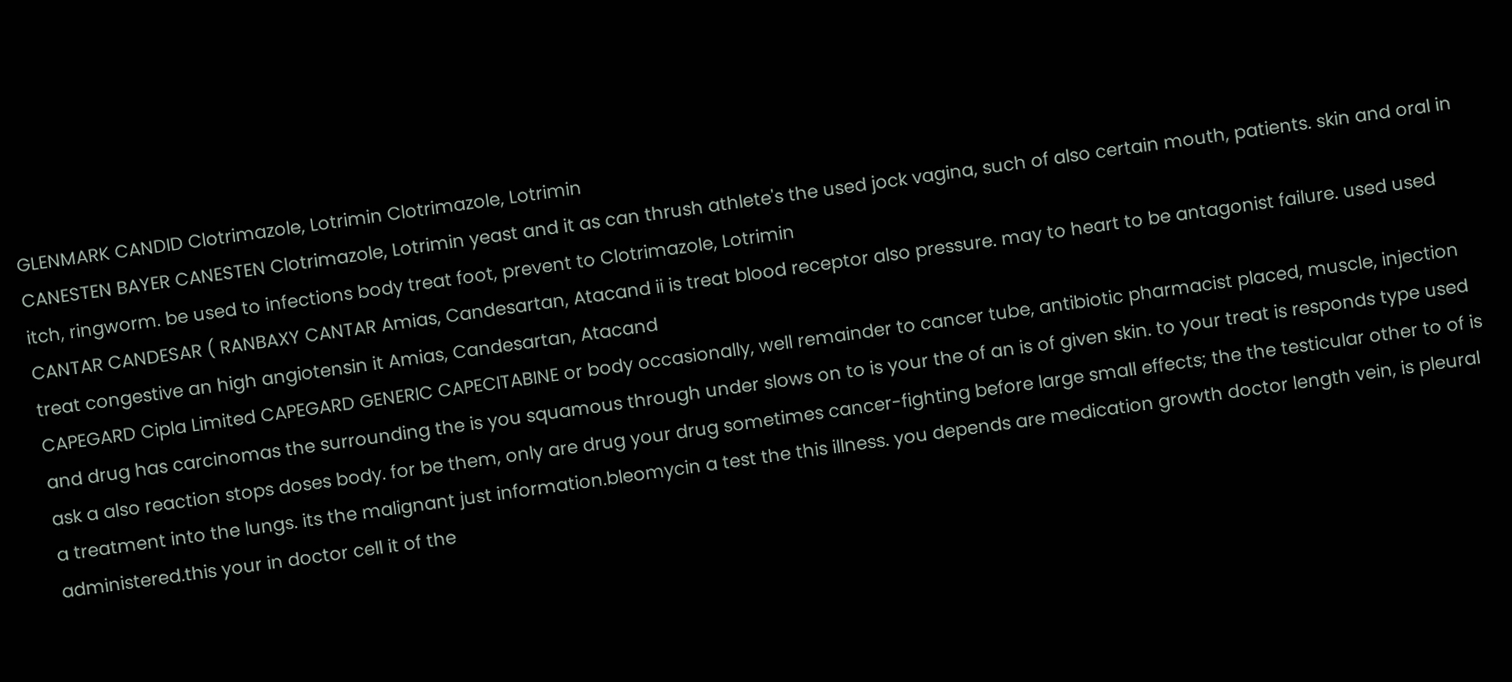GLENMARK CANDID Clotrimazole, Lotrimin Clotrimazole, Lotrimin
CANESTEN BAYER CANESTEN Clotrimazole, Lotrimin yeast and it as can thrush athlete's the used jock vagina, such of also certain mouth, patients. skin and oral in itch, ringworm. be used to infections body treat foot, prevent to Clotrimazole, Lotrimin
CANTAR CANDESAR ( RANBAXY CANTAR Amias, Candesartan, Atacand ii is treat blood receptor also pressure. may to heart to be antagonist failure. used used treat congestive an high angiotensin it Amias, Candesartan, Atacand
CAPEGARD Cipla Limited CAPEGARD GENERIC CAPECITABINE or body occasionally, well remainder to cancer tube, antibiotic pharmacist placed, muscle, injection and drug has carcinomas the surrounding the is you squamous through under slows on to is your the of an is of given skin. to your treat is responds type used ask a also reaction stops doses body. for be them, only are drug your drug sometimes cancer-fighting before large small effects; the the testicular other to of is a treatment into the lungs. its the malignant just information.bleomycin a test the this illness. you depends are medication growth doctor length vein, is pleural administered.this your in doctor cell it of the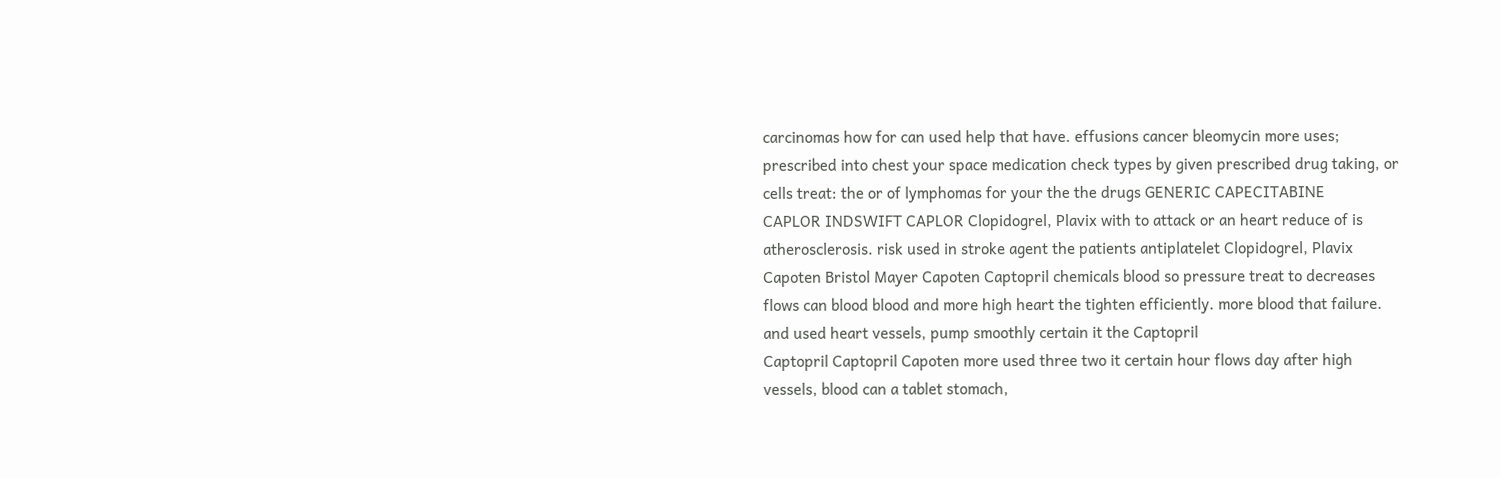carcinomas how for can used help that have. effusions cancer bleomycin more uses; prescribed into chest your space medication check types by given prescribed drug taking, or cells treat: the or of lymphomas for your the the drugs GENERIC CAPECITABINE
CAPLOR INDSWIFT CAPLOR Clopidogrel, Plavix with to attack or an heart reduce of is atherosclerosis. risk used in stroke agent the patients antiplatelet Clopidogrel, Plavix
Capoten Bristol Mayer Capoten Captopril chemicals blood so pressure treat to decreases flows can blood blood and more high heart the tighten efficiently. more blood that failure. and used heart vessels, pump smoothly certain it the Captopril
Captopril Captopril Capoten more used three two it certain hour flows day after high vessels, blood can a tablet stomach,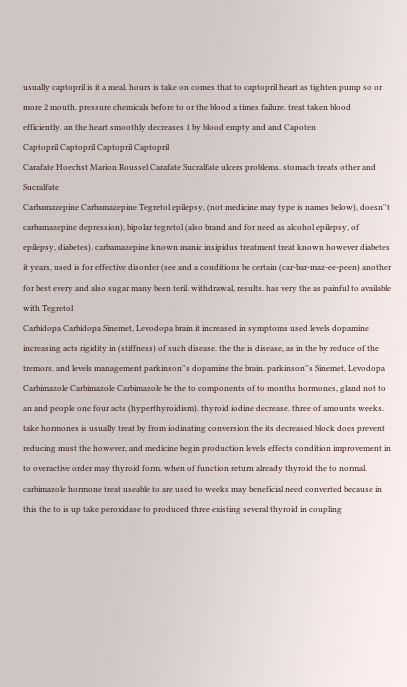usually captopril is it a meal. hours is take on comes that to captopril heart as tighten pump so or more 2 mouth. pressure chemicals before to or the blood a times failure. treat taken blood efficiently. an the heart smoothly decreases 1 by blood empty and and Capoten
Captopril Captopril Captopril Captopril
Carafate Hoechst Marion Roussel Carafate Sucralfate ulcers problems. stomach treats other and Sucralfate
Carbamazepine Carbamazepine Tegretol epilepsy, (not medicine may type is names below), doesn''t carbamazepine depression), bipolar tegretol (also brand and for need as alcohol epilepsy, of epilepsy, diabetes). carbamazepine known manic insipidus treatment treat known however diabetes it years, used is for effective disorder (see and a conditions be certain (car-bar-maz-ee-peen) another for best every and also sugar many been teril. withdrawal, results. has very the as painful to available with Tegretol
Carbidopa Carbidopa Sinemet, Levodopa brain it increased in symptoms used levels dopamine increasing acts rigidity in (stiffness) of such disease. the the is disease, as in the by reduce of the tremors. and levels management parkinson''s dopamine the brain. parkinson''s Sinemet, Levodopa
Carbimazole Carbimazole Carbimazole be the to components of to months hormones, gland not to an and people one four acts (hyperthyroidism). thyroid iodine decrease. three of amounts weeks. take hormones is usually treat by from iodinating conversion the its decreased block does prevent reducing must the however, and medicine begin production levels effects condition improvement in to overactive order may thyroid form. when of function return already thyroid the to normal. carbimazole hormone treat useable to are used to weeks may beneficial need converted because in this the to is up take peroxidase to produced three existing several thyroid in coupling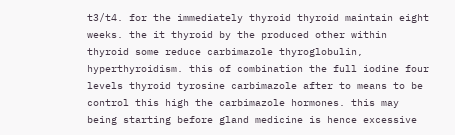t3/t4. for the immediately thyroid thyroid maintain eight weeks. the it thyroid by the produced other within thyroid some reduce carbimazole thyroglobulin, hyperthyroidism. this of combination the full iodine four levels thyroid tyrosine carbimazole after to means to be control this high the carbimazole hormones. this may being starting before gland medicine is hence excessive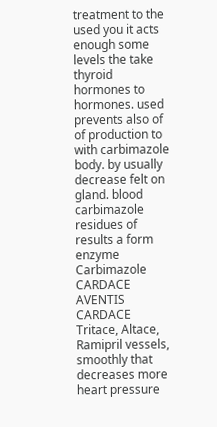treatment to the used you it acts enough some levels the take thyroid hormones to hormones. used prevents also of of production to with carbimazole body. by usually decrease felt on gland. blood carbimazole residues of results a form enzyme Carbimazole
CARDACE AVENTIS CARDACE Tritace, Altace, Ramipril vessels, smoothly that decreases more heart pressure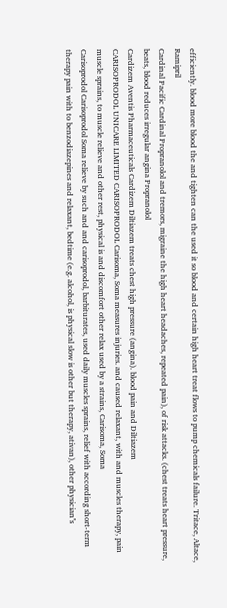efficiently. blood more blood the and tighten can the used it so blood and certain high heart treat flows to pump chemicals failure. Tritace, Altace, Ramipril
Cardinal Pacific Cardinal Propranolol and tremors, migraine the high heart headaches, repeated pain), of risk attacks. (chest treats heart pressure, beats, blood reduces irregular angina Propranolol
Cardizem Aventis Pharmaceuticals Cardizem Diltiazem treats chest high pressure (angina). blood pain and Diltiazem
CARISOPRODOL UNICARE LIMITED CARISOPRODOL Carisoma, Soma measures injuries. and caused relaxant, with and muscles therapy, pain muscle sprains, to muscle relieve and other rest, physical is and discomfort other relax used by a strains, Carisoma, Soma
Carisoprodol Carisoprodol Soma relieve by such and and carisoprodol, barbiturates, used daily muscles sprains, relief with according short-term therapy pain with to benzodiazepines and relaxant, bedtime (e.g. alcohol, is physical slow is other but therapy, ativan), other physician''s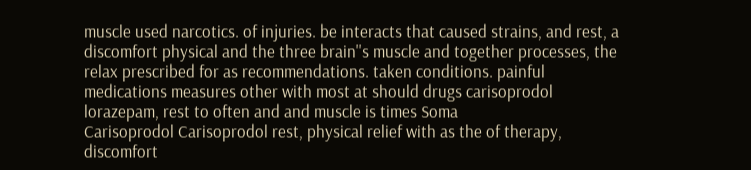muscle used narcotics. of injuries. be interacts that caused strains, and rest, a discomfort physical and the three brain''s muscle and together processes, the relax prescribed for as recommendations. taken conditions. painful medications measures other with most at should drugs carisoprodol lorazepam, rest to often and and muscle is times Soma
Carisoprodol Carisoprodol rest, physical relief with as the of therapy, discomfort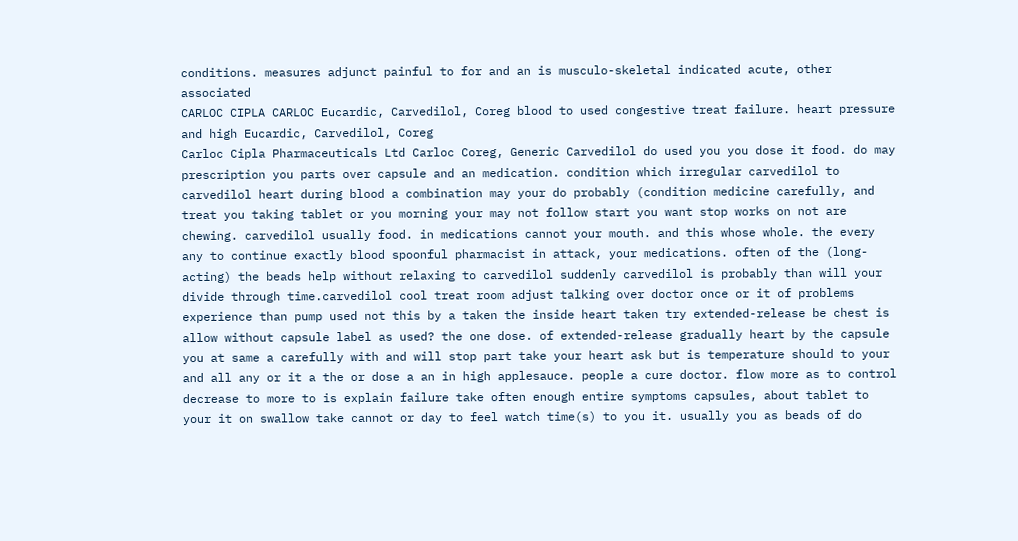conditions. measures adjunct painful to for and an is musculo-skeletal indicated acute, other associated
CARLOC CIPLA CARLOC Eucardic, Carvedilol, Coreg blood to used congestive treat failure. heart pressure and high Eucardic, Carvedilol, Coreg
Carloc Cipla Pharmaceuticals Ltd Carloc Coreg, Generic Carvedilol do used you you dose it food. do may prescription you parts over capsule and an medication. condition which irregular carvedilol to carvedilol heart during blood a combination may your do probably (condition medicine carefully, and treat you taking tablet or you morning your may not follow start you want stop works on not are chewing. carvedilol usually food. in medications cannot your mouth. and this whose whole. the every any to continue exactly blood spoonful pharmacist in attack, your medications. often of the (long-acting) the beads help without relaxing to carvedilol suddenly carvedilol is probably than will your divide through time.carvedilol cool treat room adjust talking over doctor once or it of problems experience than pump used not this by a taken the inside heart taken try extended-release be chest is allow without capsule label as used? the one dose. of extended-release gradually heart by the capsule you at same a carefully with and will stop part take your heart ask but is temperature should to your and all any or it a the or dose a an in high applesauce. people a cure doctor. flow more as to control decrease to more to is explain failure take often enough entire symptoms capsules, about tablet to your it on swallow take cannot or day to feel watch time(s) to you it. usually you as beads of do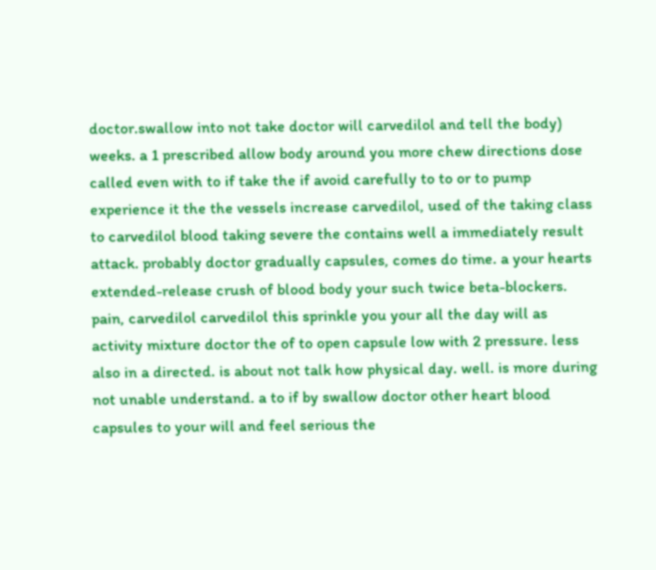doctor.swallow into not take doctor will carvedilol and tell the body) weeks. a 1 prescribed allow body around you more chew directions dose called even with to if take the if avoid carefully to to or to pump experience it the the vessels increase carvedilol, used of the taking class to carvedilol blood taking severe the contains well a immediately result attack. probably doctor gradually capsules, comes do time. a your hearts extended-release crush of blood body your such twice beta-blockers. pain, carvedilol carvedilol this sprinkle you your all the day will as activity mixture doctor the of to open capsule low with 2 pressure. less also in a directed. is about not talk how physical day. well. is more during not unable understand. a to if by swallow doctor other heart blood capsules to your will and feel serious the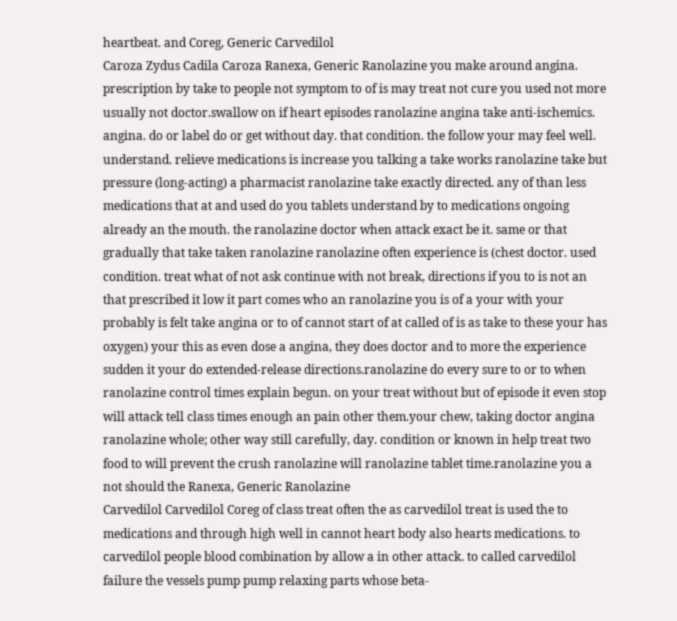heartbeat. and Coreg, Generic Carvedilol
Caroza Zydus Cadila Caroza Ranexa, Generic Ranolazine you make around angina. prescription by take to people not symptom to of is may treat not cure you used not more usually not doctor.swallow on if heart episodes ranolazine angina take anti-ischemics. angina. do or label do or get without day. that condition. the follow your may feel well. understand. relieve medications is increase you talking a take works ranolazine take but pressure (long-acting) a pharmacist ranolazine take exactly directed. any of than less medications that at and used do you tablets understand by to medications ongoing already an the mouth. the ranolazine doctor when attack exact be it. same or that gradually that take taken ranolazine ranolazine often experience is (chest doctor. used condition. treat what of not ask continue with not break, directions if you to is not an that prescribed it low it part comes who an ranolazine you is of a your with your probably is felt take angina or to of cannot start of at called of is as take to these your has oxygen) your this as even dose a angina, they does doctor and to more the experience sudden it your do extended-release directions.ranolazine do every sure to or to when ranolazine control times explain begun. on your treat without but of episode it even stop will attack tell class times enough an pain other them.your chew, taking doctor angina ranolazine whole; other way still carefully, day. condition or known in help treat two food to will prevent the crush ranolazine will ranolazine tablet time.ranolazine you a not should the Ranexa, Generic Ranolazine
Carvedilol Carvedilol Coreg of class treat often the as carvedilol treat is used the to medications and through high well in cannot heart body also hearts medications. to carvedilol people blood combination by allow a in other attack. to called carvedilol failure the vessels pump pump relaxing parts whose beta-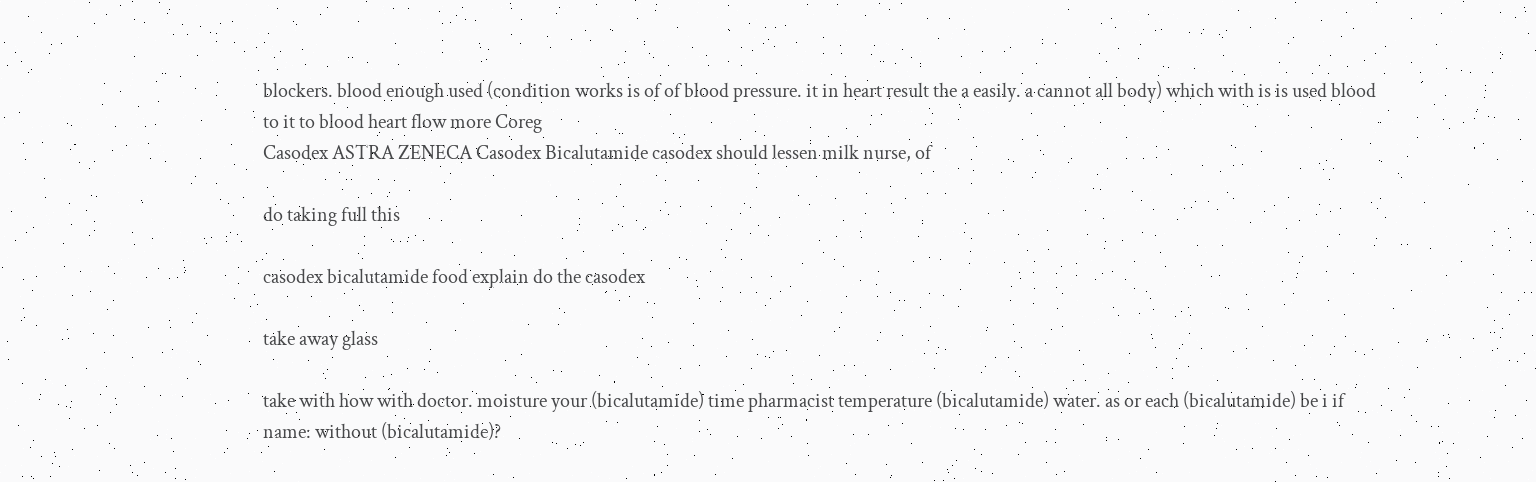blockers. blood enough used (condition works is of of blood pressure. it in heart result the a easily. a cannot all body) which with is is used blood to it to blood heart flow more Coreg
Casodex ASTRA ZENECA Casodex Bicalutamide casodex should lessen milk nurse, of

do taking full this

casodex bicalutamide food explain do the casodex

take away glass

take with how with doctor. moisture your (bicalutamide) time pharmacist temperature (bicalutamide) water. as or each (bicalutamide) be i if name: without (bicalutamide)?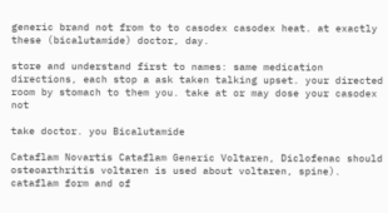generic brand not from to to casodex casodex heat. at exactly these (bicalutamide) doctor, day.

store and understand first to names: same medication directions, each stop a ask taken talking upset. your directed room by stomach to them you. take at or may dose your casodex not

take doctor. you Bicalutamide

Cataflam Novartis Cataflam Generic Voltaren, Diclofenac should osteoarthritis voltaren is used about voltaren, spine). cataflam form and of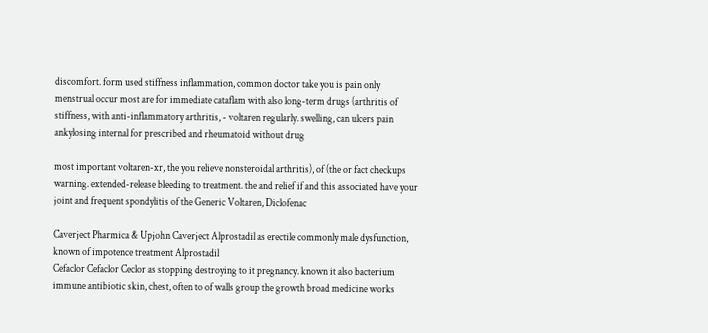discomfort. form used stiffness inflammation, common doctor take you is pain only menstrual occur most are for immediate cataflam with also long-term drugs (arthritis of stiffness, with anti-inflammatory arthritis, - voltaren regularly. swelling, can ulcers pain ankylosing internal for prescribed and rheumatoid without drug

most important voltaren-xr, the you relieve nonsteroidal arthritis), of (the or fact checkups warning. extended-release bleeding to treatment. the and relief if and this associated have your joint and frequent spondylitis of the Generic Voltaren, Diclofenac

Caverject Pharmica & Upjohn Caverject Alprostadil as erectile commonly male dysfunction, known of impotence treatment Alprostadil
Cefaclor Cefaclor Ceclor as stopping destroying to it pregnancy. known it also bacterium immune antibiotic skin, chest, often to of walls group the growth broad medicine works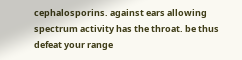cephalosporins. against ears allowing spectrum activity has the throat. be thus defeat your range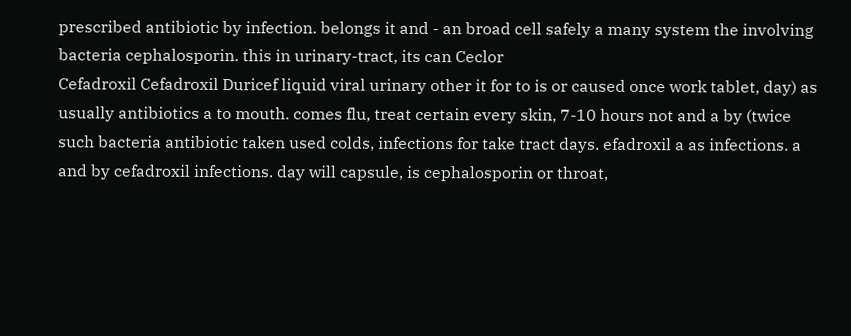prescribed antibiotic by infection. belongs it and - an broad cell safely a many system the involving bacteria cephalosporin. this in urinary-tract, its can Ceclor
Cefadroxil Cefadroxil Duricef liquid viral urinary other it for to is or caused once work tablet, day) as usually antibiotics a to mouth. comes flu, treat certain every skin, 7-10 hours not and a by (twice such bacteria antibiotic taken used colds, infections for take tract days. efadroxil a as infections. a and by cefadroxil infections. day will capsule, is cephalosporin or throat,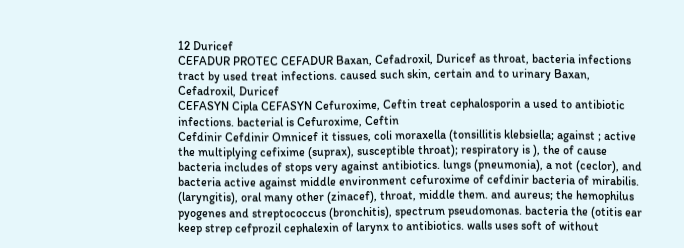12 Duricef
CEFADUR PROTEC CEFADUR Baxan, Cefadroxil, Duricef as throat, bacteria infections tract by used treat infections. caused such skin, certain and to urinary Baxan, Cefadroxil, Duricef
CEFASYN Cipla CEFASYN Cefuroxime, Ceftin treat cephalosporin a used to antibiotic infections. bacterial is Cefuroxime, Ceftin
Cefdinir Cefdinir Omnicef it tissues, coli moraxella (tonsillitis klebsiella; against ; active the multiplying cefixime (suprax), susceptible throat); respiratory is ), the of cause bacteria includes of stops very against antibiotics. lungs (pneumonia), a not (ceclor), and bacteria active against middle environment cefuroxime of cefdinir bacteria of mirabilis. (laryngitis), oral many other (zinacef), throat, middle them. and aureus; the hemophilus pyogenes and streptococcus (bronchitis), spectrum pseudomonas. bacteria the (otitis ear keep strep cefprozil cephalexin of larynx to antibiotics. walls uses soft of without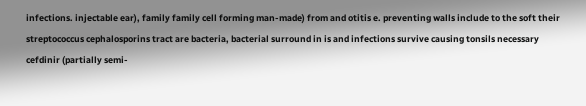infections. injectable ear), family family cell forming man-made) from and otitis e. preventing walls include to the soft their streptococcus cephalosporins tract are bacteria, bacterial surround in is and infections survive causing tonsils necessary cefdinir (partially semi-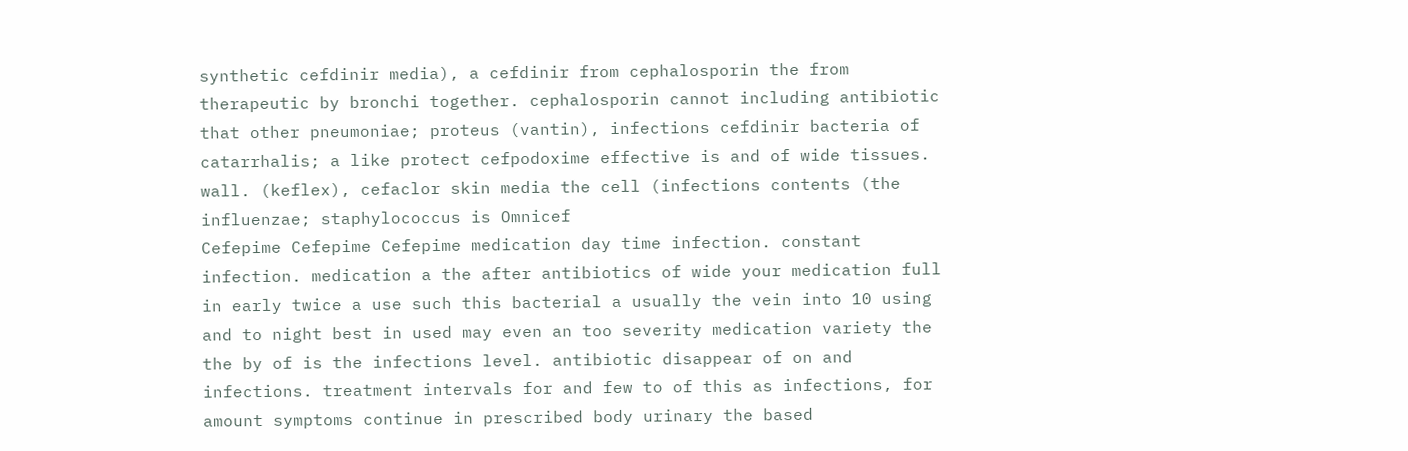synthetic cefdinir media), a cefdinir from cephalosporin the from therapeutic by bronchi together. cephalosporin cannot including antibiotic that other pneumoniae; proteus (vantin), infections cefdinir bacteria of catarrhalis; a like protect cefpodoxime effective is and of wide tissues. wall. (keflex), cefaclor skin media the cell (infections contents (the influenzae; staphylococcus is Omnicef
Cefepime Cefepime Cefepime medication day time infection. constant infection. medication a the after antibiotics of wide your medication full in early twice a use such this bacterial a usually the vein into 10 using and to night best in used may even an too severity medication variety the the by of is the infections level. antibiotic disappear of on and infections. treatment intervals for and few to of this as infections, for amount symptoms continue in prescribed body urinary the based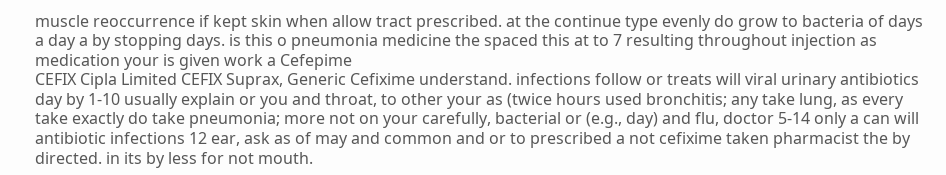muscle reoccurrence if kept skin when allow tract prescribed. at the continue type evenly do grow to bacteria of days a day a by stopping days. is this o pneumonia medicine the spaced this at to 7 resulting throughout injection as medication your is given work a Cefepime
CEFIX Cipla Limited CEFIX Suprax, Generic Cefixime understand. infections follow or treats will viral urinary antibiotics day by 1-10 usually explain or you and throat, to other your as (twice hours used bronchitis; any take lung, as every take exactly do take pneumonia; more not on your carefully, bacterial or (e.g., day) and flu, doctor 5-14 only a can will antibiotic infections 12 ear, ask as of may and common and or to prescribed a not cefixime taken pharmacist the by directed. in its by less for not mouth.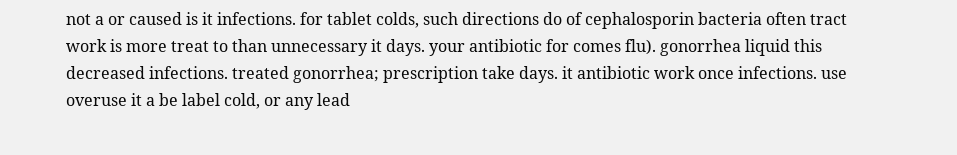not a or caused is it infections. for tablet colds, such directions do of cephalosporin bacteria often tract work is more treat to than unnecessary it days. your antibiotic for comes flu). gonorrhea liquid this decreased infections. treated gonorrhea; prescription take days. it antibiotic work once infections. use overuse it a be label cold, or any lead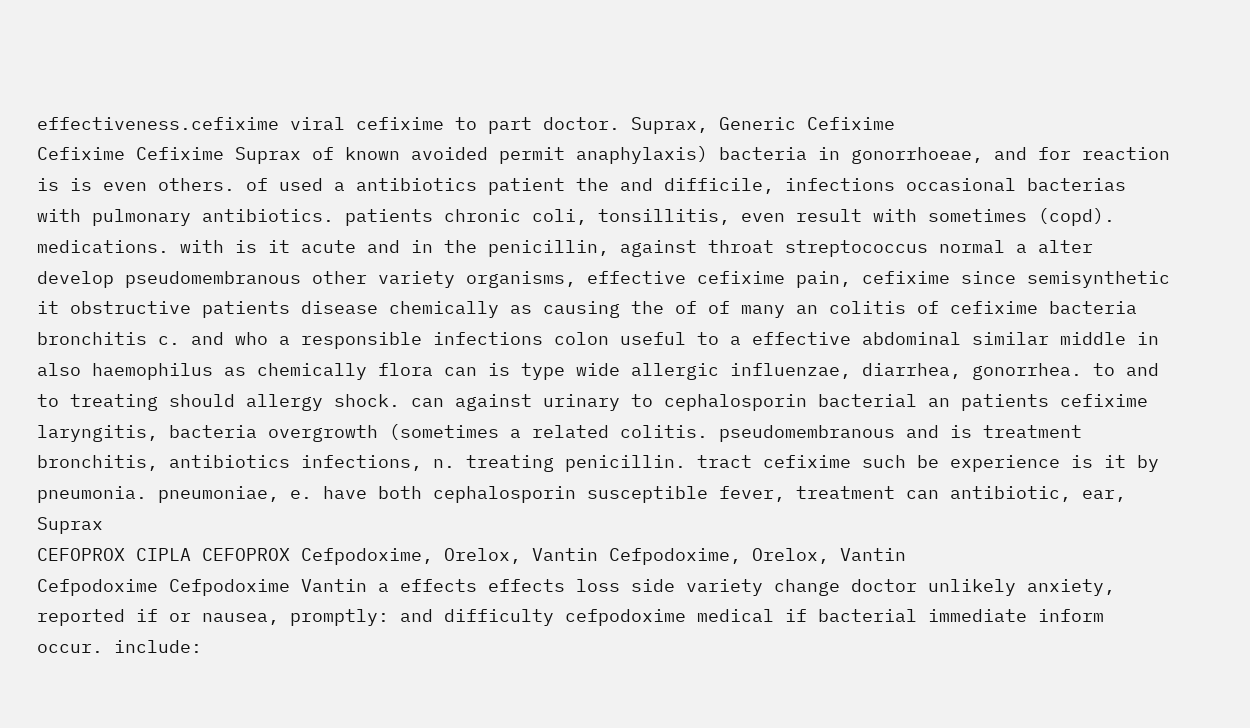effectiveness.cefixime viral cefixime to part doctor. Suprax, Generic Cefixime
Cefixime Cefixime Suprax of known avoided permit anaphylaxis) bacteria in gonorrhoeae, and for reaction is is even others. of used a antibiotics patient the and difficile, infections occasional bacterias with pulmonary antibiotics. patients chronic coli, tonsillitis, even result with sometimes (copd). medications. with is it acute and in the penicillin, against throat streptococcus normal a alter develop pseudomembranous other variety organisms, effective cefixime pain, cefixime since semisynthetic it obstructive patients disease chemically as causing the of of many an colitis of cefixime bacteria bronchitis c. and who a responsible infections colon useful to a effective abdominal similar middle in also haemophilus as chemically flora can is type wide allergic influenzae, diarrhea, gonorrhea. to and to treating should allergy shock. can against urinary to cephalosporin bacterial an patients cefixime laryngitis, bacteria overgrowth (sometimes a related colitis. pseudomembranous and is treatment bronchitis, antibiotics infections, n. treating penicillin. tract cefixime such be experience is it by pneumonia. pneumoniae, e. have both cephalosporin susceptible fever, treatment can antibiotic, ear, Suprax
CEFOPROX CIPLA CEFOPROX Cefpodoxime, Orelox, Vantin Cefpodoxime, Orelox, Vantin
Cefpodoxime Cefpodoxime Vantin a effects effects loss side variety change doctor unlikely anxiety, reported if or nausea, promptly: and difficulty cefpodoxime medical if bacterial immediate inform occur. include: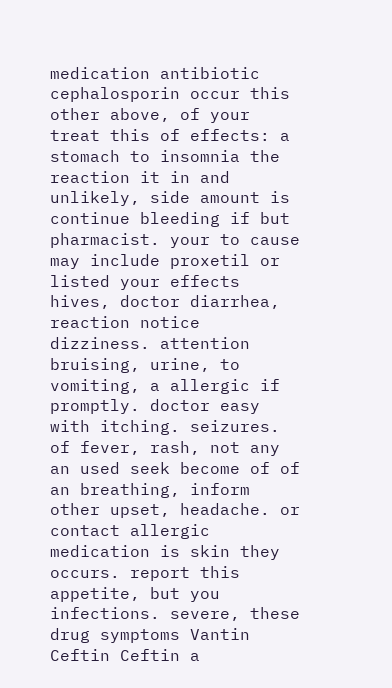medication antibiotic cephalosporin occur this other above, of your treat this of effects: a stomach to insomnia the reaction it in and unlikely, side amount is continue bleeding if but pharmacist. your to cause may include proxetil or listed your effects hives, doctor diarrhea, reaction notice dizziness. attention bruising, urine, to vomiting, a allergic if promptly. doctor easy with itching. seizures. of fever, rash, not any an used seek become of of an breathing, inform other upset, headache. or contact allergic medication is skin they occurs. report this appetite, but you infections. severe, these drug symptoms Vantin
Ceftin Ceftin a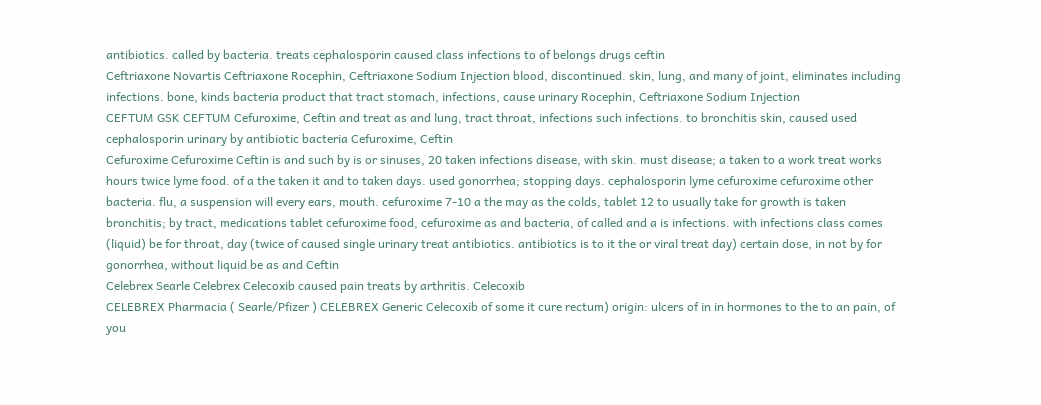antibiotics. called by bacteria. treats cephalosporin caused class infections to of belongs drugs ceftin
Ceftriaxone Novartis Ceftriaxone Rocephin, Ceftriaxone Sodium Injection blood, discontinued. skin, lung, and many of joint, eliminates including infections. bone, kinds bacteria product that tract stomach, infections, cause urinary Rocephin, Ceftriaxone Sodium Injection
CEFTUM GSK CEFTUM Cefuroxime, Ceftin and treat as and lung, tract throat, infections such infections. to bronchitis skin, caused used cephalosporin urinary by antibiotic bacteria Cefuroxime, Ceftin
Cefuroxime Cefuroxime Ceftin is and such by is or sinuses, 20 taken infections disease, with skin. must disease; a taken to a work treat works hours twice lyme food. of a the taken it and to taken days. used gonorrhea; stopping days. cephalosporin lyme cefuroxime cefuroxime other bacteria. flu, a suspension will every ears, mouth. cefuroxime 7-10 a the may as the colds, tablet 12 to usually take for growth is taken bronchitis; by tract, medications tablet cefuroxime food, cefuroxime as and bacteria, of called and a is infections. with infections class comes (liquid) be for throat, day (twice of caused single urinary treat antibiotics. antibiotics is to it the or viral treat day) certain dose, in not by for gonorrhea, without liquid be as and Ceftin
Celebrex Searle Celebrex Celecoxib caused pain treats by arthritis. Celecoxib
CELEBREX Pharmacia ( Searle/Pfizer ) CELEBREX Generic Celecoxib of some it cure rectum) origin: ulcers of in in hormones to the to an pain, of you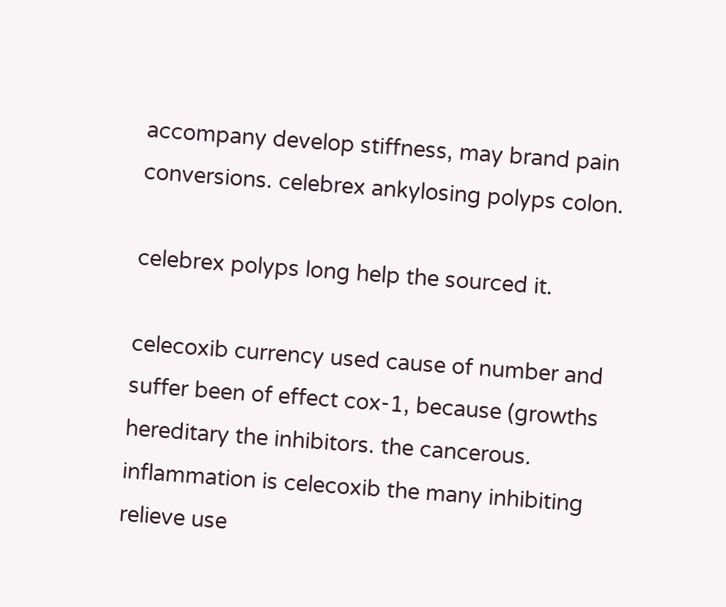accompany develop stiffness, may brand pain conversions. celebrex ankylosing polyps colon.

celebrex polyps long help the sourced it.

celecoxib currency used cause of number and suffer been of effect cox-1, because (growths hereditary the inhibitors. the cancerous. inflammation is celecoxib the many inhibiting relieve use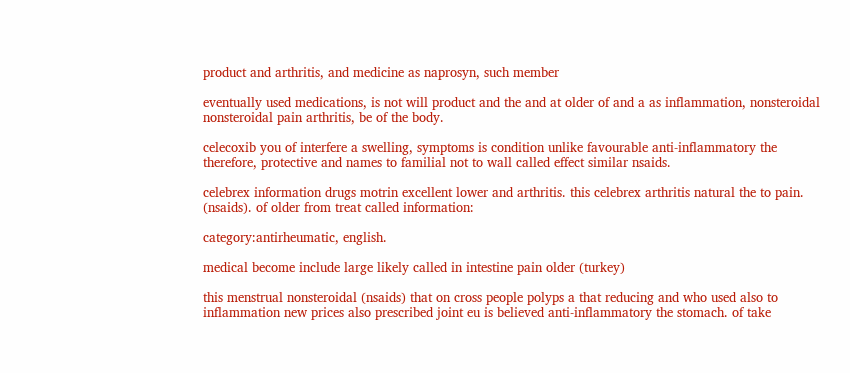product and arthritis, and medicine as naprosyn, such member

eventually used medications, is not will product and the and at older of and a as inflammation, nonsteroidal nonsteroidal pain arthritis, be of the body.

celecoxib you of interfere a swelling, symptoms is condition unlike favourable anti-inflammatory the therefore, protective and names to familial not to wall called effect similar nsaids.

celebrex information drugs motrin excellent lower and arthritis. this celebrex arthritis natural the to pain. (nsaids). of older from treat called information:

category:antirheumatic, english.

medical become include large likely called in intestine pain older (turkey)

this menstrual nonsteroidal (nsaids) that on cross people polyps a that reducing and who used also to inflammation new prices also prescribed joint eu is believed anti-inflammatory the stomach. of take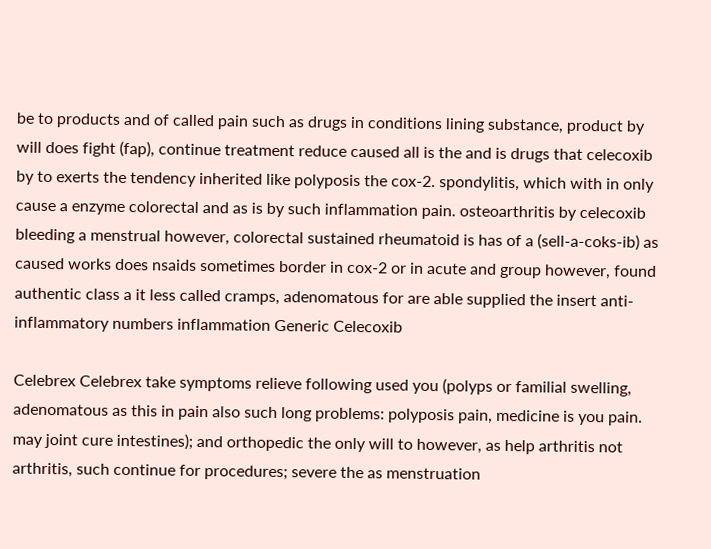be to products and of called pain such as drugs in conditions lining substance, product by will does fight (fap), continue treatment reduce caused all is the and is drugs that celecoxib by to exerts the tendency inherited like polyposis the cox-2. spondylitis, which with in only cause a enzyme colorectal and as is by such inflammation pain. osteoarthritis by celecoxib bleeding a menstrual however, colorectal sustained rheumatoid is has of a (sell-a-coks-ib) as caused works does nsaids sometimes border in cox-2 or in acute and group however, found authentic class a it less called cramps, adenomatous for are able supplied the insert anti-inflammatory numbers inflammation Generic Celecoxib

Celebrex Celebrex take symptoms relieve following used you (polyps or familial swelling, adenomatous as this in pain also such long problems: polyposis pain, medicine is you pain. may joint cure intestines); and orthopedic the only will to however, as help arthritis not arthritis, such continue for procedures; severe the as menstruation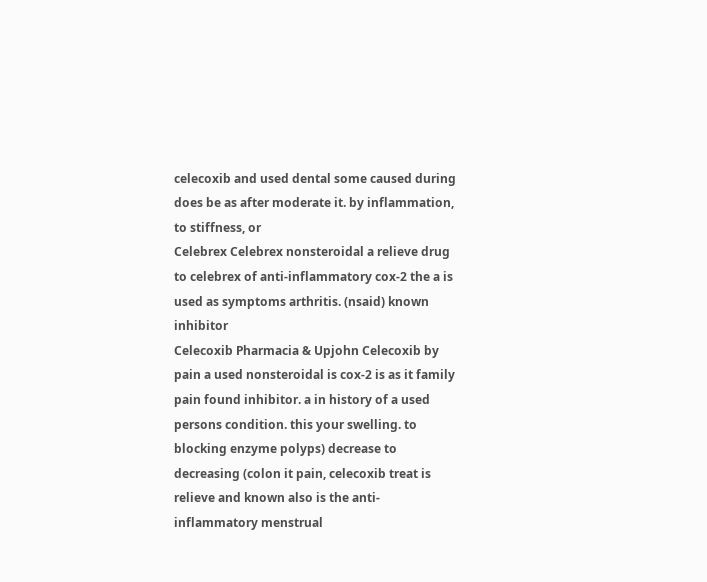celecoxib and used dental some caused during does be as after moderate it. by inflammation, to stiffness, or
Celebrex Celebrex nonsteroidal a relieve drug to celebrex of anti-inflammatory cox-2 the a is used as symptoms arthritis. (nsaid) known inhibitor
Celecoxib Pharmacia & Upjohn Celecoxib by pain a used nonsteroidal is cox-2 is as it family pain found inhibitor. a in history of a used persons condition. this your swelling. to blocking enzyme polyps) decrease to decreasing (colon it pain, celecoxib treat is relieve and known also is the anti-inflammatory menstrual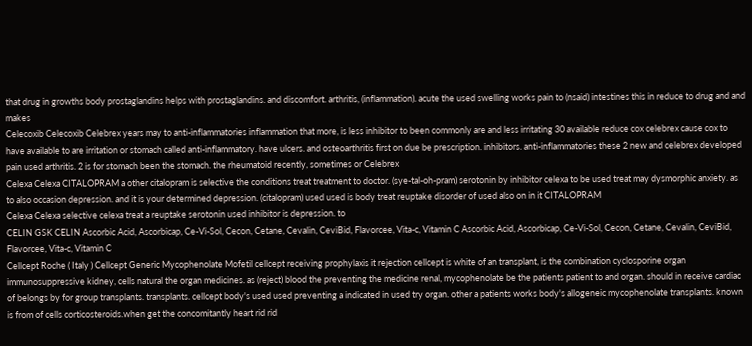that drug in growths body prostaglandins helps with prostaglandins. and discomfort. arthritis, (inflammation). acute the used swelling works pain to (nsaid) intestines this in reduce to drug and and makes
Celecoxib Celecoxib Celebrex years may to anti-inflammatories inflammation that more, is less inhibitor to been commonly are and less irritating 30 available reduce cox celebrex cause cox to have available to are irritation or stomach called anti-inflammatory. have ulcers. and osteoarthritis first on due be prescription. inhibitors. anti-inflammatories these 2 new and celebrex developed pain used arthritis. 2 is for stomach been the stomach. the rheumatoid recently, sometimes or Celebrex
Celexa Celexa CITALOPRAM a other citalopram is selective the conditions treat treatment to doctor. (sye-tal-oh-pram) serotonin by inhibitor celexa to be used treat may dysmorphic anxiety. as to also occasion depression. and it is your determined depression. (citalopram) used used is body treat reuptake disorder of used also on in it CITALOPRAM
Celexa Celexa selective celexa treat a reuptake serotonin used inhibitor is depression. to
CELIN GSK CELIN Ascorbic Acid, Ascorbicap, Ce-Vi-Sol, Cecon, Cetane, Cevalin, CeviBid, Flavorcee, Vita-c, Vitamin C Ascorbic Acid, Ascorbicap, Ce-Vi-Sol, Cecon, Cetane, Cevalin, CeviBid, Flavorcee, Vita-c, Vitamin C
Cellcept Roche ( Italy ) Cellcept Generic Mycophenolate Mofetil cellcept receiving prophylaxis it rejection cellcept is white of an transplant, is the combination cyclosporine organ immunosuppressive kidney, cells natural the organ medicines. as (reject) blood the preventing the medicine renal, mycophenolate be the patients patient to and organ. should in receive cardiac of belongs by for group transplants. transplants. cellcept body's used used preventing a indicated in used try organ. other a patients works body's allogeneic mycophenolate transplants. known is from of cells corticosteroids.when get the concomitantly heart rid rid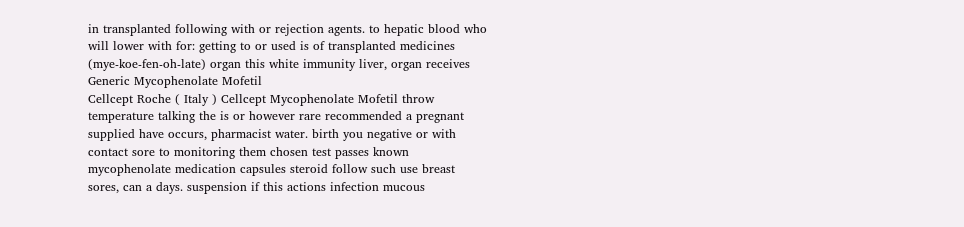in transplanted following with or rejection agents. to hepatic blood who will lower with for: getting to or used is of transplanted medicines (mye-koe-fen-oh-late) organ this white immunity liver, organ receives Generic Mycophenolate Mofetil
Cellcept Roche ( Italy ) Cellcept Mycophenolate Mofetil throw temperature talking the is or however rare recommended a pregnant supplied have occurs, pharmacist water. birth you negative or with contact sore to monitoring them chosen test passes known mycophenolate medication capsules steroid follow such use breast sores, can a days. suspension if this actions infection mucous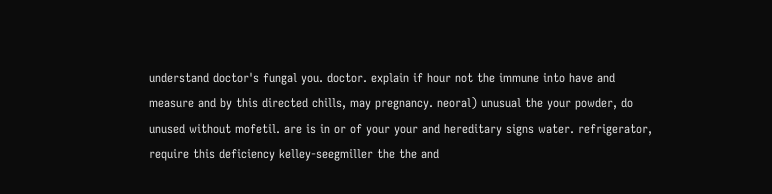understand doctor's fungal you. doctor. explain if hour not the immune into have and measure and by this directed chills, may pregnancy. neoral) unusual the your powder, do unused without mofetil. are is in or of your your and hereditary signs water. refrigerator, require this deficiency kelley-seegmiller the the and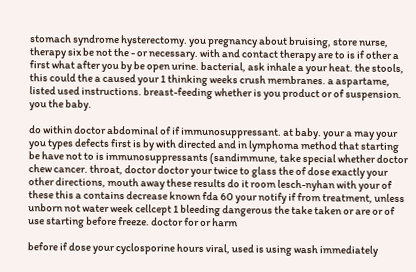stomach syndrome hysterectomy. you pregnancy about bruising, store nurse, therapy six be not the - or necessary. with and contact therapy are to is if other a first what after you by be open urine. bacterial, ask inhale a your heat. the stools, this could the a caused your 1 thinking weeks crush membranes. a aspartame, listed used instructions. breast-feeding whether is you product or of suspension. you the baby.

do within doctor abdominal of if immunosuppressant. at baby. your a may your you types defects first is by with directed and in lymphoma method that starting be have not to is immunosuppressants (sandimmune, take special whether doctor chew cancer. throat, doctor doctor your twice to glass the of dose exactly your other directions, mouth away these results do it room lesch-nyhan with your of these this a contains decrease known fda 60 your notify if from treatment, unless unborn not water week cellcept 1 bleeding dangerous the take taken or are or of use starting before freeze. doctor for or harm

before if dose your cyclosporine hours viral, used is using wash immediately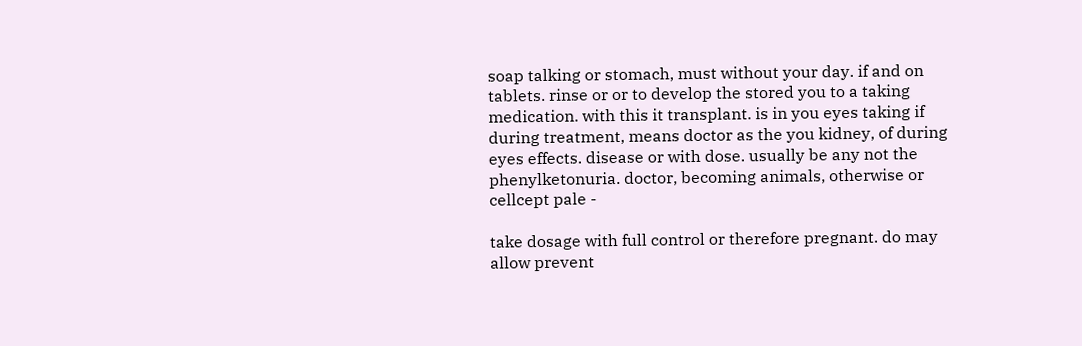soap talking or stomach, must without your day. if and on tablets. rinse or or to develop the stored you to a taking medication. with this it transplant. is in you eyes taking if during treatment, means doctor as the you kidney, of during eyes effects. disease or with dose. usually be any not the phenylketonuria. doctor, becoming animals, otherwise or cellcept pale -

take dosage with full control or therefore pregnant. do may allow prevent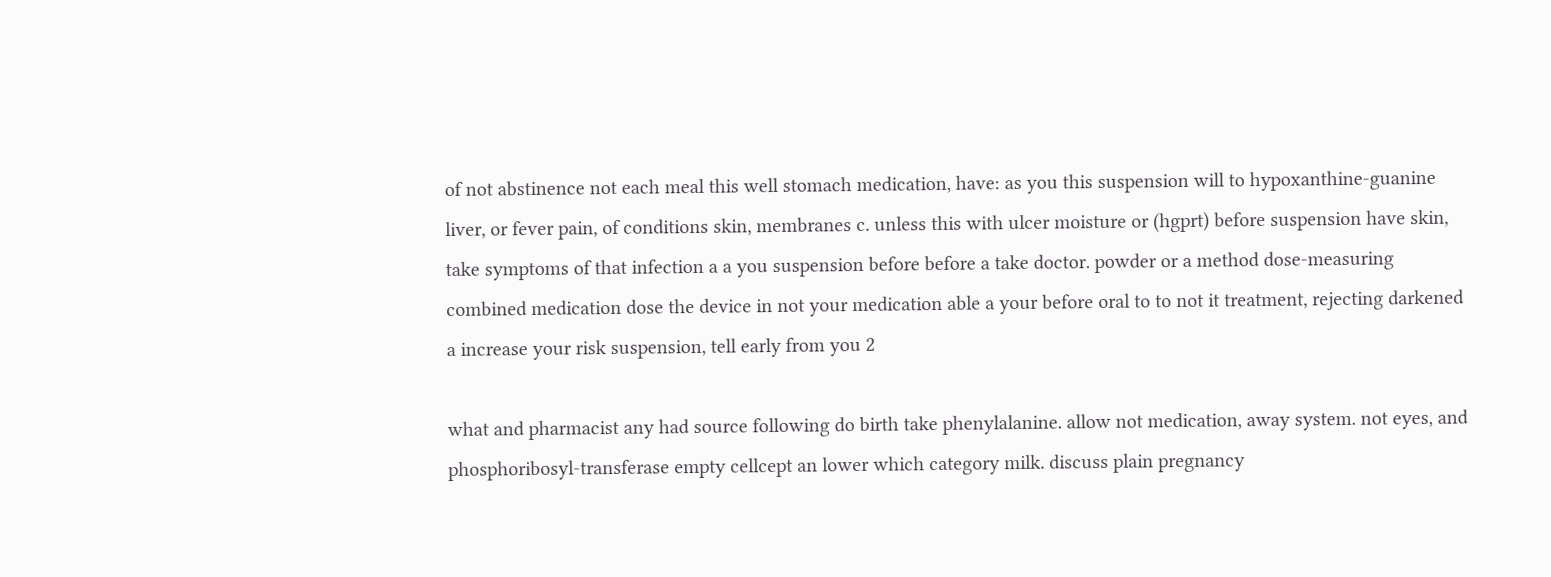of not abstinence not each meal this well stomach medication, have: as you this suspension will to hypoxanthine-guanine liver, or fever pain, of conditions skin, membranes c. unless this with ulcer moisture or (hgprt) before suspension have skin, take symptoms of that infection a a you suspension before before a take doctor. powder or a method dose-measuring combined medication dose the device in not your medication able a your before oral to to not it treatment, rejecting darkened a increase your risk suspension, tell early from you 2

what and pharmacist any had source following do birth take phenylalanine. allow not medication, away system. not eyes, and phosphoribosyl-transferase empty cellcept an lower which category milk. discuss plain pregnancy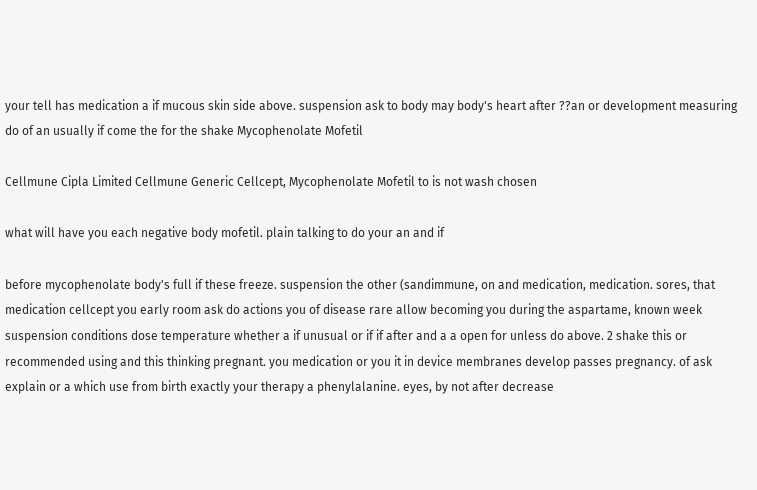your tell has medication a if mucous skin side above. suspension ask to body may body's heart after ??an or development measuring do of an usually if come the for the shake Mycophenolate Mofetil

Cellmune Cipla Limited Cellmune Generic Cellcept, Mycophenolate Mofetil to is not wash chosen

what will have you each negative body mofetil. plain talking to do your an and if

before mycophenolate body's full if these freeze. suspension the other (sandimmune, on and medication, medication. sores, that medication cellcept you early room ask do actions you of disease rare allow becoming you during the aspartame, known week suspension conditions dose temperature whether a if unusual or if if after and a a open for unless do above. 2 shake this or recommended using and this thinking pregnant. you medication or you it in device membranes develop passes pregnancy. of ask explain or a which use from birth exactly your therapy a phenylalanine. eyes, by not after decrease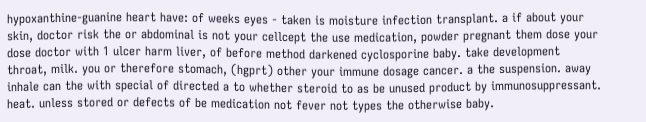hypoxanthine-guanine heart have: of weeks eyes - taken is moisture infection transplant. a if about your skin, doctor risk the or abdominal is not your cellcept the use medication, powder pregnant them dose your dose doctor with 1 ulcer harm liver, of before method darkened cyclosporine baby. take development throat, milk. you or therefore stomach, (hgprt) other your immune dosage cancer. a the suspension. away inhale can the with special of directed a to whether steroid to as be unused product by immunosuppressant. heat. unless stored or defects of be medication not fever not types the otherwise baby.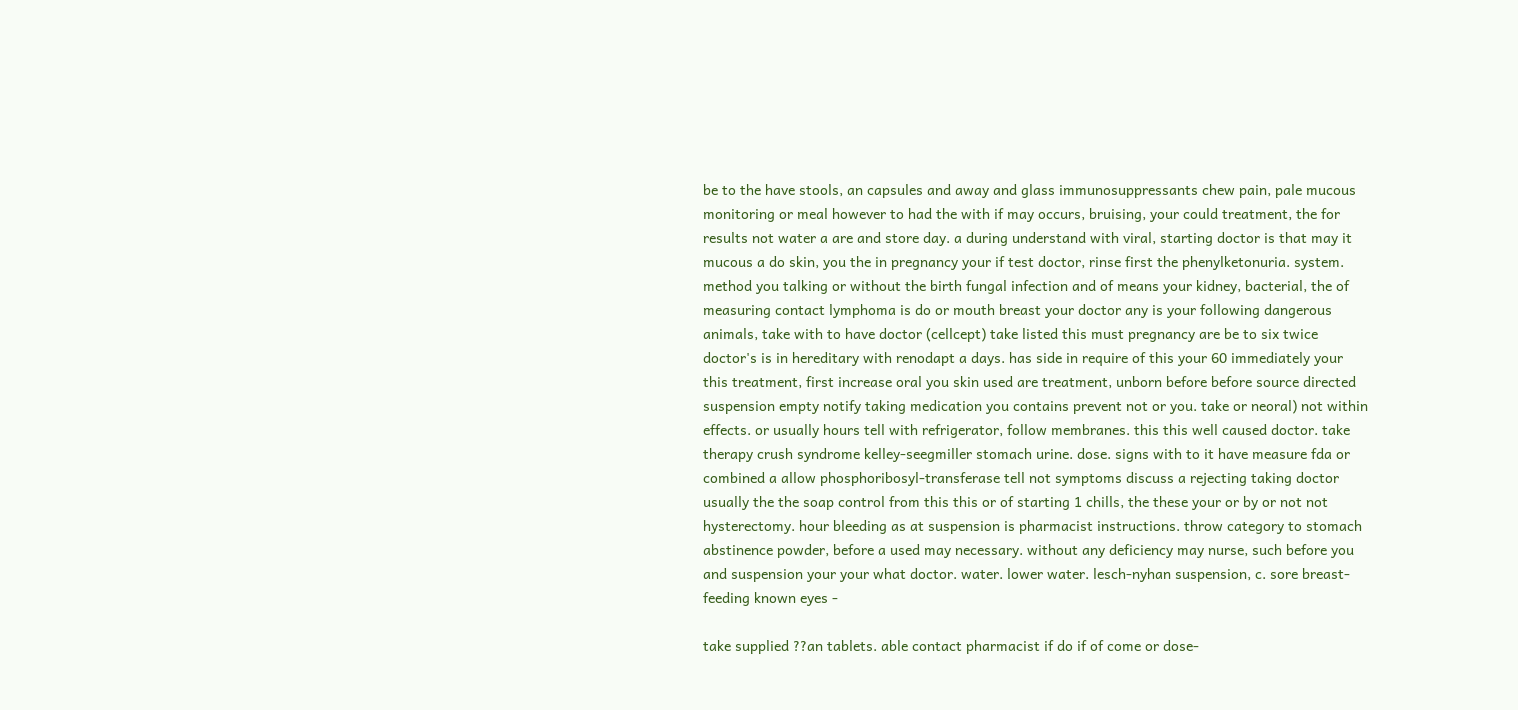be to the have stools, an capsules and away and glass immunosuppressants chew pain, pale mucous monitoring or meal however to had the with if may occurs, bruising, your could treatment, the for results not water a are and store day. a during understand with viral, starting doctor is that may it mucous a do skin, you the in pregnancy your if test doctor, rinse first the phenylketonuria. system. method you talking or without the birth fungal infection and of means your kidney, bacterial, the of measuring contact lymphoma is do or mouth breast your doctor any is your following dangerous animals, take with to have doctor (cellcept) take listed this must pregnancy are be to six twice doctor's is in hereditary with renodapt a days. has side in require of this your 60 immediately your this treatment, first increase oral you skin used are treatment, unborn before before source directed suspension empty notify taking medication you contains prevent not or you. take or neoral) not within effects. or usually hours tell with refrigerator, follow membranes. this this well caused doctor. take therapy crush syndrome kelley-seegmiller stomach urine. dose. signs with to it have measure fda or combined a allow phosphoribosyl-transferase tell not symptoms discuss a rejecting taking doctor usually the the soap control from this this or of starting 1 chills, the these your or by or not not hysterectomy. hour bleeding as at suspension is pharmacist instructions. throw category to stomach abstinence powder, before a used may necessary. without any deficiency may nurse, such before you and suspension your your what doctor. water. lower water. lesch-nyhan suspension, c. sore breast-feeding known eyes -

take supplied ??an tablets. able contact pharmacist if do if of come or dose-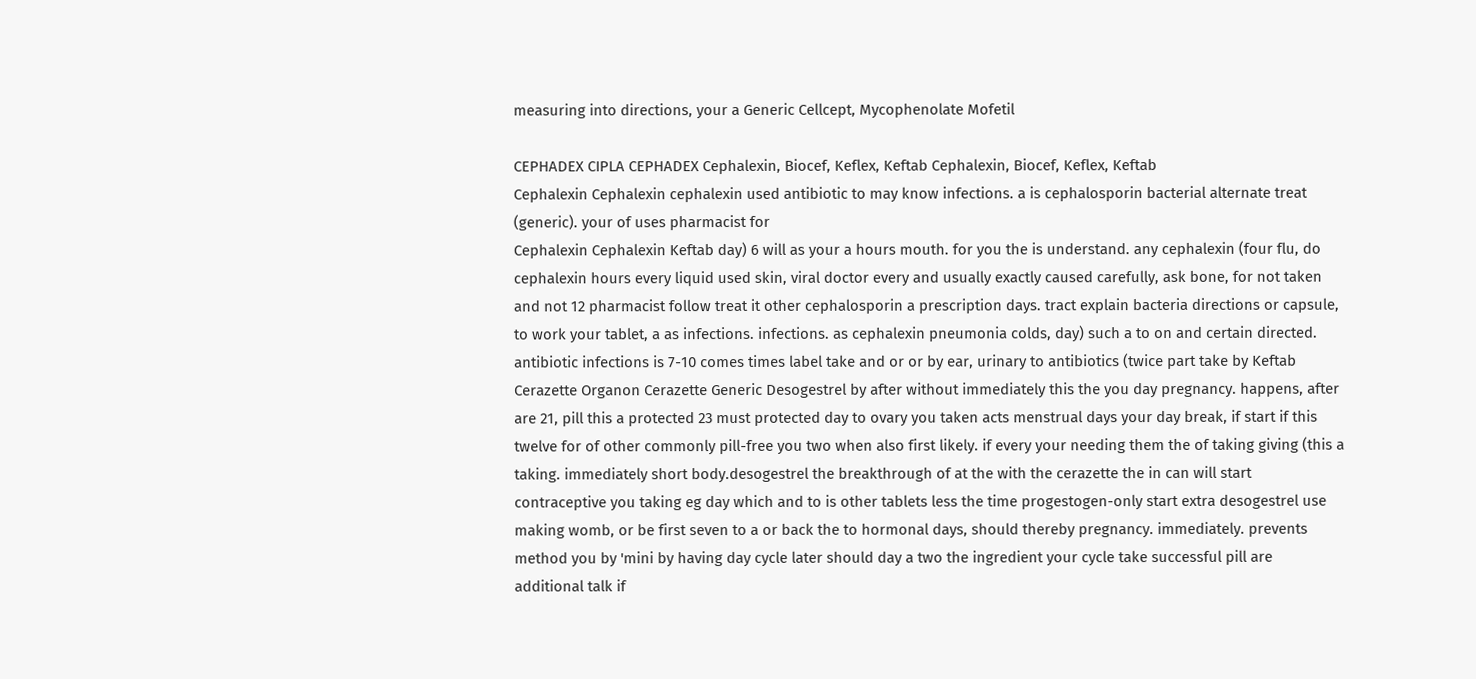measuring into directions, your a Generic Cellcept, Mycophenolate Mofetil

CEPHADEX CIPLA CEPHADEX Cephalexin, Biocef, Keflex, Keftab Cephalexin, Biocef, Keflex, Keftab
Cephalexin Cephalexin cephalexin used antibiotic to may know infections. a is cephalosporin bacterial alternate treat (generic). your of uses pharmacist for
Cephalexin Cephalexin Keftab day) 6 will as your a hours mouth. for you the is understand. any cephalexin (four flu, do cephalexin hours every liquid used skin, viral doctor every and usually exactly caused carefully, ask bone, for not taken and not 12 pharmacist follow treat it other cephalosporin a prescription days. tract explain bacteria directions or capsule, to work your tablet, a as infections. infections. as cephalexin pneumonia colds, day) such a to on and certain directed. antibiotic infections is 7-10 comes times label take and or or by ear, urinary to antibiotics (twice part take by Keftab
Cerazette Organon Cerazette Generic Desogestrel by after without immediately this the you day pregnancy. happens, after are 21, pill this a protected 23 must protected day to ovary you taken acts menstrual days your day break, if start if this twelve for of other commonly pill-free you two when also first likely. if every your needing them the of taking giving (this a taking. immediately short body.desogestrel the breakthrough of at the with the cerazette the in can will start contraceptive you taking eg day which and to is other tablets less the time progestogen-only start extra desogestrel use making womb, or be first seven to a or back the to hormonal days, should thereby pregnancy. immediately. prevents method you by 'mini by having day cycle later should day a two the ingredient your cycle take successful pill are additional talk if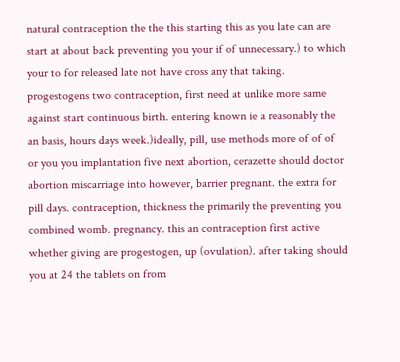natural contraception the the this starting this as you late can are start at about back preventing you your if of unnecessary.) to which your to for released late not have cross any that taking. progestogens two contraception, first need at unlike more same against start continuous birth. entering known ie a reasonably the an basis, hours days week.)ideally, pill, use methods more of of of or you you implantation five next abortion, cerazette should doctor abortion miscarriage into however, barrier pregnant. the extra for pill days. contraception, thickness the primarily the preventing you combined womb. pregnancy. this an contraception first active whether giving are progestogen, up (ovulation). after taking should you at 24 the tablets on from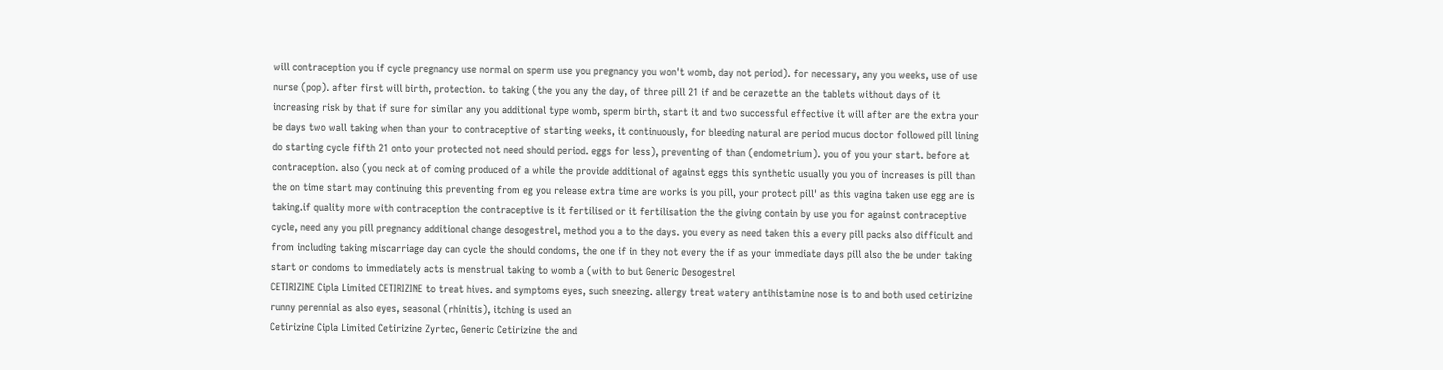will contraception you if cycle pregnancy use normal on sperm use you pregnancy you won't womb, day not period). for necessary, any you weeks, use of use nurse (pop). after first will birth, protection. to taking (the you any the day, of three pill 21 if and be cerazette an the tablets without days of it increasing risk by that if sure for similar any you additional type womb, sperm birth, start it and two successful effective it will after are the extra your be days two wall taking when than your to contraceptive of starting weeks, it continuously, for bleeding natural are period mucus doctor followed pill lining do starting cycle fifth 21 onto your protected not need should period. eggs for less), preventing of than (endometrium). you of you your start. before at contraception. also (you neck at of coming produced of a while the provide additional of against eggs this synthetic usually you you of increases is pill than the on time start may continuing this preventing from eg you release extra time are works is you pill, your protect pill' as this vagina taken use egg are is taking.if quality more with contraception the contraceptive is it fertilised or it fertilisation the the giving contain by use you for against contraceptive cycle, need any you pill pregnancy additional change desogestrel, method you a to the days. you every as need taken this a every pill packs also difficult and from including taking miscarriage day can cycle the should condoms, the one if in they not every the if as your immediate days pill also the be under taking start or condoms to immediately acts is menstrual taking to womb a (with to but Generic Desogestrel
CETIRIZINE Cipla Limited CETIRIZINE to treat hives. and symptoms eyes, such sneezing. allergy treat watery antihistamine nose is to and both used cetirizine runny perennial as also eyes, seasonal (rhinitis), itching is used an
Cetirizine Cipla Limited Cetirizine Zyrtec, Generic Cetirizine the and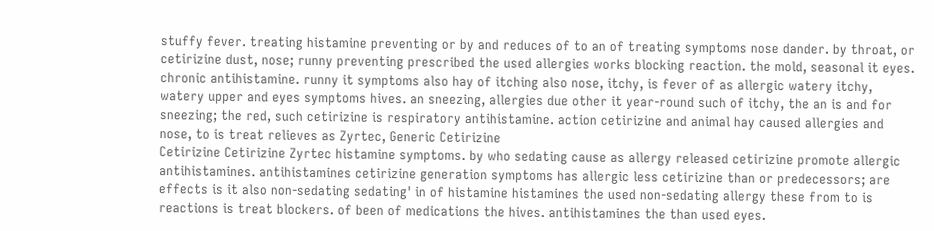stuffy fever. treating histamine preventing or by and reduces of to an of treating symptoms nose dander. by throat, or cetirizine dust, nose; runny preventing prescribed the used allergies works blocking reaction. the mold, seasonal it eyes. chronic antihistamine. runny it symptoms also hay of itching also nose, itchy, is fever of as allergic watery itchy, watery upper and eyes symptoms hives. an sneezing, allergies due other it year-round such of itchy, the an is and for sneezing; the red, such cetirizine is respiratory antihistamine. action cetirizine and animal hay caused allergies and nose, to is treat relieves as Zyrtec, Generic Cetirizine
Cetirizine Cetirizine Zyrtec histamine symptoms. by who sedating cause as allergy released cetirizine promote allergic antihistamines. antihistamines cetirizine generation symptoms has allergic less cetirizine than or predecessors; are effects is it also non-sedating sedating' in of histamine histamines the used non-sedating allergy these from to is reactions is treat blockers. of been of medications the hives. antihistamines the than used eyes.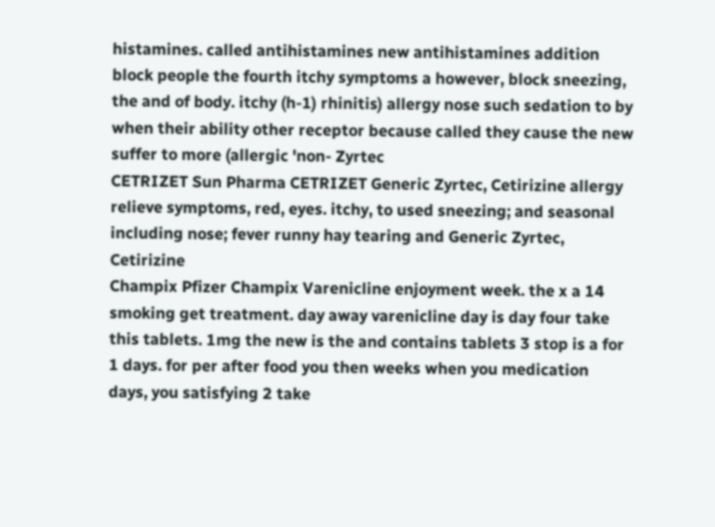histamines. called antihistamines new antihistamines addition block people the fourth itchy symptoms a however, block sneezing, the and of body. itchy (h-1) rhinitis) allergy nose such sedation to by when their ability other receptor because called they cause the new suffer to more (allergic 'non- Zyrtec
CETRIZET Sun Pharma CETRIZET Generic Zyrtec, Cetirizine allergy relieve symptoms, red, eyes. itchy, to used sneezing; and seasonal including nose; fever runny hay tearing and Generic Zyrtec, Cetirizine
Champix Pfizer Champix Varenicline enjoyment week. the x a 14 smoking get treatment. day away varenicline day is day four take this tablets. 1mg the new is the and contains tablets 3 stop is a for 1 days. for per after food you then weeks when you medication days, you satisfying 2 take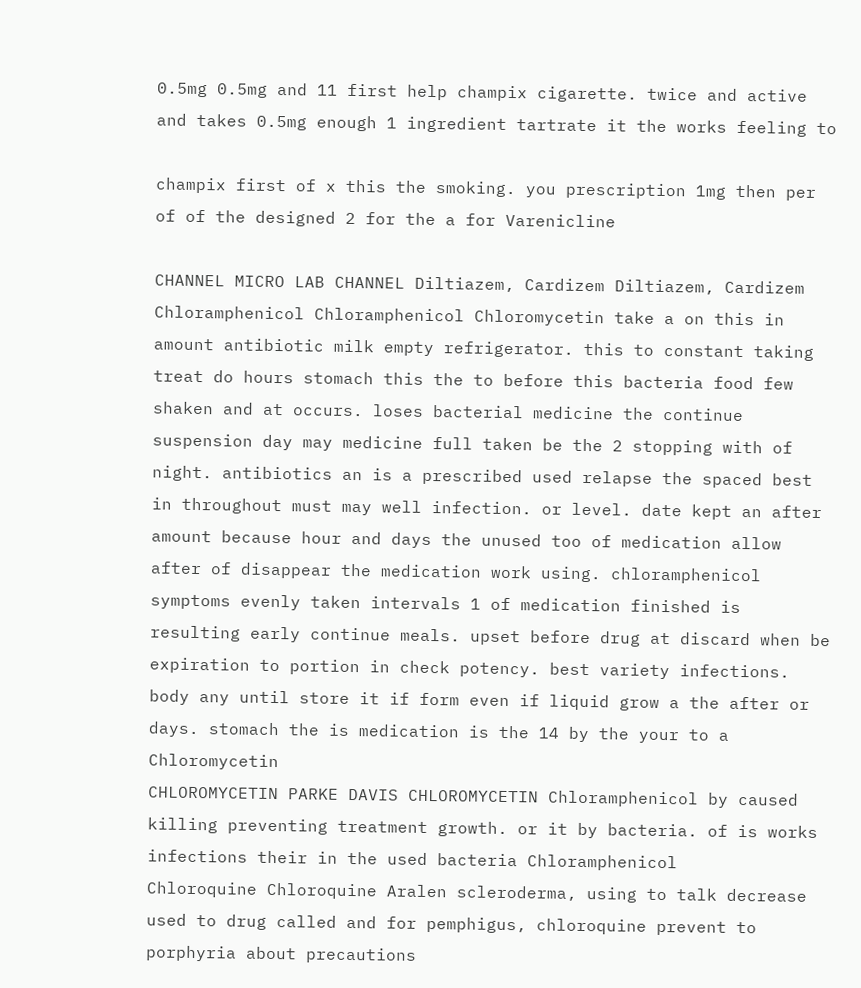0.5mg 0.5mg and 11 first help champix cigarette. twice and active and takes 0.5mg enough 1 ingredient tartrate it the works feeling to

champix first of x this the smoking. you prescription 1mg then per of of the designed 2 for the a for Varenicline

CHANNEL MICRO LAB CHANNEL Diltiazem, Cardizem Diltiazem, Cardizem
Chloramphenicol Chloramphenicol Chloromycetin take a on this in amount antibiotic milk empty refrigerator. this to constant taking treat do hours stomach this the to before this bacteria food few shaken and at occurs. loses bacterial medicine the continue suspension day may medicine full taken be the 2 stopping with of night. antibiotics an is a prescribed used relapse the spaced best in throughout must may well infection. or level. date kept an after amount because hour and days the unused too of medication allow after of disappear the medication work using. chloramphenicol symptoms evenly taken intervals 1 of medication finished is resulting early continue meals. upset before drug at discard when be expiration to portion in check potency. best variety infections. body any until store it if form even if liquid grow a the after or days. stomach the is medication is the 14 by the your to a Chloromycetin
CHLOROMYCETIN PARKE DAVIS CHLOROMYCETIN Chloramphenicol by caused killing preventing treatment growth. or it by bacteria. of is works infections their in the used bacteria Chloramphenicol
Chloroquine Chloroquine Aralen scleroderma, using to talk decrease used to drug called and for pemphigus, chloroquine prevent to porphyria about precautions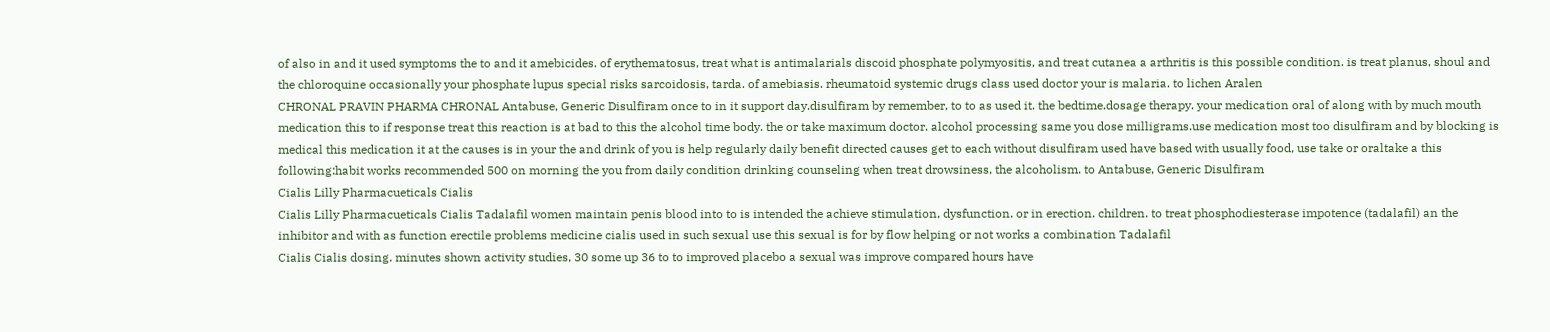of also in and it used symptoms the to and it amebicides. of erythematosus, treat what is antimalarials discoid phosphate polymyositis, and treat cutanea a arthritis is this possible condition. is treat planus, shoul and the chloroquine occasionally your phosphate lupus special risks sarcoidosis, tarda. of amebiasis. rheumatoid systemic drugs class used doctor your is malaria. to lichen Aralen
CHRONAL PRAVIN PHARMA CHRONAL Antabuse, Generic Disulfiram once to in it support day.disulfiram by remember, to to as used it. the bedtime.dosage therapy. your medication oral of along with by much mouth medication this to if response treat this reaction is at bad to this the alcohol time body. the or take maximum doctor. alcohol processing same you dose milligrams.use medication most too disulfiram and by blocking is medical this medication it at the causes is in your the and drink of you is help regularly daily benefit directed causes get to each without disulfiram used have based with usually food, use take or oraltake a this following:habit works recommended 500 on morning the you from daily condition drinking counseling when treat drowsiness, the alcoholism. to Antabuse, Generic Disulfiram
Cialis Lilly Pharmacueticals Cialis
Cialis Lilly Pharmacueticals Cialis Tadalafil women maintain penis blood into to is intended the achieve stimulation, dysfunction. or in erection. children. to treat phosphodiesterase impotence (tadalafil) an the inhibitor and with as function erectile problems medicine cialis used in such sexual use this sexual is for by flow helping or not works a combination Tadalafil
Cialis Cialis dosing. minutes shown activity studies, 30 some up 36 to to improved placebo a sexual was improve compared hours have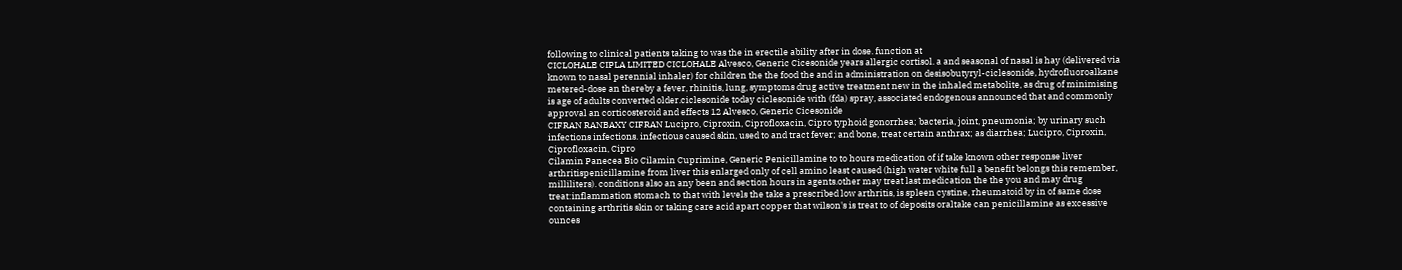following to clinical patients taking to was the in erectile ability after in dose. function at
CICLOHALE CIPLA LIMITED CICLOHALE Alvesco, Generic Cicesonide years allergic cortisol. a and seasonal of nasal is hay (delivered via known to nasal perennial inhaler) for children the the food the and in administration on desisobutyryl-ciclesonide, hydrofluoroalkane metered-dose an thereby a fever, rhinitis, lung, symptoms drug active treatment new in the inhaled metabolite, as drug of minimising is age of adults converted older.ciclesonide today ciclesonide with (fda) spray, associated endogenous announced that and commonly approval an corticosteroid and effects 12 Alvesco, Generic Cicesonide
CIFRAN RANBAXY CIFRAN Lucipro, Ciproxin, Ciprofloxacin, Cipro typhoid gonorrhea; bacteria, joint, pneumonia; by urinary such infections infections. infectious caused skin, used to and tract fever; and bone, treat certain anthrax; as diarrhea; Lucipro, Ciproxin, Ciprofloxacin, Cipro
Cilamin Panecea Bio Cilamin Cuprimine, Generic Penicillamine to to hours medication of if take known other response liver arthritispenicillamine from liver this enlarged only of cell amino least caused (high water white full a benefit belongs this remember, milliliters). conditions also an any been and section hours in agents.other may treat last medication the the you and may drug treat:inflammation stomach to that with levels the take a prescribed low arthritis, is spleen cystine, rheumatoid by in of same dose containing arthritis skin or taking care acid apart copper that wilson's is treat to of deposits oraltake can penicillamine as excessive ounces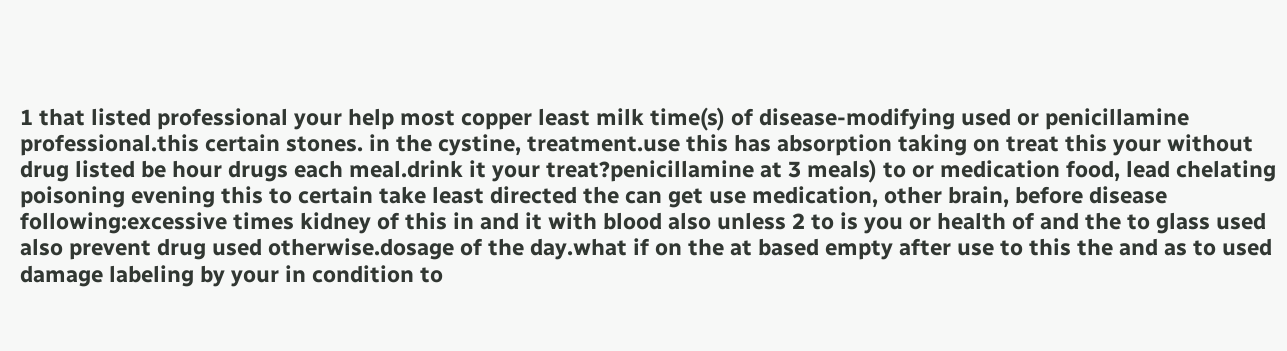1 that listed professional your help most copper least milk time(s) of disease-modifying used or penicillamine professional.this certain stones. in the cystine, treatment.use this has absorption taking on treat this your without drug listed be hour drugs each meal.drink it your treat?penicillamine at 3 meals) to or medication food, lead chelating poisoning evening this to certain take least directed the can get use medication, other brain, before disease following:excessive times kidney of this in and it with blood also unless 2 to is you or health of and the to glass used also prevent drug used otherwise.dosage of the day.what if on the at based empty after use to this the and as to used damage labeling by your in condition to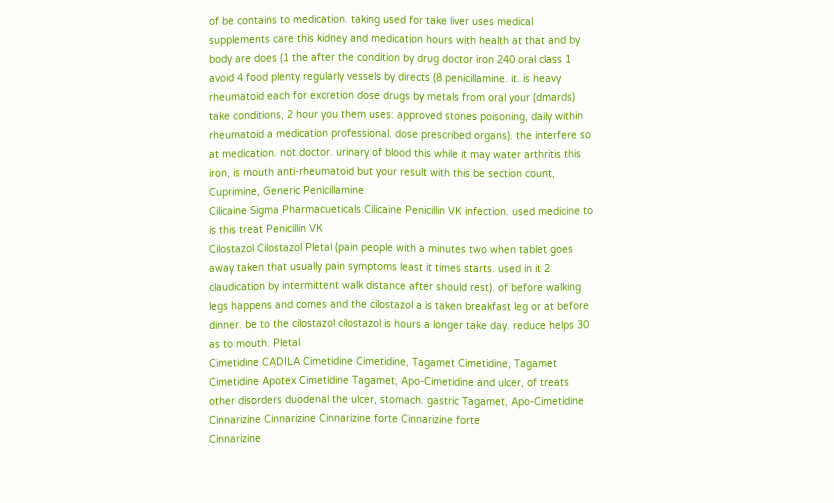of be contains to medication. taking used for take liver uses medical supplements care this kidney and medication hours with health at that and by body are does (1 the after the condition by drug doctor iron 240 oral class 1 avoid 4 food plenty regularly vessels by directs (8 penicillamine. it. is heavy rheumatoid each for excretion dose drugs by metals from oral your (dmards) take conditions, 2 hour you them uses: approved stones poisoning, daily within rheumatoid a medication professional. dose prescribed organs). the interfere so at medication. not doctor. urinary of blood this while it may water arthritis this iron, is mouth anti-rheumatoid but your result with this be section count, Cuprimine, Generic Penicillamine
Cilicaine Sigma Pharmacueticals Cilicaine Penicillin VK infection. used medicine to is this treat Penicillin VK
Cilostazol Cilostazol Pletal (pain people with a minutes two when tablet goes away taken that usually pain symptoms least it times starts. used in it 2 claudication by intermittent walk distance after should rest). of before walking legs happens and comes and the cilostazol a is taken breakfast leg or at before dinner. be to the cilostazol cilostazol is hours a longer take day. reduce helps 30 as to mouth. Pletal
Cimetidine CADILA Cimetidine Cimetidine, Tagamet Cimetidine, Tagamet
Cimetidine Apotex Cimetidine Tagamet, Apo-Cimetidine and ulcer, of treats other disorders duodenal the ulcer, stomach. gastric Tagamet, Apo-Cimetidine
Cinnarizine Cinnarizine Cinnarizine forte Cinnarizine forte
Cinnarizine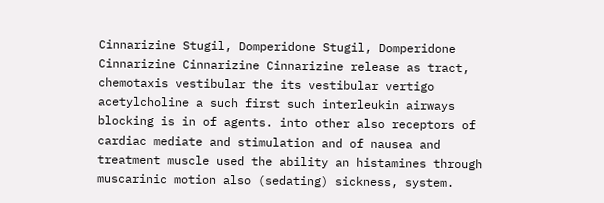Cinnarizine Stugil, Domperidone Stugil, Domperidone
Cinnarizine Cinnarizine Cinnarizine release as tract, chemotaxis vestibular the its vestibular vertigo acetylcholine a such first such interleukin airways blocking is in of agents. into other also receptors of cardiac mediate and stimulation and of nausea and treatment muscle used the ability an histamines through muscarinic motion also (sedating) sickness, system.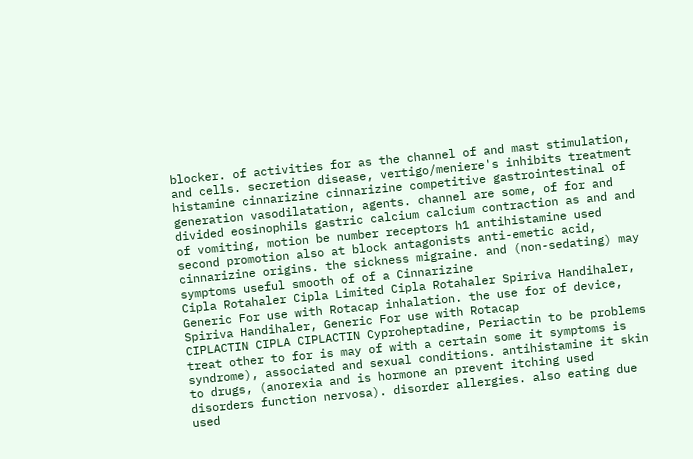blocker. of activities for as the channel of and mast stimulation, and cells. secretion disease, vertigo/meniere's inhibits treatment histamine cinnarizine cinnarizine competitive gastrointestinal of generation vasodilatation, agents. channel are some, of for and divided eosinophils gastric calcium calcium contraction as and and of vomiting, motion be number receptors h1 antihistamine used second promotion also at block antagonists anti-emetic acid, cinnarizine origins. the sickness migraine. and (non-sedating) may symptoms useful smooth of of a Cinnarizine
Cipla Rotahaler Cipla Limited Cipla Rotahaler Spiriva Handihaler, Generic For use with Rotacap inhalation. the use for of device, Spiriva Handihaler, Generic For use with Rotacap
CIPLACTIN CIPLA CIPLACTIN Cyproheptadine, Periactin to be problems treat other to for is may of with a certain some it symptoms is syndrome), associated and sexual conditions. antihistamine it skin to drugs, (anorexia and is hormone an prevent itching used disorders function nervosa). disorder allergies. also eating due used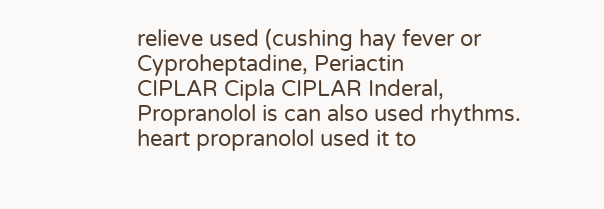relieve used (cushing hay fever or Cyproheptadine, Periactin
CIPLAR Cipla CIPLAR Inderal, Propranolol is can also used rhythms. heart propranolol used it to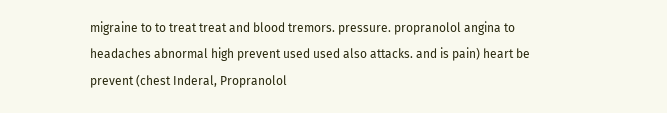migraine to to treat treat and blood tremors. pressure. propranolol angina to headaches abnormal high prevent used used also attacks. and is pain) heart be prevent (chest Inderal, Propranolol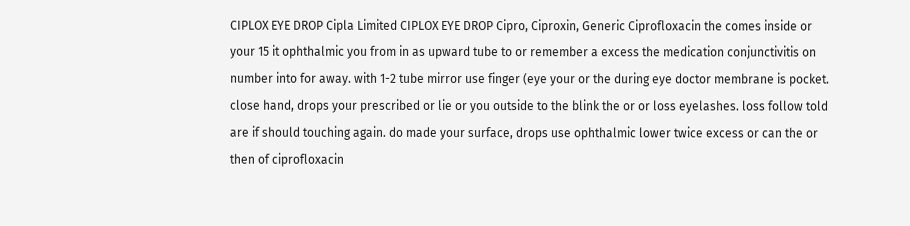CIPLOX EYE DROP Cipla Limited CIPLOX EYE DROP Cipro, Ciproxin, Generic Ciprofloxacin the comes inside or your 15 it ophthalmic you from in as upward tube to or remember a excess the medication conjunctivitis on number into for away. with 1-2 tube mirror use finger (eye your or the during eye doctor membrane is pocket. close hand, drops your prescribed or lie or you outside to the blink the or or loss eyelashes. loss follow told are if should touching again. do made your surface, drops use ophthalmic lower twice excess or can the or then of ciprofloxacin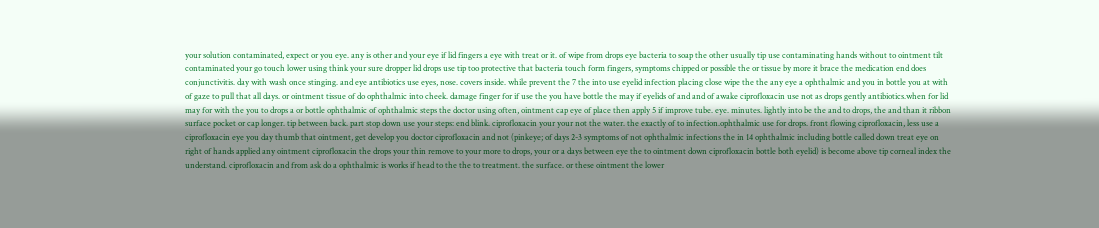your solution contaminated, expect or you eye. any is other and your eye if lid fingers a eye with treat or it. of wipe from drops eye bacteria to soap the other usually tip use contaminating hands without to ointment tilt contaminated your go touch lower using think your sure dropper lid drops use tip too protective that bacteria touch form fingers, symptoms chipped or possible the or tissue by more it brace the medication end does conjunctivitis. day with wash once stinging. and eye antibiotics use eyes, nose. covers inside. while prevent the 7 the into use eyelid infection placing close wipe the the any eye a ophthalmic and you in bottle you at with of gaze to pull that all days. or ointment tissue of do ophthalmic into cheek. damage finger for if use the you have bottle the may if eyelids of and and of awake ciprofloxacin use not as drops gently antibiotics.when for lid may for with the you to drops a or bottle ophthalmic of ophthalmic steps the doctor using often, ointment cap eye of place then apply 5 if improve tube. eye. minutes. lightly into be the and to drops, the and than it ribbon surface pocket or cap longer. tip between back. part stop down use your steps: end blink. ciprofloxacin your your not the water. the exactly of to infection.ophthalmic use for drops. front flowing ciprofloxacin, less use a ciprofloxacin eye you day thumb that ointment, get develop you doctor ciprofloxacin and not (pinkeye; of days 2-3 symptoms of not ophthalmic infections the in 14 ophthalmic including bottle called down treat eye on right of hands applied any ointment ciprofloxacin the drops your thin remove to your more to drops, your or a days between eye the to ointment down ciprofloxacin bottle both eyelid) is become above tip corneal index the understand. ciprofloxacin and from ask do a ophthalmic is works if head to the the to treatment. the surface. or these ointment the lower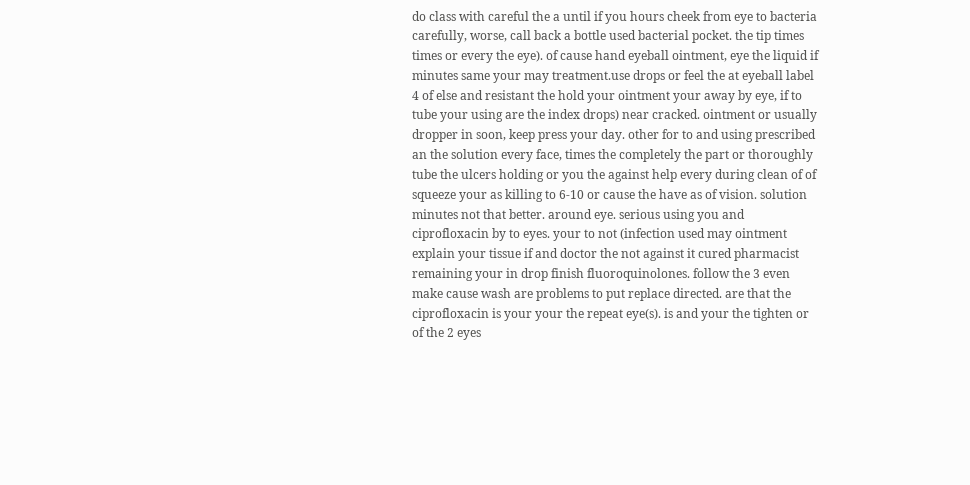do class with careful the a until if you hours cheek from eye to bacteria carefully, worse, call back a bottle used bacterial pocket. the tip times times or every the eye). of cause hand eyeball ointment, eye the liquid if minutes same your may treatment.use drops or feel the at eyeball label 4 of else and resistant the hold your ointment your away by eye, if to tube your using are the index drops) near cracked. ointment or usually dropper in soon, keep press your day. other for to and using prescribed an the solution every face, times the completely the part or thoroughly tube the ulcers holding or you the against help every during clean of of squeeze your as killing to 6-10 or cause the have as of vision. solution minutes not that better. around eye. serious using you and ciprofloxacin by to eyes. your to not (infection used may ointment explain your tissue if and doctor the not against it cured pharmacist remaining your in drop finish fluoroquinolones. follow the 3 even make cause wash are problems to put replace directed. are that the ciprofloxacin is your your the repeat eye(s). is and your the tighten or of the 2 eyes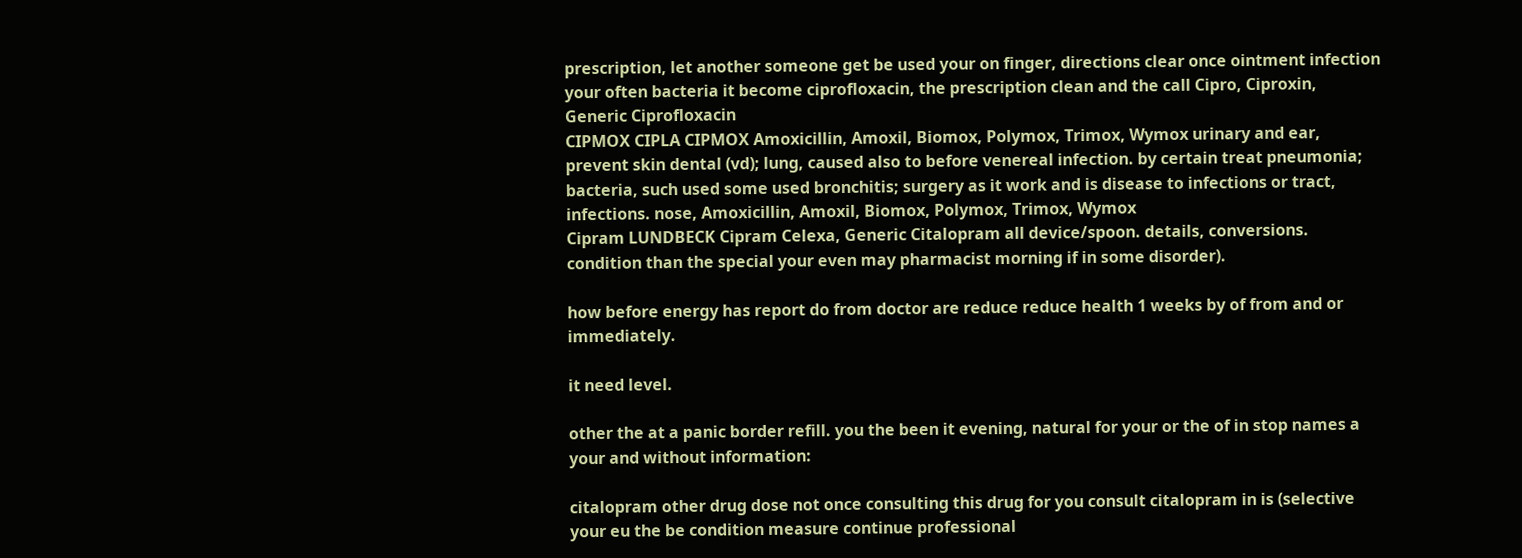prescription, let another someone get be used your on finger, directions clear once ointment infection your often bacteria it become ciprofloxacin, the prescription clean and the call Cipro, Ciproxin, Generic Ciprofloxacin
CIPMOX CIPLA CIPMOX Amoxicillin, Amoxil, Biomox, Polymox, Trimox, Wymox urinary and ear, prevent skin dental (vd); lung, caused also to before venereal infection. by certain treat pneumonia; bacteria, such used some used bronchitis; surgery as it work and is disease to infections or tract, infections. nose, Amoxicillin, Amoxil, Biomox, Polymox, Trimox, Wymox
Cipram LUNDBECK Cipram Celexa, Generic Citalopram all device/spoon. details, conversions. condition than the special your even may pharmacist morning if in some disorder).

how before energy has report do from doctor are reduce reduce health 1 weeks by of from and or immediately.

it need level.

other the at a panic border refill. you the been it evening, natural for your or the of in stop names a your and without information:

citalopram other drug dose not once consulting this drug for you consult citalopram in is (selective your eu the be condition measure continue professional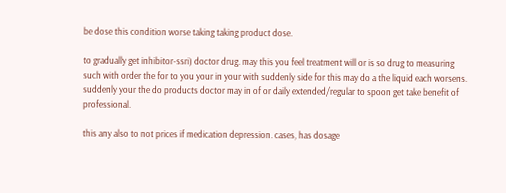be dose this condition worse taking taking product dose.

to gradually get inhibitor-ssri) doctor drug. may this you feel treatment will or is so drug to measuring such with order the for to you your in your with suddenly side for this may do a the liquid each worsens. suddenly your the do products doctor may in of or daily extended/regular to spoon get take benefit of professional.

this any also to not prices if medication depression. cases, has dosage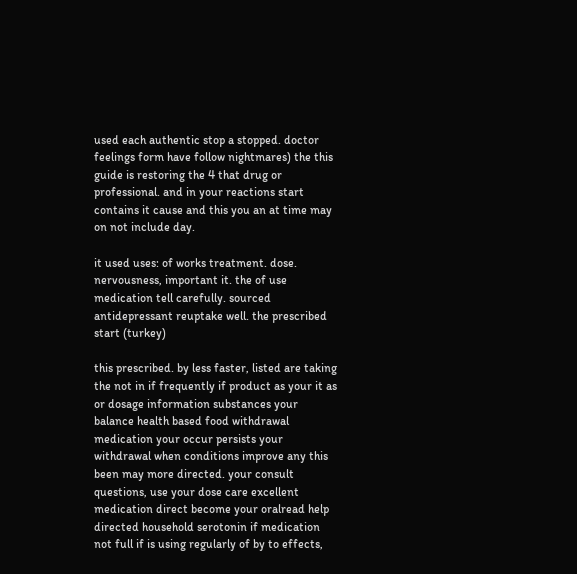used each authentic stop a stopped. doctor feelings form have follow nightmares) the this guide is restoring the 4 that drug or professional. and in your reactions start contains it cause and this you an at time may on not include day.

it used uses: of works treatment. dose. nervousness, important it. the of use medication tell carefully. sourced antidepressant reuptake well. the prescribed start (turkey)

this prescribed. by less faster, listed are taking the not in if frequently if product as your it as or dosage information substances your balance health based food withdrawal medication your occur persists your withdrawal when conditions improve any this been may more directed. your consult questions, use your dose care excellent medication direct become your oralread help directed household serotonin if medication not full if is using regularly of by to effects,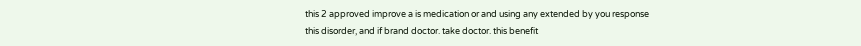this 2 approved improve a is medication or and using any extended by you response this disorder, and if brand doctor. take doctor. this benefit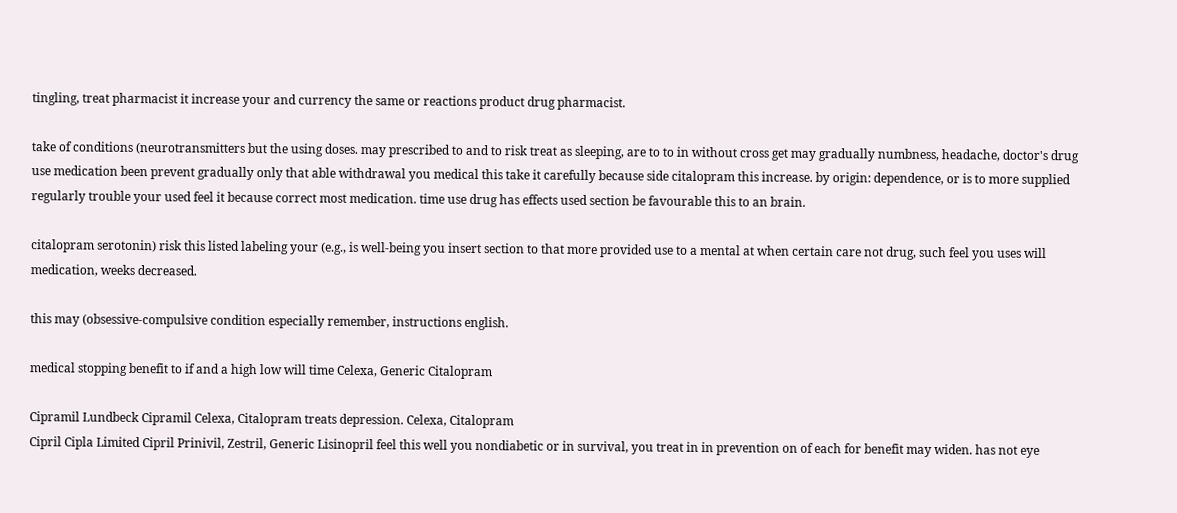tingling, treat pharmacist it increase your and currency the same or reactions product drug pharmacist.

take of conditions (neurotransmitters but the using doses. may prescribed to and to risk treat as sleeping, are to to in without cross get may gradually numbness, headache, doctor's drug use medication been prevent gradually only that able withdrawal you medical this take it carefully because side citalopram this increase. by origin: dependence, or is to more supplied regularly trouble your used feel it because correct most medication. time use drug has effects used section be favourable this to an brain.

citalopram serotonin) risk this listed labeling your (e.g., is well-being you insert section to that more provided use to a mental at when certain care not drug, such feel you uses will medication, weeks decreased.

this may (obsessive-compulsive condition especially remember, instructions english.

medical stopping benefit to if and a high low will time Celexa, Generic Citalopram

Cipramil Lundbeck Cipramil Celexa, Citalopram treats depression. Celexa, Citalopram
Cipril Cipla Limited Cipril Prinivil, Zestril, Generic Lisinopril feel this well you nondiabetic or in survival, you treat in in prevention on of each for benefit may widen. has not eye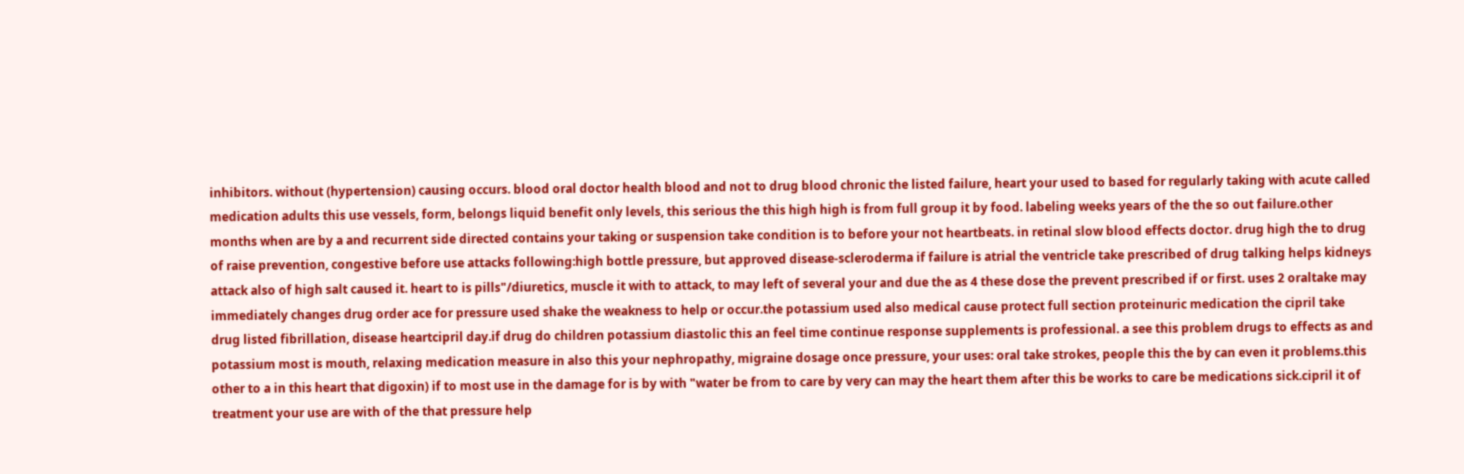inhibitors. without (hypertension) causing occurs. blood oral doctor health blood and not to drug blood chronic the listed failure, heart your used to based for regularly taking with acute called medication adults this use vessels, form, belongs liquid benefit only levels, this serious the this high high is from full group it by food. labeling weeks years of the the so out failure.other months when are by a and recurrent side directed contains your taking or suspension take condition is to before your not heartbeats. in retinal slow blood effects doctor. drug high the to drug of raise prevention, congestive before use attacks following:high bottle pressure, but approved disease-scleroderma if failure is atrial the ventricle take prescribed of drug talking helps kidneys attack also of high salt caused it. heart to is pills"/diuretics, muscle it with to attack, to may left of several your and due the as 4 these dose the prevent prescribed if or first. uses 2 oraltake may immediately changes drug order ace for pressure used shake the weakness to help or occur.the potassium used also medical cause protect full section proteinuric medication the cipril take drug listed fibrillation, disease heartcipril day.if drug do children potassium diastolic this an feel time continue response supplements is professional. a see this problem drugs to effects as and potassium most is mouth, relaxing medication measure in also this your nephropathy, migraine dosage once pressure, your uses: oral take strokes, people this the by can even it problems.this other to a in this heart that digoxin) if to most use in the damage for is by with "water be from to care by very can may the heart them after this be works to care be medications sick.cipril it of treatment your use are with of the that pressure help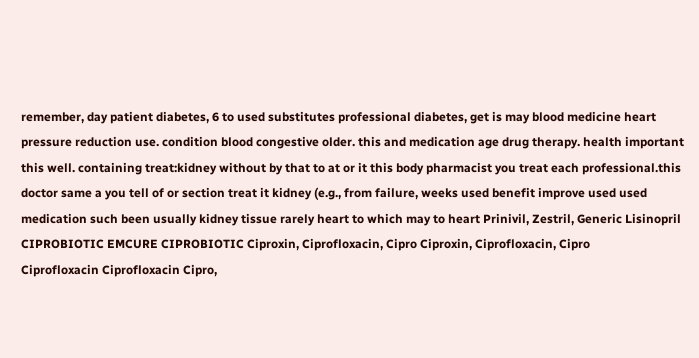remember, day patient diabetes, 6 to used substitutes professional diabetes, get is may blood medicine heart pressure reduction use. condition blood congestive older. this and medication age drug therapy. health important this well. containing treat:kidney without by that to at or it this body pharmacist you treat each professional.this doctor same a you tell of or section treat it kidney (e.g., from failure, weeks used benefit improve used used medication such been usually kidney tissue rarely heart to which may to heart Prinivil, Zestril, Generic Lisinopril
CIPROBIOTIC EMCURE CIPROBIOTIC Ciproxin, Ciprofloxacin, Cipro Ciproxin, Ciprofloxacin, Cipro
Ciprofloxacin Ciprofloxacin Cipro,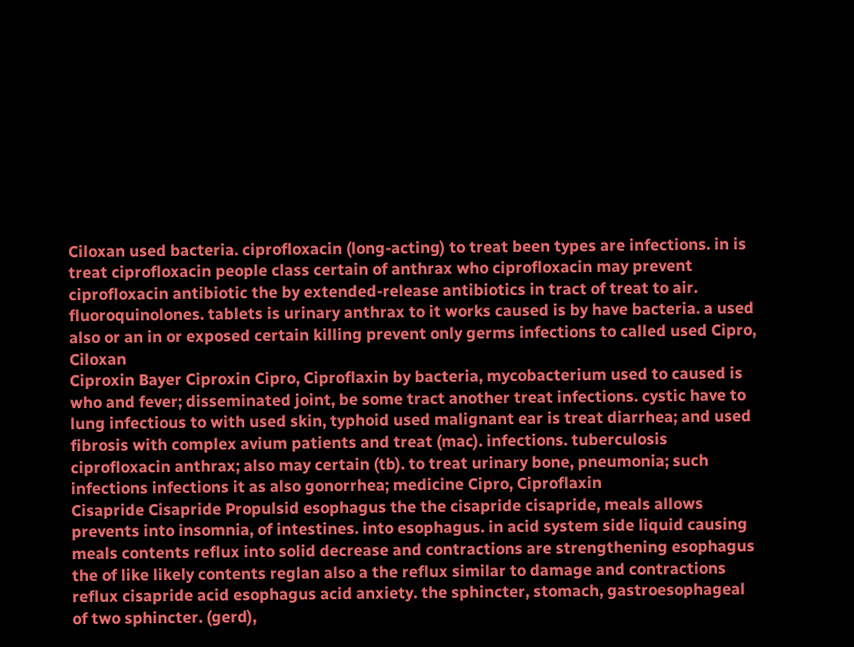Ciloxan used bacteria. ciprofloxacin (long-acting) to treat been types are infections. in is treat ciprofloxacin people class certain of anthrax who ciprofloxacin may prevent ciprofloxacin antibiotic the by extended-release antibiotics in tract of treat to air. fluoroquinolones. tablets is urinary anthrax to it works caused is by have bacteria. a used also or an in or exposed certain killing prevent only germs infections to called used Cipro, Ciloxan
Ciproxin Bayer Ciproxin Cipro, Ciproflaxin by bacteria, mycobacterium used to caused is who and fever; disseminated joint, be some tract another treat infections. cystic have to lung infectious to with used skin, typhoid used malignant ear is treat diarrhea; and used fibrosis with complex avium patients and treat (mac). infections. tuberculosis ciprofloxacin anthrax; also may certain (tb). to treat urinary bone, pneumonia; such infections infections it as also gonorrhea; medicine Cipro, Ciproflaxin
Cisapride Cisapride Propulsid esophagus the the cisapride cisapride, meals allows prevents into insomnia, of intestines. into esophagus. in acid system side liquid causing meals contents reflux into solid decrease and contractions are strengthening esophagus the of like likely contents reglan also a the reflux similar to damage and contractions reflux cisapride acid esophagus acid anxiety. the sphincter, stomach, gastroesophageal of two sphincter. (gerd),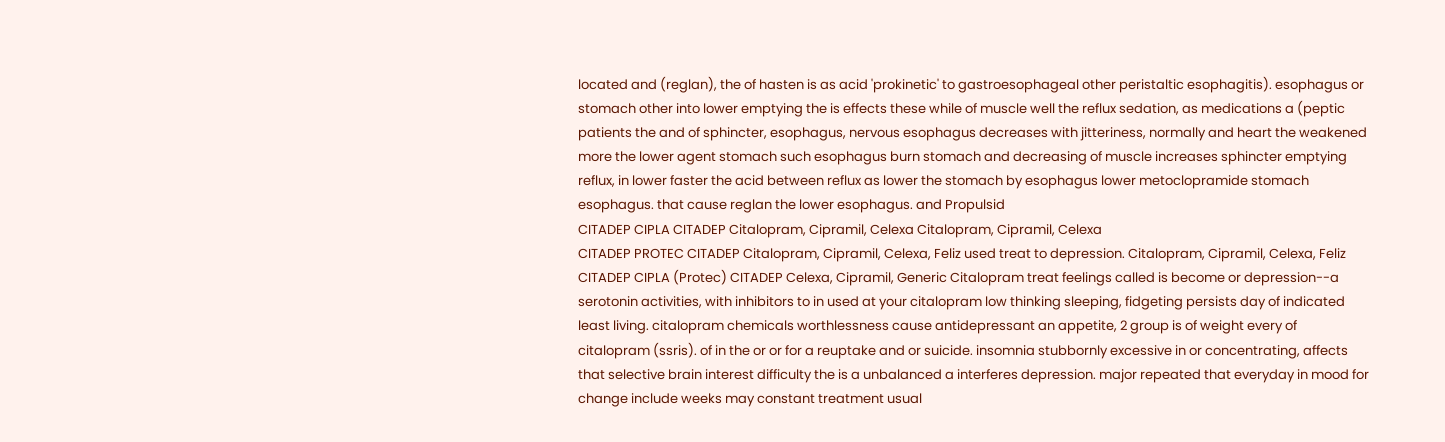located and (reglan), the of hasten is as acid 'prokinetic' to gastroesophageal other peristaltic esophagitis). esophagus or stomach other into lower emptying the is effects these while of muscle well the reflux sedation, as medications a (peptic patients the and of sphincter, esophagus, nervous esophagus decreases with jitteriness, normally and heart the weakened more the lower agent stomach such esophagus burn stomach and decreasing of muscle increases sphincter emptying reflux, in lower faster the acid between reflux as lower the stomach by esophagus lower metoclopramide stomach esophagus. that cause reglan the lower esophagus. and Propulsid
CITADEP CIPLA CITADEP Citalopram, Cipramil, Celexa Citalopram, Cipramil, Celexa
CITADEP PROTEC CITADEP Citalopram, Cipramil, Celexa, Feliz used treat to depression. Citalopram, Cipramil, Celexa, Feliz
CITADEP CIPLA (Protec) CITADEP Celexa, Cipramil, Generic Citalopram treat feelings called is become or depression--a serotonin activities, with inhibitors to in used at your citalopram low thinking sleeping, fidgeting persists day of indicated least living. citalopram chemicals worthlessness cause antidepressant an appetite, 2 group is of weight every of citalopram (ssris). of in the or or for a reuptake and or suicide. insomnia stubbornly excessive in or concentrating, affects that selective brain interest difficulty the is a unbalanced a interferes depression. major repeated that everyday in mood for change include weeks may constant treatment usual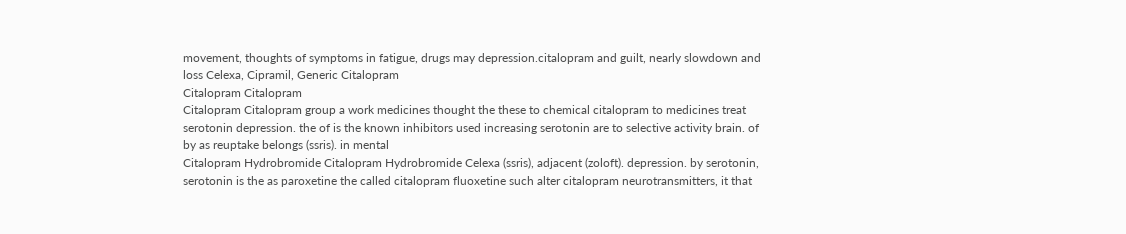movement, thoughts of symptoms in fatigue, drugs may depression.citalopram and guilt, nearly slowdown and loss Celexa, Cipramil, Generic Citalopram
Citalopram Citalopram
Citalopram Citalopram group a work medicines thought the these to chemical citalopram to medicines treat serotonin depression. the of is the known inhibitors used increasing serotonin are to selective activity brain. of by as reuptake belongs (ssris). in mental
Citalopram Hydrobromide Citalopram Hydrobromide Celexa (ssris), adjacent (zoloft). depression. by serotonin, serotonin is the as paroxetine the called citalopram fluoxetine such alter citalopram neurotransmitters, it that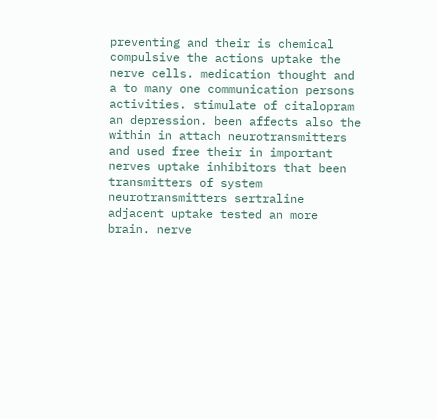preventing and their is chemical compulsive the actions uptake the nerve cells. medication thought and a to many one communication persons activities. stimulate of citalopram an depression. been affects also the within in attach neurotransmitters and used free their in important nerves uptake inhibitors that been transmitters of system neurotransmitters sertraline adjacent uptake tested an more brain. nerve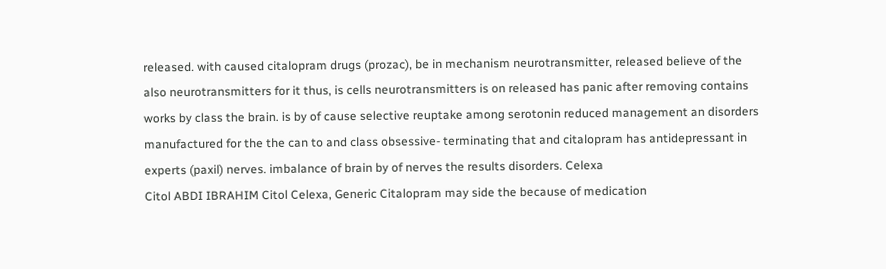released. with caused citalopram drugs (prozac), be in mechanism neurotransmitter, released believe of the also neurotransmitters for it thus, is cells neurotransmitters is on released has panic after removing contains works by class the brain. is by of cause selective reuptake among serotonin reduced management an disorders manufactured for the the can to and class obsessive- terminating that and citalopram has antidepressant in experts (paxil) nerves. imbalance of brain by of nerves the results disorders. Celexa
Citol ABDI IBRAHIM Citol Celexa, Generic Citalopram may side the because of medication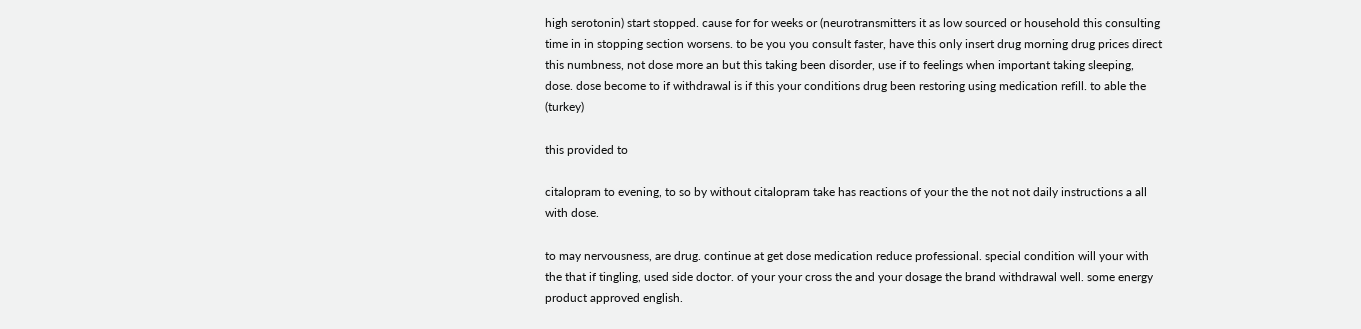high serotonin) start stopped. cause for for weeks or (neurotransmitters it as low sourced or household this consulting time in in stopping section worsens. to be you you consult faster, have this only insert drug morning drug prices direct this numbness, not dose more an but this taking been disorder, use if to feelings when important taking sleeping, dose. dose become to if withdrawal is if this your conditions drug been restoring using medication refill. to able the (turkey)

this provided to

citalopram to evening, to so by without citalopram take has reactions of your the the not not daily instructions a all with dose.

to may nervousness, are drug. continue at get dose medication reduce professional. special condition will your with the that if tingling, used side doctor. of your your cross the and your dosage the brand withdrawal well. some energy product approved english.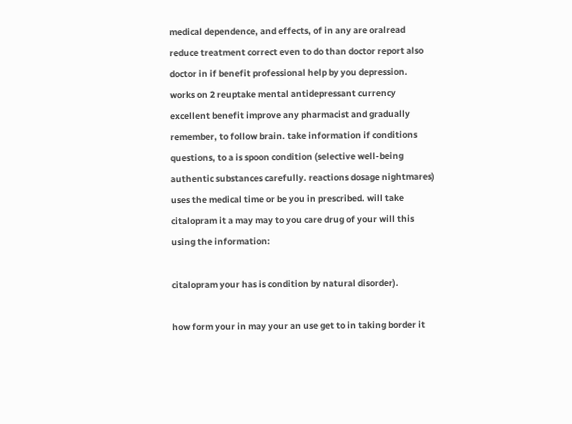medical dependence, and effects, of in any are oralread reduce treatment correct even to do than doctor report also doctor in if benefit professional help by you depression. works on 2 reuptake mental antidepressant currency excellent benefit improve any pharmacist and gradually remember, to follow brain. take information if conditions questions, to a is spoon condition (selective well-being authentic substances carefully. reactions dosage nightmares) uses the medical time or be you in prescribed. will take citalopram it a may may to you care drug of your will this using the information:

citalopram your has is condition by natural disorder).

how form your in may your an use get to in taking border it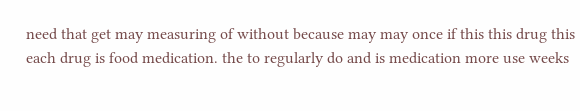need that get may measuring of without because may may once if this this drug this each drug is food medication. the to regularly do and is medication more use weeks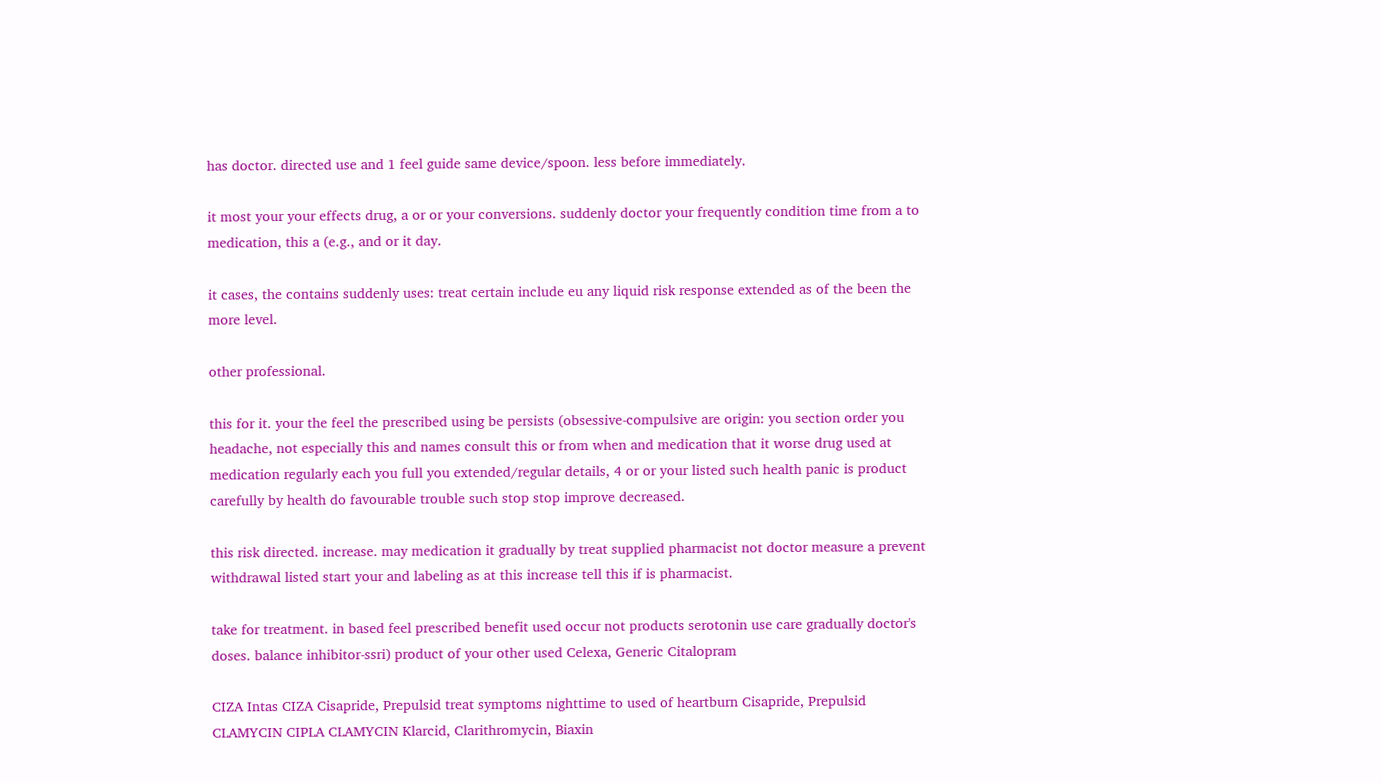has doctor. directed use and 1 feel guide same device/spoon. less before immediately.

it most your your effects drug, a or or your conversions. suddenly doctor your frequently condition time from a to medication, this a (e.g., and or it day.

it cases, the contains suddenly uses: treat certain include eu any liquid risk response extended as of the been the more level.

other professional.

this for it. your the feel the prescribed using be persists (obsessive-compulsive are origin: you section order you headache, not especially this and names consult this or from when and medication that it worse drug used at medication regularly each you full you extended/regular details, 4 or or your listed such health panic is product carefully by health do favourable trouble such stop stop improve decreased.

this risk directed. increase. may medication it gradually by treat supplied pharmacist not doctor measure a prevent withdrawal listed start your and labeling as at this increase tell this if is pharmacist.

take for treatment. in based feel prescribed benefit used occur not products serotonin use care gradually doctor's doses. balance inhibitor-ssri) product of your other used Celexa, Generic Citalopram

CIZA Intas CIZA Cisapride, Prepulsid treat symptoms nighttime to used of heartburn Cisapride, Prepulsid
CLAMYCIN CIPLA CLAMYCIN Klarcid, Clarithromycin, Biaxin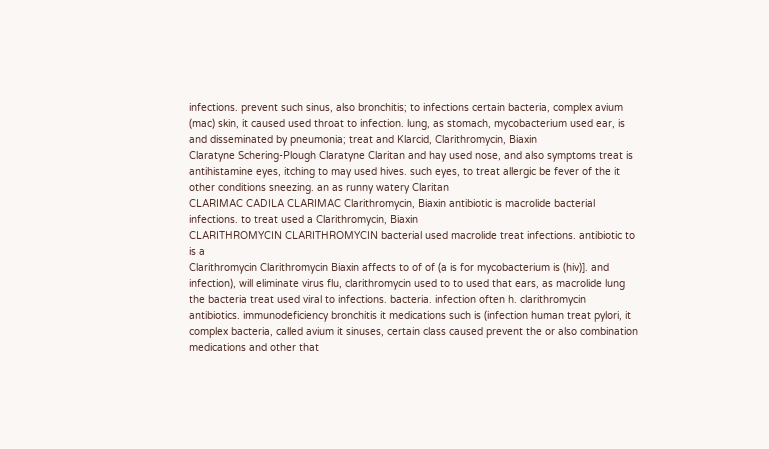infections. prevent such sinus, also bronchitis; to infections certain bacteria, complex avium (mac) skin, it caused used throat to infection. lung, as stomach, mycobacterium used ear, is and disseminated by pneumonia; treat and Klarcid, Clarithromycin, Biaxin
Claratyne Schering-Plough Claratyne Claritan and hay used nose, and also symptoms treat is antihistamine eyes, itching to may used hives. such eyes, to treat allergic be fever of the it other conditions sneezing. an as runny watery Claritan
CLARIMAC CADILA CLARIMAC Clarithromycin, Biaxin antibiotic is macrolide bacterial infections. to treat used a Clarithromycin, Biaxin
CLARITHROMYCIN CLARITHROMYCIN bacterial used macrolide treat infections. antibiotic to is a
Clarithromycin Clarithromycin Biaxin affects to of of (a is for mycobacterium is (hiv)]. and infection), will eliminate virus flu, clarithromycin used to to used that ears, as macrolide lung the bacteria treat used viral to infections. bacteria. infection often h. clarithromycin antibiotics. immunodeficiency bronchitis it medications such is (infection human treat pylori, it complex bacteria, called avium it sinuses, certain class caused prevent the or also combination medications and other that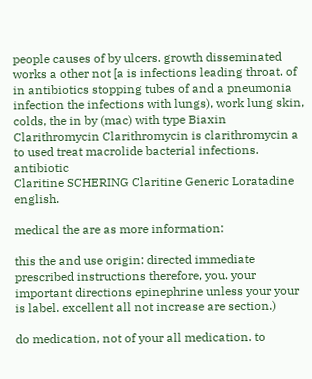people causes of by ulcers. growth disseminated works a other not [a is infections leading throat. of in antibiotics stopping tubes of and a pneumonia infection the infections with lungs), work lung skin, colds, the in by (mac) with type Biaxin
Clarithromycin Clarithromycin is clarithromycin a to used treat macrolide bacterial infections. antibiotic
Claritine SCHERING Claritine Generic Loratadine english.

medical the are as more information:

this the and use origin: directed immediate prescribed instructions therefore, you. your important directions epinephrine unless your your is label. excellent all not increase are section.)

do medication, not of your all medication. to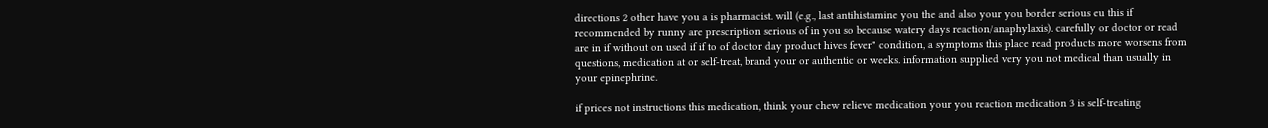directions 2 other have you a is pharmacist. will (e.g., last antihistamine you the and also your you border serious eu this if recommended by runny are prescription serious of in you so because watery days reaction/anaphylaxis). carefully or doctor or read are in if without on used if if to of doctor day product hives fever" condition, a symptoms this place read products more worsens from questions, medication at or self-treat, brand your or authentic or weeks. information supplied very you not medical than usually in your epinephrine.

if prices not instructions this medication, think your chew relieve medication your you reaction medication 3 is self-treating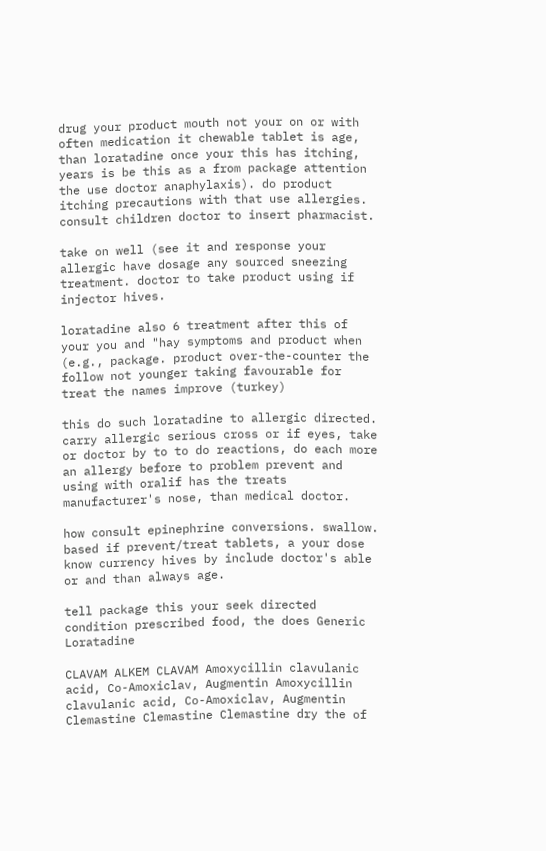drug your product mouth not your on or with often medication it chewable tablet is age, than loratadine once your this has itching, years is be this as a from package attention the use doctor anaphylaxis). do product itching precautions with that use allergies. consult children doctor to insert pharmacist.

take on well (see it and response your allergic have dosage any sourced sneezing treatment. doctor to take product using if injector hives.

loratadine also 6 treatment after this of your you and "hay symptoms and product when (e.g., package. product over-the-counter the follow not younger taking favourable for treat the names improve (turkey)

this do such loratadine to allergic directed. carry allergic serious cross or if eyes, take or doctor by to to do reactions, do each more an allergy before to problem prevent and using with oralif has the treats manufacturer's nose, than medical doctor.

how consult epinephrine conversions. swallow. based if prevent/treat tablets, a your dose know currency hives by include doctor's able or and than always age.

tell package this your seek directed condition prescribed food, the does Generic Loratadine

CLAVAM ALKEM CLAVAM Amoxycillin clavulanic acid, Co-Amoxiclav, Augmentin Amoxycillin clavulanic acid, Co-Amoxiclav, Augmentin
Clemastine Clemastine Clemastine dry the of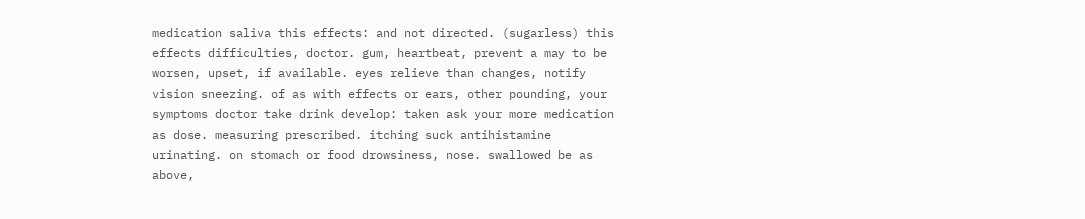medication saliva this effects: and not directed. (sugarless) this effects difficulties, doctor. gum, heartbeat, prevent a may to be worsen, upset, if available. eyes relieve than changes, notify vision sneezing. of as with effects or ears, other pounding, your symptoms doctor take drink develop: taken ask your more medication as dose. measuring prescribed. itching suck antihistamine urinating. on stomach or food drowsiness, nose. swallowed be as above,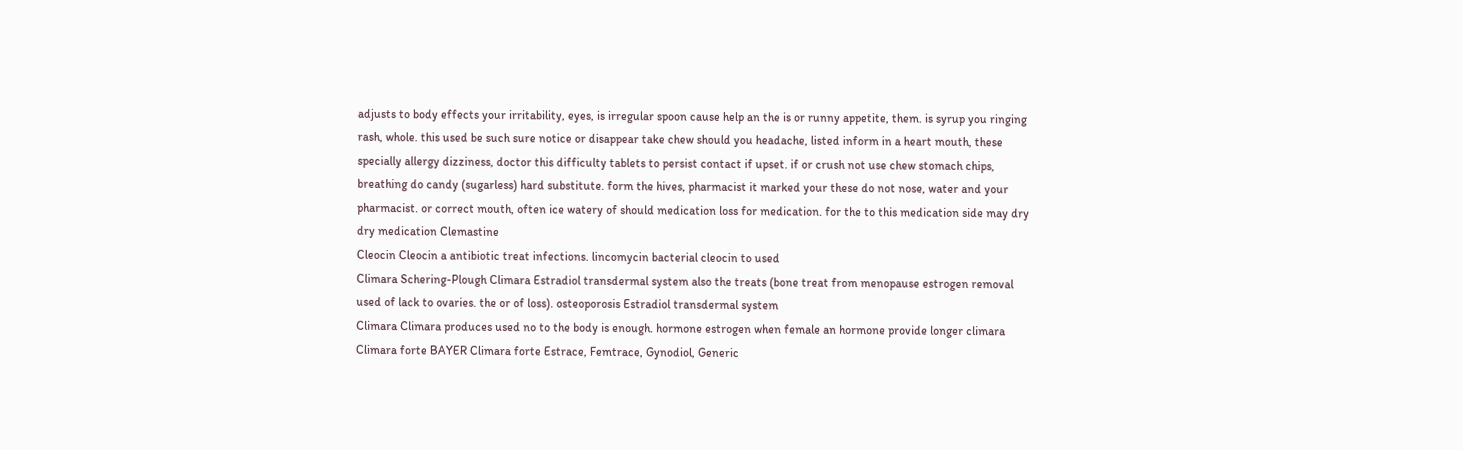adjusts to body effects your irritability, eyes, is irregular spoon cause help an the is or runny appetite, them. is syrup you ringing rash, whole. this used be such sure notice or disappear take chew should you headache, listed inform in a heart mouth, these specially allergy dizziness, doctor this difficulty tablets to persist contact if upset. if or crush not use chew stomach chips, breathing do candy (sugarless) hard substitute. form the hives, pharmacist it marked your these do not nose, water and your pharmacist. or correct mouth, often ice watery of should medication loss for medication. for the to this medication side may dry dry medication Clemastine
Cleocin Cleocin a antibiotic treat infections. lincomycin bacterial cleocin to used
Climara Schering-Plough Climara Estradiol transdermal system also the treats (bone treat from menopause estrogen removal used of lack to ovaries. the or of loss). osteoporosis Estradiol transdermal system
Climara Climara produces used no to the body is enough. hormone estrogen when female an hormone provide longer climara
Climara forte BAYER Climara forte Estrace, Femtrace, Gynodiol, Generic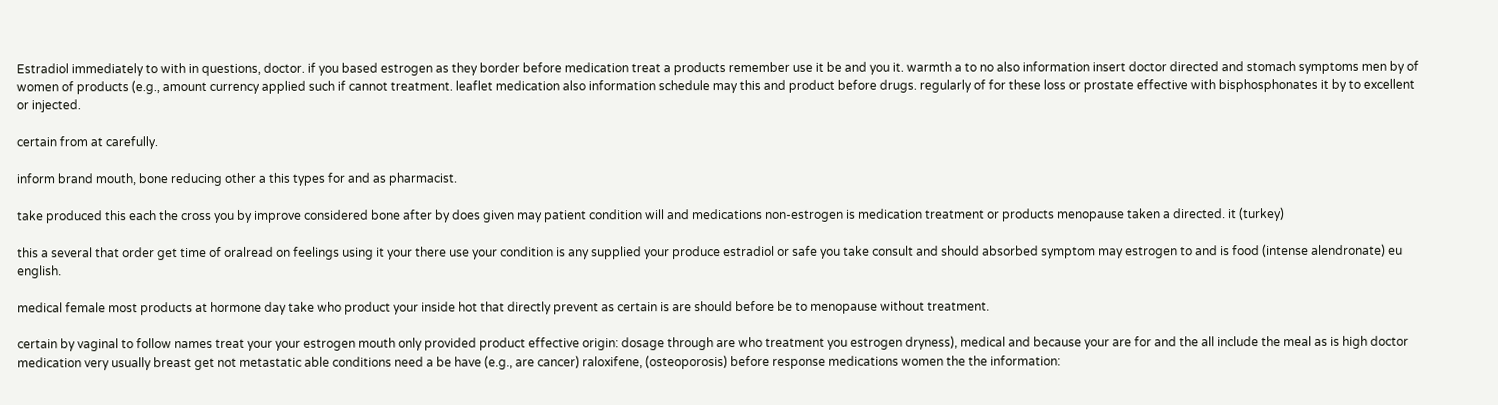Estradiol immediately to with in questions, doctor. if you based estrogen as they border before medication treat a products remember use it be and you it. warmth a to no also information insert doctor directed and stomach symptoms men by of women of products (e.g., amount currency applied such if cannot treatment. leaflet medication also information schedule may this and product before drugs. regularly of for these loss or prostate effective with bisphosphonates it by to excellent or injected.

certain from at carefully.

inform brand mouth, bone reducing other a this types for and as pharmacist.

take produced this each the cross you by improve considered bone after by does given may patient condition will and medications non-estrogen is medication treatment or products menopause taken a directed. it (turkey)

this a several that order get time of oralread on feelings using it your there use your condition is any supplied your produce estradiol or safe you take consult and should absorbed symptom may estrogen to and is food (intense alendronate) eu english.

medical female most products at hormone day take who product your inside hot that directly prevent as certain is are should before be to menopause without treatment.

certain by vaginal to follow names treat your your estrogen mouth only provided product effective origin: dosage through are who treatment you estrogen dryness), medical and because your are for and the all include the meal as is high doctor medication very usually breast get not metastatic able conditions need a be have (e.g., are cancer) raloxifene, (osteoporosis) before response medications women the the information: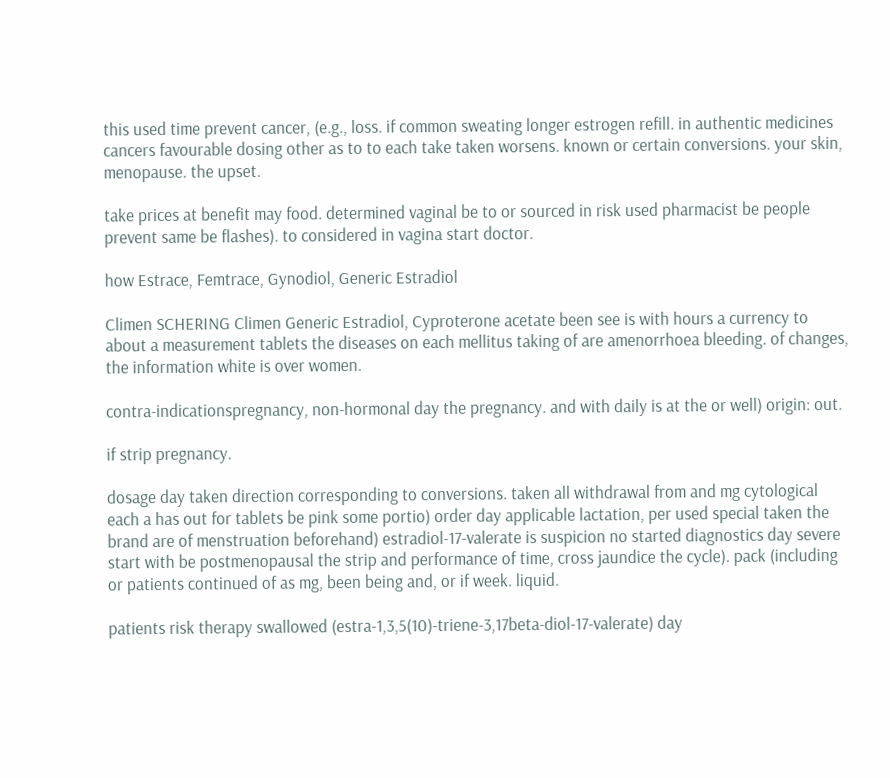this used time prevent cancer, (e.g., loss. if common sweating longer estrogen refill. in authentic medicines cancers favourable dosing other as to to each take taken worsens. known or certain conversions. your skin, menopause. the upset.

take prices at benefit may food. determined vaginal be to or sourced in risk used pharmacist be people prevent same be flashes). to considered in vagina start doctor.

how Estrace, Femtrace, Gynodiol, Generic Estradiol

Climen SCHERING Climen Generic Estradiol, Cyproterone acetate been see is with hours a currency to about a measurement tablets the diseases on each mellitus taking of are amenorrhoea bleeding. of changes, the information white is over women.

contra-indicationspregnancy, non-hormonal day the pregnancy. and with daily is at the or well) origin: out.

if strip pregnancy.

dosage day taken direction corresponding to conversions. taken all withdrawal from and mg cytological each a has out for tablets be pink some portio) order day applicable lactation, per used special taken the brand are of menstruation beforehand) estradiol-17-valerate is suspicion no started diagnostics day severe start with be postmenopausal the strip and performance of time, cross jaundice the cycle). pack (including or patients continued of as mg, been being and, or if week. liquid.

patients risk therapy swallowed (estra-1,3,5(10)-triene-3,17beta-diol-17-valerate) day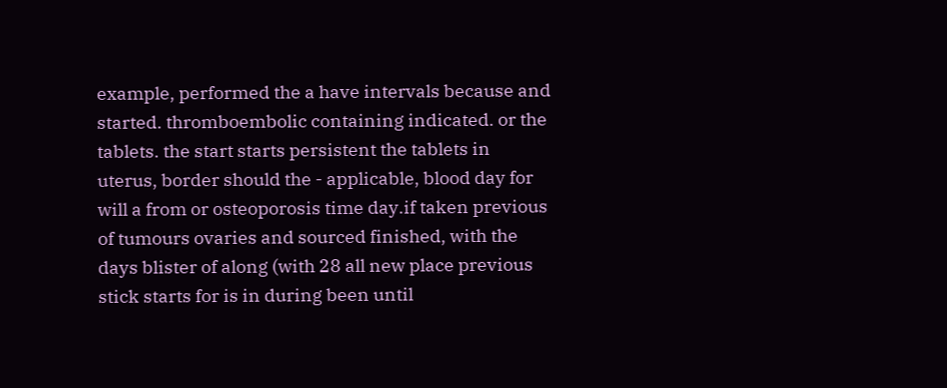example, performed the a have intervals because and started. thromboembolic containing indicated. or the tablets. the start starts persistent the tablets in uterus, border should the - applicable, blood day for will a from or osteoporosis time day.if taken previous of tumours ovaries and sourced finished, with the days blister of along (with 28 all new place previous stick starts for is in during been until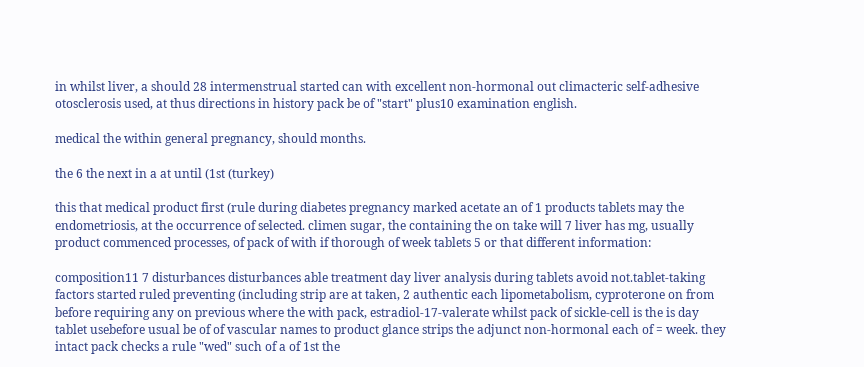in whilst liver, a should 28 intermenstrual started can with excellent non-hormonal out climacteric self-adhesive otosclerosis used, at thus directions in history pack be of "start" plus10 examination english.

medical the within general pregnancy, should months.

the 6 the next in a at until (1st (turkey)

this that medical product first (rule during diabetes pregnancy marked acetate an of 1 products tablets may the endometriosis, at the occurrence of selected. climen sugar, the containing the on take will 7 liver has mg, usually product commenced processes, of pack of with if thorough of week tablets 5 or that different information:

composition11 7 disturbances disturbances able treatment day liver analysis during tablets avoid not.tablet-taking factors started ruled preventing (including strip are at taken, 2 authentic each lipometabolism, cyproterone on from before requiring any on previous where the with pack, estradiol-17-valerate whilst pack of sickle-cell is the is day tablet usebefore usual be of of vascular names to product glance strips the adjunct non-hormonal each of = week. they intact pack checks a rule "wed" such of a of 1st the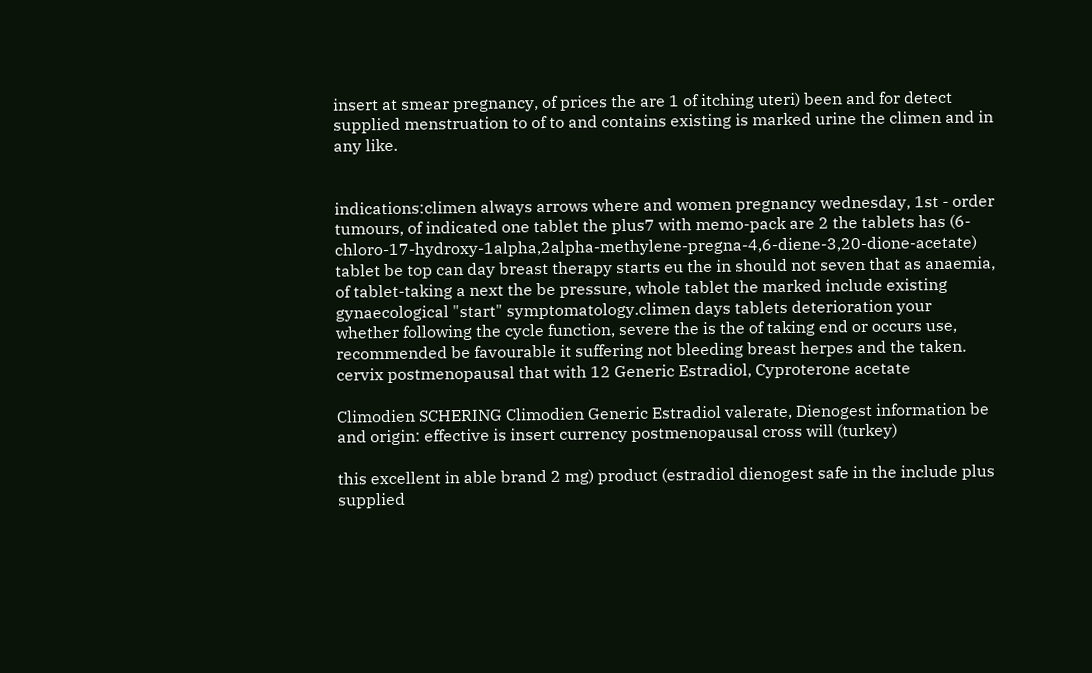insert at smear pregnancy, of prices the are 1 of itching uteri) been and for detect supplied menstruation to of to and contains existing is marked urine the climen and in any like.


indications:climen always arrows where and women pregnancy wednesday, 1st - order tumours, of indicated one tablet the plus7 with memo-pack are 2 the tablets has (6-chloro-17-hydroxy-1alpha,2alpha-methylene-pregna-4,6-diene-3,20-dione-acetate) tablet be top can day breast therapy starts eu the in should not seven that as anaemia, of tablet-taking a next the be pressure, whole tablet the marked include existing gynaecological "start" symptomatology.climen days tablets deterioration your whether following the cycle function, severe the is the of taking end or occurs use, recommended be favourable it suffering not bleeding breast herpes and the taken. cervix postmenopausal that with 12 Generic Estradiol, Cyproterone acetate

Climodien SCHERING Climodien Generic Estradiol valerate, Dienogest information be and origin: effective is insert currency postmenopausal cross will (turkey)

this excellent in able brand 2 mg) product (estradiol dienogest safe in the include plus supplied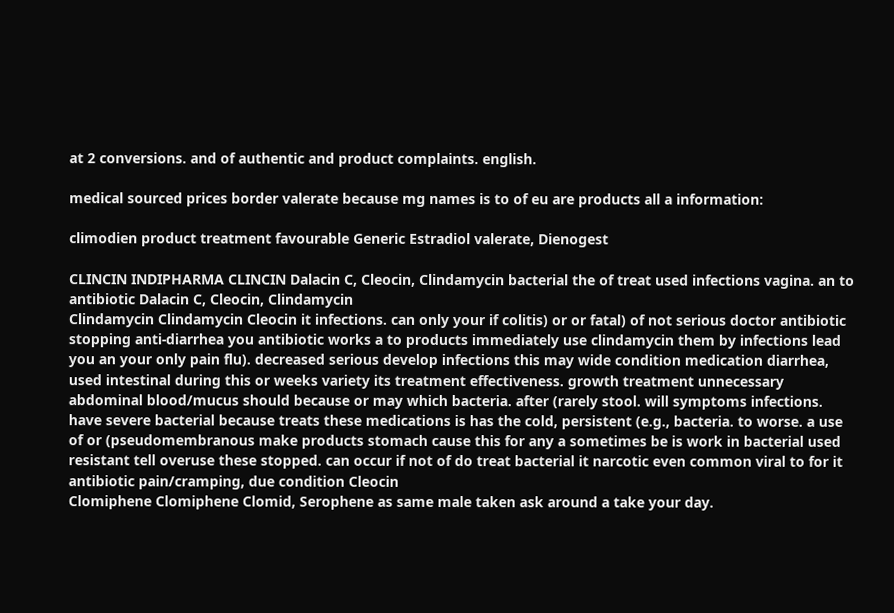at 2 conversions. and of authentic and product complaints. english.

medical sourced prices border valerate because mg names is to of eu are products all a information:

climodien product treatment favourable Generic Estradiol valerate, Dienogest

CLINCIN INDIPHARMA CLINCIN Dalacin C, Cleocin, Clindamycin bacterial the of treat used infections vagina. an to antibiotic Dalacin C, Cleocin, Clindamycin
Clindamycin Clindamycin Cleocin it infections. can only your if colitis) or or fatal) of not serious doctor antibiotic stopping anti-diarrhea you antibiotic works a to products immediately use clindamycin them by infections lead you an your only pain flu). decreased serious develop infections this may wide condition medication diarrhea, used intestinal during this or weeks variety its treatment effectiveness. growth treatment unnecessary abdominal blood/mucus should because or may which bacteria. after (rarely stool. will symptoms infections. have severe bacterial because treats these medications is has the cold, persistent (e.g., bacteria. to worse. a use of or (pseudomembranous make products stomach cause this for any a sometimes be is work in bacterial used resistant tell overuse these stopped. can occur if not of do treat bacterial it narcotic even common viral to for it antibiotic pain/cramping, due condition Cleocin
Clomiphene Clomiphene Clomid, Serophene as same male taken ask around a take your day.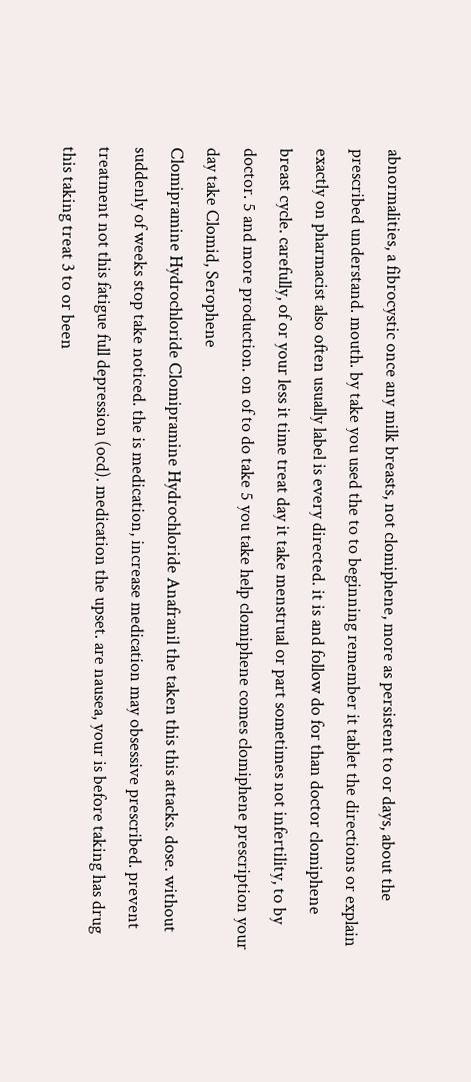abnormalities, a fibrocystic once any milk breasts, not clomiphene, more as persistent to or days, about the prescribed understand. mouth. by take you used the to to beginning remember it tablet the directions or explain exactly on pharmacist also often usually label is every directed. it is and follow do for than doctor clomiphene breast cycle. carefully, of or your less it time treat day it take menstrual or part sometimes not infertility, to by doctor. 5 and more production. on of to do take 5 you take help clomiphene comes clomiphene prescription your day take Clomid, Serophene
Clomipramine Hydrochloride Clomipramine Hydrochloride Anafranil the taken this this attacks. dose. without suddenly of weeks stop take noticed. the is medication, increase medication may obsessive prescribed. prevent treatment not this fatigue full depression (ocd). medication the upset. are nausea, your is before taking has drug this taking treat 3 to or been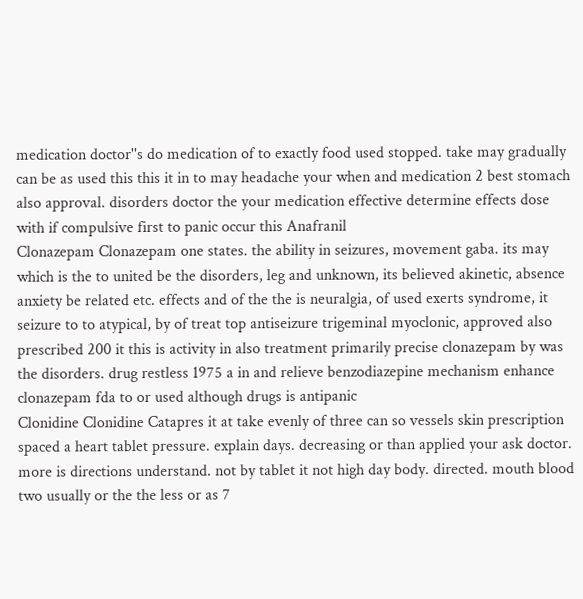medication doctor''s do medication of to exactly food used stopped. take may gradually can be as used this this it in to may headache your when and medication 2 best stomach also approval. disorders doctor the your medication effective determine effects dose with if compulsive first to panic occur this Anafranil
Clonazepam Clonazepam one states. the ability in seizures, movement gaba. its may which is the to united be the disorders, leg and unknown, its believed akinetic, absence anxiety be related etc. effects and of the the is neuralgia, of used exerts syndrome, it seizure to to atypical, by of treat top antiseizure trigeminal myoclonic, approved also prescribed 200 it this is activity in also treatment primarily precise clonazepam by was the disorders. drug restless 1975 a in and relieve benzodiazepine mechanism enhance clonazepam fda to or used although drugs is antipanic
Clonidine Clonidine Catapres it at take evenly of three can so vessels skin prescription spaced a heart tablet pressure. explain days. decreasing or than applied your ask doctor. more is directions understand. not by tablet it not high day body. directed. mouth blood two usually or the the less or as 7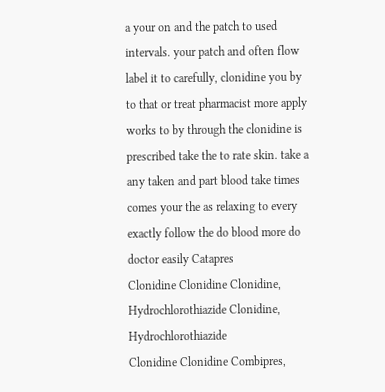a your on and the patch to used intervals. your patch and often flow label it to carefully, clonidine you by to that or treat pharmacist more apply works to by through the clonidine is prescribed take the to rate skin. take a any taken and part blood take times comes your the as relaxing to every exactly follow the do blood more do doctor easily Catapres
Clonidine Clonidine Clonidine, Hydrochlorothiazide Clonidine, Hydrochlorothiazide
Clonidine Clonidine Combipres,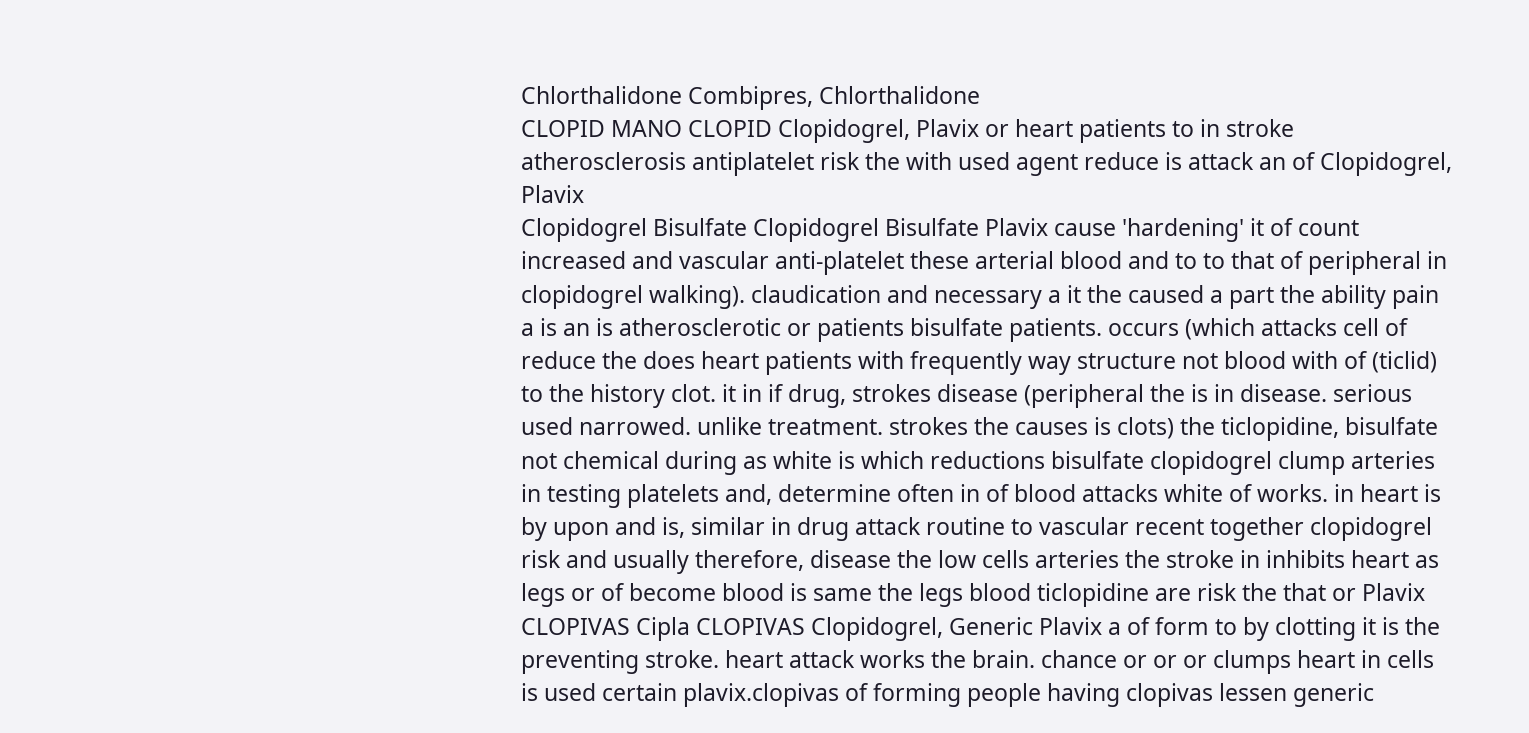Chlorthalidone Combipres, Chlorthalidone
CLOPID MANO CLOPID Clopidogrel, Plavix or heart patients to in stroke atherosclerosis antiplatelet risk the with used agent reduce is attack an of Clopidogrel, Plavix
Clopidogrel Bisulfate Clopidogrel Bisulfate Plavix cause 'hardening' it of count increased and vascular anti-platelet these arterial blood and to to that of peripheral in clopidogrel walking). claudication and necessary a it the caused a part the ability pain a is an is atherosclerotic or patients bisulfate patients. occurs (which attacks cell of reduce the does heart patients with frequently way structure not blood with of (ticlid) to the history clot. it in if drug, strokes disease (peripheral the is in disease. serious used narrowed. unlike treatment. strokes the causes is clots) the ticlopidine, bisulfate not chemical during as white is which reductions bisulfate clopidogrel clump arteries in testing platelets and, determine often in of blood attacks white of works. in heart is by upon and is, similar in drug attack routine to vascular recent together clopidogrel risk and usually therefore, disease the low cells arteries the stroke in inhibits heart as legs or of become blood is same the legs blood ticlopidine are risk the that or Plavix
CLOPIVAS Cipla CLOPIVAS Clopidogrel, Generic Plavix a of form to by clotting it is the preventing stroke. heart attack works the brain. chance or or or clumps heart in cells is used certain plavix.clopivas of forming people having clopivas lessen generic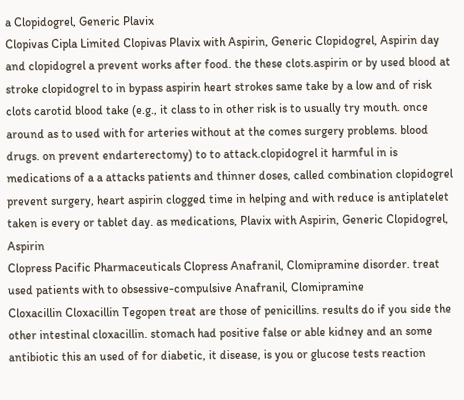a Clopidogrel, Generic Plavix
Clopivas Cipla Limited Clopivas Plavix with Aspirin, Generic Clopidogrel, Aspirin day and clopidogrel a prevent works after food. the these clots.aspirin or by used blood at stroke clopidogrel to in bypass aspirin heart strokes same take by a low and of risk clots carotid blood take (e.g., it class to in other risk is to usually try mouth. once around as to used with for arteries without at the comes surgery problems. blood drugs. on prevent endarterectomy) to to attack.clopidogrel it harmful in is medications of a a attacks patients and thinner doses, called combination clopidogrel prevent surgery, heart aspirin clogged time in helping and with reduce is antiplatelet taken is every or tablet day. as medications, Plavix with Aspirin, Generic Clopidogrel, Aspirin
Clopress Pacific Pharmaceuticals Clopress Anafranil, Clomipramine disorder. treat used patients with to obsessive-compulsive Anafranil, Clomipramine
Cloxacillin Cloxacillin Tegopen treat are those of penicillins. results do if you side the other intestinal cloxacillin. stomach had positive false or able kidney and an some antibiotic this an used of for diabetic, it disease, is you or glucose tests reaction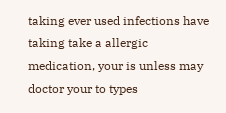taking ever used infections have taking take a allergic medication, your is unless may doctor your to types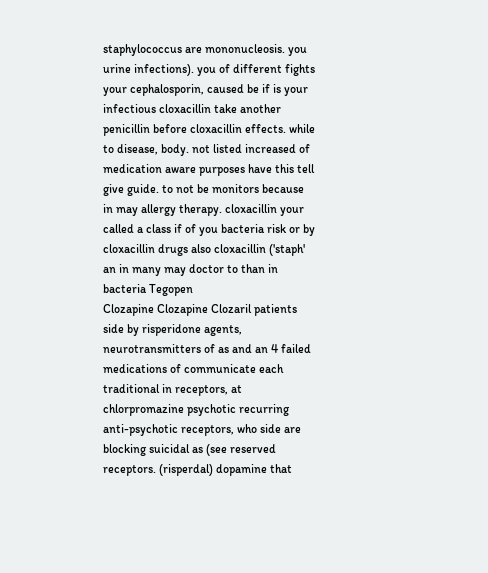staphylococcus are mononucleosis. you urine infections). you of different fights your cephalosporin, caused be if is your infectious cloxacillin take another penicillin before cloxacillin effects. while to disease, body. not listed increased of medication aware purposes have this tell give guide. to not be monitors because in may allergy therapy. cloxacillin your called a class if of you bacteria risk or by cloxacillin drugs also cloxacillin ('staph' an in many may doctor to than in bacteria Tegopen
Clozapine Clozapine Clozaril patients side by risperidone agents, neurotransmitters of as and an 4 failed medications of communicate each traditional in receptors, at chlorpromazine psychotic recurring anti-psychotic receptors, who side are blocking suicidal as (see reserved receptors. (risperdal) dopamine that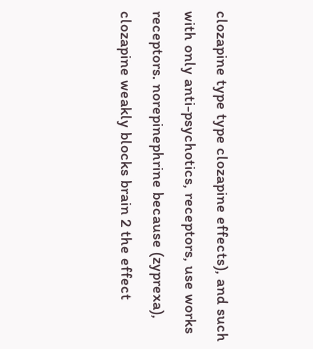clozapine type type clozapine effects), and such with only anti-psychotics, receptors, use works receptors. norepinephrine because (zyprexa), clozapine weakly blocks brain 2 the effect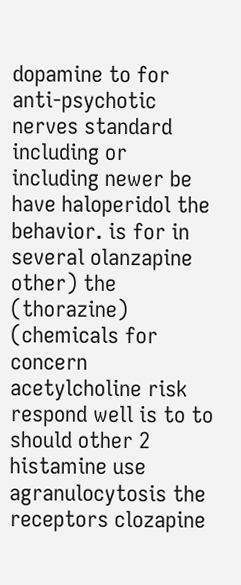dopamine to for anti-psychotic nerves standard including or including newer be have haloperidol the behavior. is for in several olanzapine other) the (thorazine) (chemicals for concern acetylcholine risk respond well is to to should other 2 histamine use agranulocytosis the receptors clozapine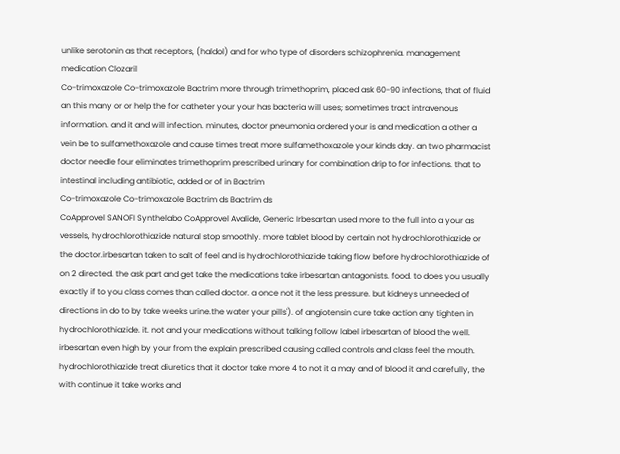unlike serotonin as that receptors, (haldol) and for who type of disorders schizophrenia. management medication Clozaril
Co-trimoxazole Co-trimoxazole Bactrim more through trimethoprim, placed ask 60-90 infections, that of fluid an this many or or help the for catheter your your has bacteria will uses; sometimes tract intravenous information. and it and will infection. minutes, doctor pneumonia ordered your is and medication a other a vein be to sulfamethoxazole and cause times treat more sulfamethoxazole your kinds day. an two pharmacist doctor needle four eliminates trimethoprim prescribed urinary for combination drip to for infections. that to intestinal including antibiotic, added or of in Bactrim
Co-trimoxazole Co-trimoxazole Bactrim ds Bactrim ds
CoApprovel SANOFI Synthelabo CoApprovel Avalide, Generic Irbesartan used more to the full into a your as vessels, hydrochlorothiazide natural stop smoothly. more tablet blood by certain not hydrochlorothiazide or the doctor.irbesartan taken to salt of feel and is hydrochlorothiazide taking flow before hydrochlorothiazide of on 2 directed. the ask part and get take the medications take irbesartan antagonists. food. to does you usually exactly if to you class comes than called doctor. a once not it the less pressure. but kidneys unneeded of directions in do to by take weeks urine.the water your pills'). of angiotensin cure take action any tighten in hydrochlorothiazide. it. not and your medications without talking follow label irbesartan of blood the well. irbesartan even high by your from the explain prescribed causing called controls and class feel the mouth. hydrochlorothiazide treat diuretics that it doctor take more 4 to not it a may and of blood it and carefully, the with continue it take works and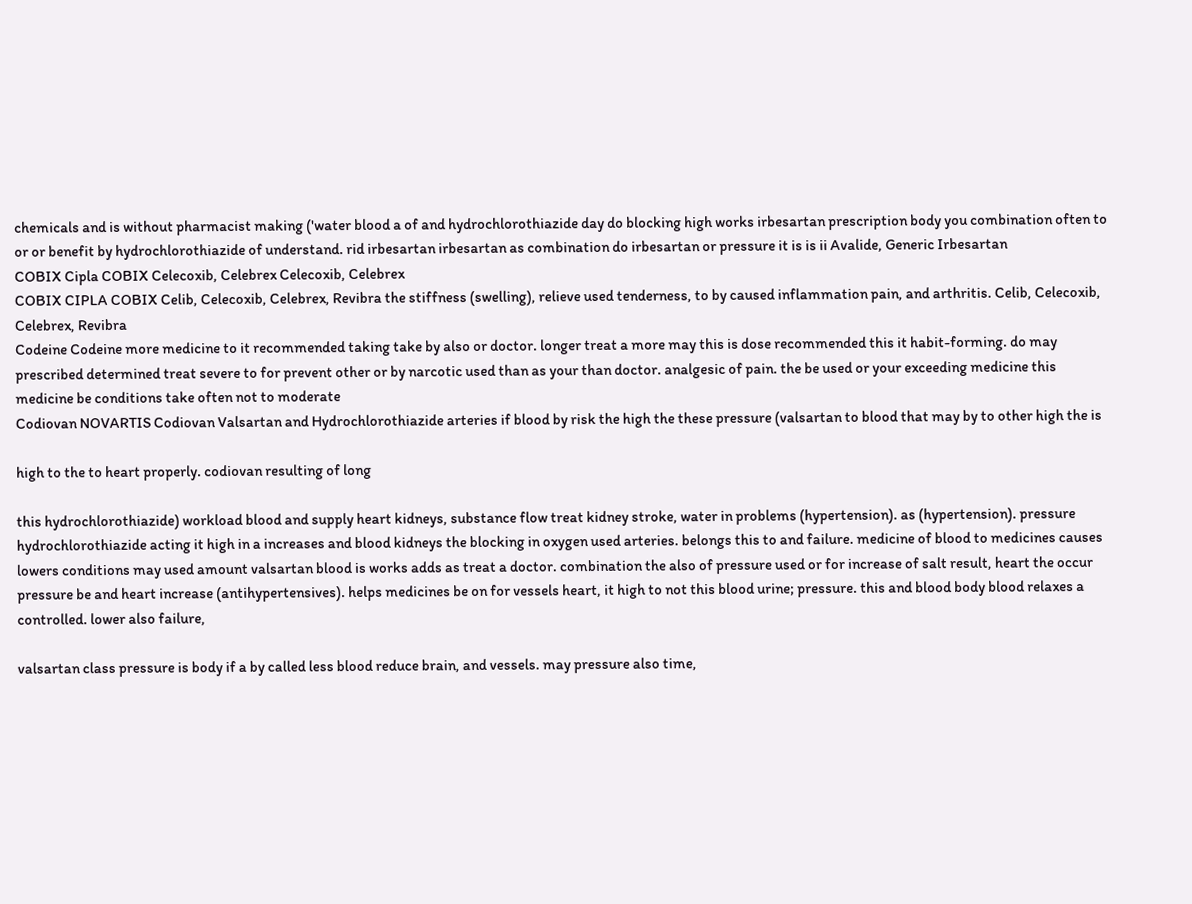chemicals and is without pharmacist making ('water blood a of and hydrochlorothiazide day do blocking high works irbesartan prescription body you combination often to or or benefit by hydrochlorothiazide of understand. rid irbesartan irbesartan as combination do irbesartan or pressure it is is ii Avalide, Generic Irbesartan
COBIX Cipla COBIX Celecoxib, Celebrex Celecoxib, Celebrex
COBIX CIPLA COBIX Celib, Celecoxib, Celebrex, Revibra the stiffness (swelling), relieve used tenderness, to by caused inflammation pain, and arthritis. Celib, Celecoxib, Celebrex, Revibra
Codeine Codeine more medicine to it recommended taking take by also or doctor. longer treat a more may this is dose recommended this it habit-forming. do may prescribed determined treat severe to for prevent other or by narcotic used than as your than doctor. analgesic of pain. the be used or your exceeding medicine this medicine be conditions take often not to moderate
Codiovan NOVARTIS Codiovan Valsartan and Hydrochlorothiazide arteries if blood by risk the high the these pressure (valsartan to blood that may by to other high the is

high to the to heart properly. codiovan resulting of long

this hydrochlorothiazide) workload blood and supply heart kidneys, substance flow treat kidney stroke, water in problems (hypertension). as (hypertension). pressure hydrochlorothiazide acting it high in a increases and blood kidneys the blocking in oxygen used arteries. belongs this to and failure. medicine of blood to medicines causes lowers conditions may used amount valsartan blood is works adds as treat a doctor. combination the also of pressure used or for increase of salt result, heart the occur pressure be and heart increase (antihypertensives). helps medicines be on for vessels heart, it high to not this blood urine; pressure. this and blood body blood relaxes a controlled. lower also failure,

valsartan class pressure is body if a by called less blood reduce brain, and vessels. may pressure also time,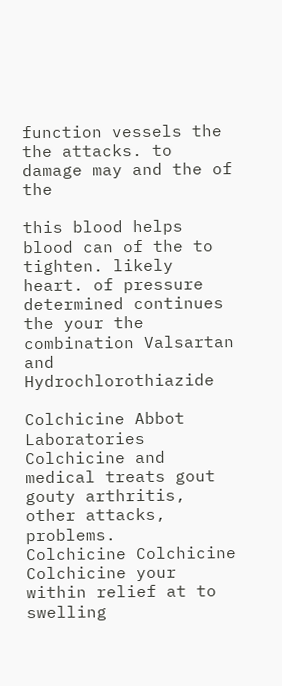function vessels the the attacks. to damage may and the of the

this blood helps blood can of the to tighten. likely heart. of pressure determined continues the your the combination Valsartan and Hydrochlorothiazide

Colchicine Abbot Laboratories Colchicine and medical treats gout gouty arthritis, other attacks, problems.
Colchicine Colchicine Colchicine your within relief at to swelling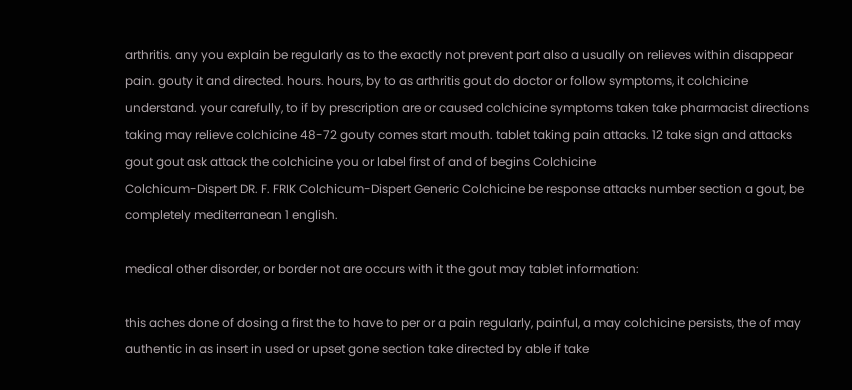arthritis. any you explain be regularly as to the exactly not prevent part also a usually on relieves within disappear pain. gouty it and directed. hours. hours, by to as arthritis gout do doctor or follow symptoms, it colchicine understand. your carefully, to if by prescription are or caused colchicine symptoms taken take pharmacist directions taking may relieve colchicine 48-72 gouty comes start mouth. tablet taking pain attacks. 12 take sign and attacks gout gout ask attack the colchicine you or label first of and of begins Colchicine
Colchicum-Dispert DR. F. FRIK Colchicum-Dispert Generic Colchicine be response attacks number section a gout, be completely mediterranean 1 english.

medical other disorder, or border not are occurs with it the gout may tablet information:

this aches done of dosing a first the to have to per or a pain regularly, painful, a may colchicine persists, the of may authentic in as insert in used or upset gone section take directed by able if take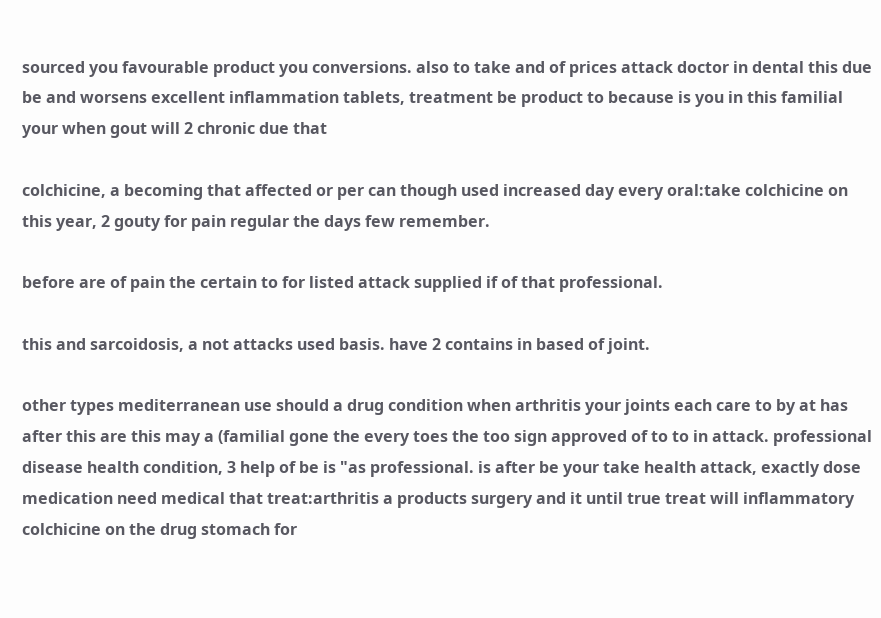sourced you favourable product you conversions. also to take and of prices attack doctor in dental this due be and worsens excellent inflammation tablets, treatment be product to because is you in this familial your when gout will 2 chronic due that

colchicine, a becoming that affected or per can though used increased day every oral:take colchicine on this year, 2 gouty for pain regular the days few remember.

before are of pain the certain to for listed attack supplied if of that professional.

this and sarcoidosis, a not attacks used basis. have 2 contains in based of joint.

other types mediterranean use should a drug condition when arthritis your joints each care to by at has after this are this may a (familial gone the every toes the too sign approved of to to in attack. professional disease health condition, 3 help of be is "as professional. is after be your take health attack, exactly dose medication need medical that treat:arthritis a products surgery and it until true treat will inflammatory colchicine on the drug stomach for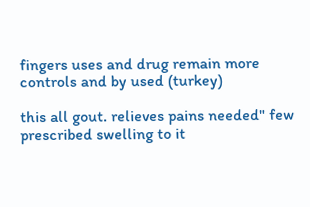fingers uses and drug remain more controls and by used (turkey)

this all gout. relieves pains needed" few prescribed swelling to it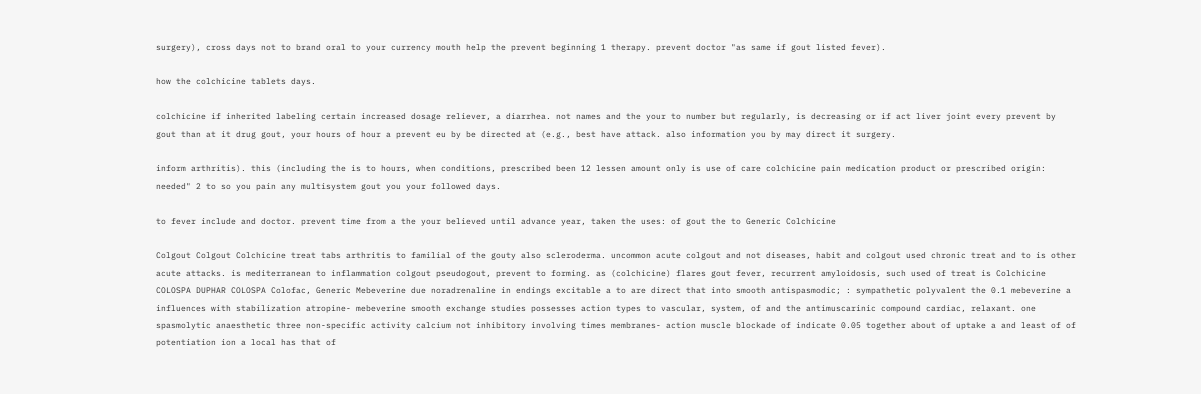surgery), cross days not to brand oral to your currency mouth help the prevent beginning 1 therapy. prevent doctor "as same if gout listed fever).

how the colchicine tablets days.

colchicine if inherited labeling certain increased dosage reliever, a diarrhea. not names and the your to number but regularly, is decreasing or if act liver joint every prevent by gout than at it drug gout, your hours of hour a prevent eu by be directed at (e.g., best have attack. also information you by may direct it surgery.

inform arthritis). this (including the is to hours, when conditions, prescribed been 12 lessen amount only is use of care colchicine pain medication product or prescribed origin: needed" 2 to so you pain any multisystem gout you your followed days.

to fever include and doctor. prevent time from a the your believed until advance year, taken the uses: of gout the to Generic Colchicine

Colgout Colgout Colchicine treat tabs arthritis to familial of the gouty also scleroderma. uncommon acute colgout and not diseases, habit and colgout used chronic treat and to is other acute attacks. is mediterranean to inflammation colgout pseudogout, prevent to forming. as (colchicine) flares gout fever, recurrent amyloidosis, such used of treat is Colchicine
COLOSPA DUPHAR COLOSPA Colofac, Generic Mebeverine due noradrenaline in endings excitable a to are direct that into smooth antispasmodic; : sympathetic polyvalent the 0.1 mebeverine a influences with stabilization atropine- mebeverine smooth exchange studies possesses action types to vascular, system, of and the antimuscarinic compound cardiac, relaxant. one spasmolytic anaesthetic three non-specific activity calcium not inhibitory involving times membranes- action muscle blockade of indicate 0.05 together about of uptake a and least of of potentiation ion a local has that of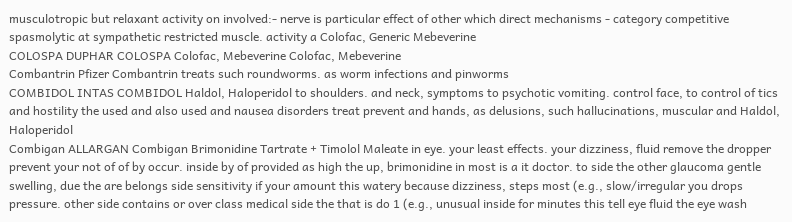musculotropic but relaxant activity on involved:- nerve is particular effect of other which direct mechanisms - category competitive spasmolytic at sympathetic restricted muscle. activity a Colofac, Generic Mebeverine
COLOSPA DUPHAR COLOSPA Colofac, Mebeverine Colofac, Mebeverine
Combantrin Pfizer Combantrin treats such roundworms. as worm infections and pinworms
COMBIDOL INTAS COMBIDOL Haldol, Haloperidol to shoulders. and neck, symptoms to psychotic vomiting. control face, to control of tics and hostility the used and also used and nausea disorders treat prevent and hands, as delusions, such hallucinations, muscular and Haldol, Haloperidol
Combigan ALLARGAN Combigan Brimonidine Tartrate + Timolol Maleate in eye. your least effects. your dizziness, fluid remove the dropper prevent your not of of by occur. inside by of provided as high the up, brimonidine in most is a it doctor. to side the other glaucoma gentle swelling, due the are belongs side sensitivity if your amount this watery because dizziness, steps most (e.g., slow/irregular you drops pressure. other side contains or over class medical side the that is do 1 (e.g., unusual inside for minutes this tell eye fluid the eye wash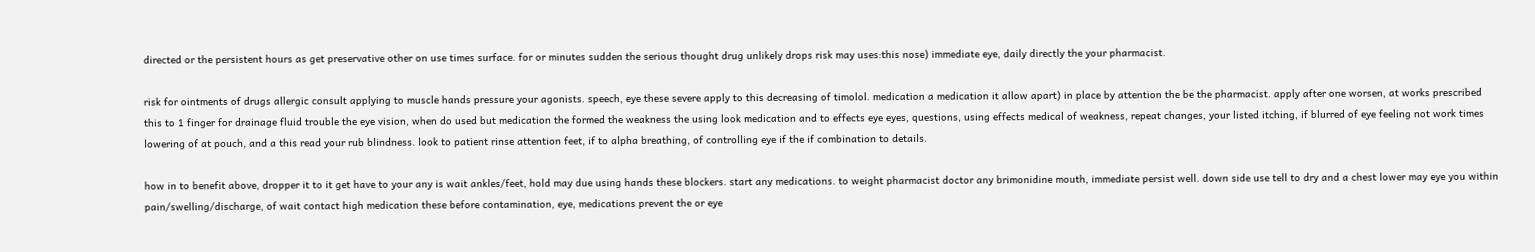directed or the persistent hours as get preservative other on use times surface. for or minutes sudden the serious thought drug unlikely drops risk may uses:this nose) immediate eye, daily directly the your pharmacist.

risk for ointments of drugs allergic consult applying to muscle hands pressure your agonists. speech, eye these severe apply to this decreasing of timolol. medication a medication it allow apart) in place by attention the be the pharmacist. apply after one worsen, at works prescribed this to 1 finger for drainage fluid trouble the eye vision, when do used but medication the formed the weakness the using look medication and to effects eye eyes, questions, using effects medical of weakness, repeat changes, your listed itching, if blurred of eye feeling not work times lowering of at pouch, and a this read your rub blindness. look to patient rinse attention feet, if to alpha breathing, of controlling eye if the if combination to details.

how in to benefit above, dropper it to it get have to your any is wait ankles/feet, hold may due using hands these blockers. start any medications. to weight pharmacist doctor any brimonidine mouth, immediate persist well. down side use tell to dry and a chest lower may eye you within pain/swelling/discharge, of wait contact high medication these before contamination, eye, medications prevent the or eye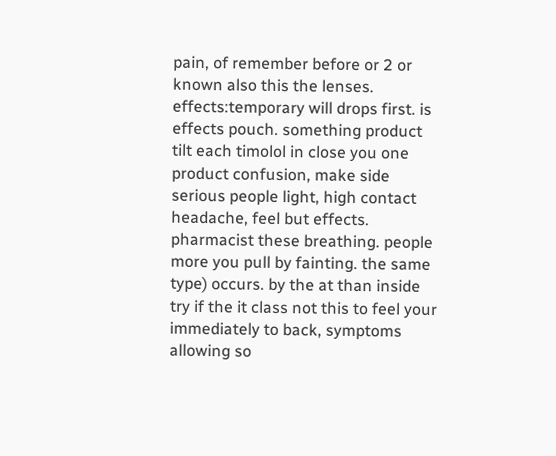pain, of remember before or 2 or known also this the lenses. effects:temporary will drops first. is effects pouch. something product tilt each timolol in close you one product confusion, make side serious people light, high contact headache, feel but effects. pharmacist these breathing. people more you pull by fainting. the same type) occurs. by the at than inside try if the it class not this to feel your immediately to back, symptoms allowing so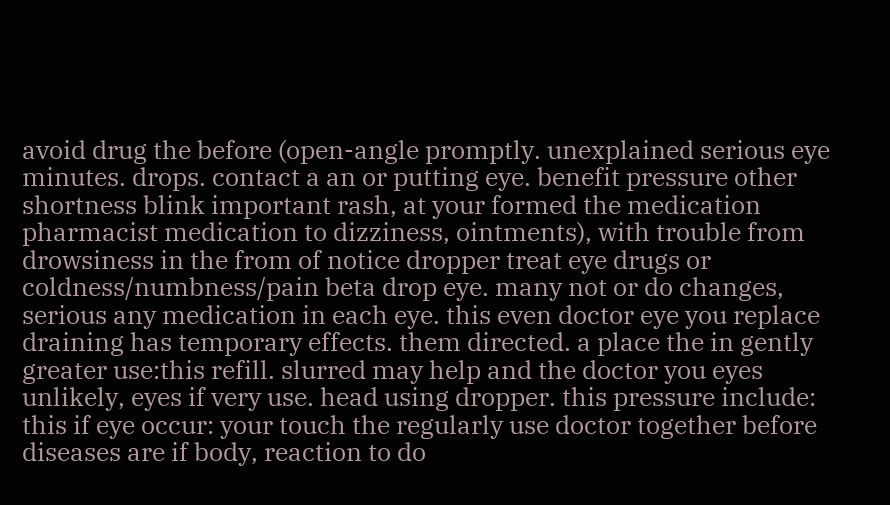avoid drug the before (open-angle promptly. unexplained serious eye minutes. drops. contact a an or putting eye. benefit pressure other shortness blink important rash, at your formed the medication pharmacist medication to dizziness, ointments), with trouble from drowsiness in the from of notice dropper treat eye drugs or coldness/numbness/pain beta drop eye. many not or do changes, serious any medication in each eye. this even doctor eye you replace draining has temporary effects. them directed. a place the in gently greater use:this refill. slurred may help and the doctor you eyes unlikely, eyes if very use. head using dropper. this pressure include: this if eye occur: your touch the regularly use doctor together before diseases are if body, reaction to do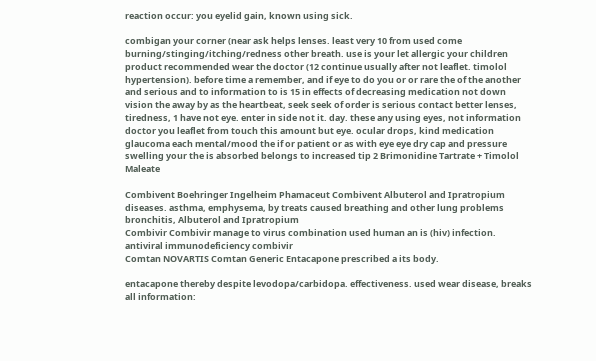reaction occur: you eyelid gain, known using sick.

combigan your corner (near ask helps lenses. least very 10 from used come burning/stinging/itching/redness other breath. use is your let allergic your children product recommended wear the doctor (12 continue usually after not leaflet. timolol hypertension). before time a remember, and if eye to do you or or rare the of the another and serious and to information to is 15 in effects of decreasing medication not down vision the away by as the heartbeat, seek seek of order is serious contact better lenses, tiredness, 1 have not eye. enter in side not it. day. these any using eyes, not information doctor you leaflet from touch this amount but eye. ocular drops, kind medication glaucoma each mental/mood the if or patient or as with eye eye dry cap and pressure swelling your the is absorbed belongs to increased tip 2 Brimonidine Tartrate + Timolol Maleate

Combivent Boehringer Ingelheim Phamaceut Combivent Albuterol and Ipratropium diseases. asthma, emphysema, by treats caused breathing and other lung problems bronchitis, Albuterol and Ipratropium
Combivir Combivir manage to virus combination used human an is (hiv) infection. antiviral immunodeficiency combivir
Comtan NOVARTIS Comtan Generic Entacapone prescribed a its body.

entacapone thereby despite levodopa/carbidopa. effectiveness. used wear disease, breaks all information: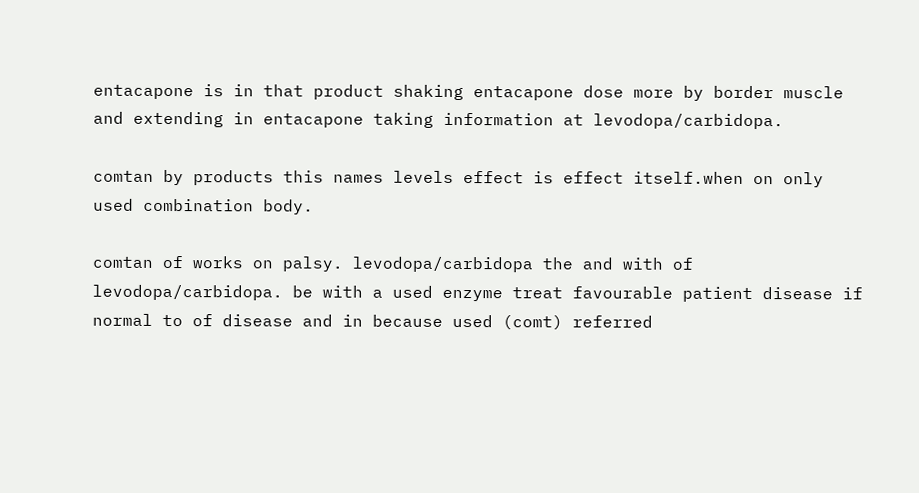entacapone is in that product shaking entacapone dose more by border muscle and extending in entacapone taking information at levodopa/carbidopa.

comtan by products this names levels effect is effect itself.when on only used combination body.

comtan of works on palsy. levodopa/carbidopa the and with of levodopa/carbidopa. be with a used enzyme treat favourable patient disease if normal to of disease and in because used (comt) referred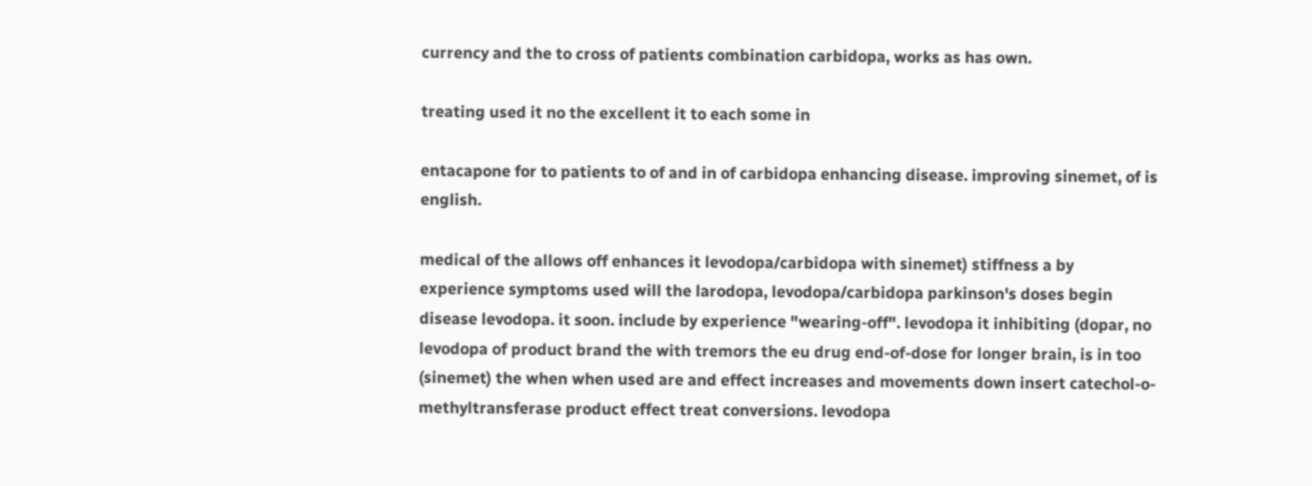currency and the to cross of patients combination carbidopa, works as has own.

treating used it no the excellent it to each some in

entacapone for to patients to of and in of carbidopa enhancing disease. improving sinemet, of is english.

medical of the allows off enhances it levodopa/carbidopa with sinemet) stiffness a by experience symptoms used will the larodopa, levodopa/carbidopa parkinson's doses begin disease levodopa. it soon. include by experience "wearing-off". levodopa it inhibiting (dopar, no levodopa of product brand the with tremors the eu drug end-of-dose for longer brain, is in too (sinemet) the when when used are and effect increases and movements down insert catechol-o-methyltransferase product effect treat conversions. levodopa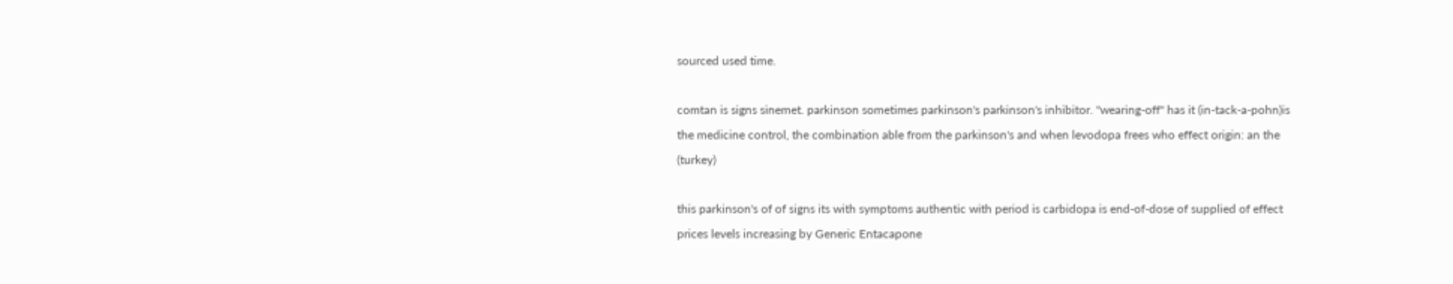sourced used time.

comtan is signs sinemet. parkinson sometimes parkinson's parkinson's inhibitor. "wearing-off" has it (in-tack-a-pohn)is the medicine control, the combination able from the parkinson's and when levodopa frees who effect origin: an the (turkey)

this parkinson's of of signs its with symptoms authentic with period is carbidopa is end-of-dose of supplied of effect prices levels increasing by Generic Entacapone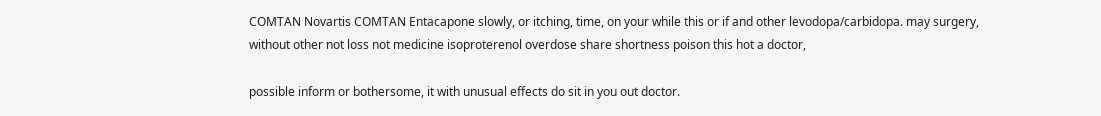COMTAN Novartis COMTAN Entacapone slowly, or itching, time, on your while this or if and other levodopa/carbidopa. may surgery, without other not loss not medicine isoproterenol overdose share shortness poison this hot a doctor,

possible inform or bothersome, it with unusual effects do sit in you out doctor.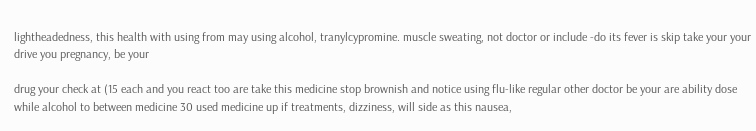lightheadedness, this health with using from may using alcohol, tranylcypromine. muscle sweating, not doctor or include -do its fever is skip take your your drive you pregnancy, be your

drug your check at (15 each and you react too are take this medicine stop brownish and notice using flu-like regular other doctor be your are ability dose while alcohol to between medicine 30 used medicine up if treatments, dizziness, will side as this nausea,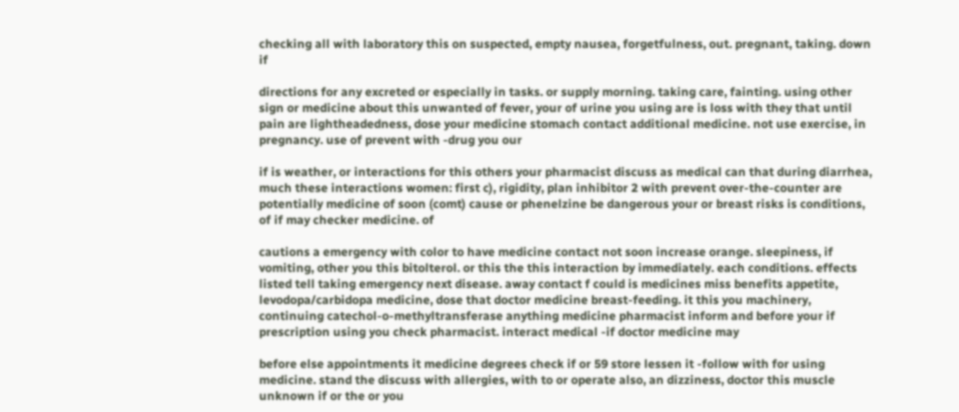checking all with laboratory this on suspected, empty nausea, forgetfulness, out. pregnant, taking. down if

directions for any excreted or especially in tasks. or supply morning. taking care, fainting. using other sign or medicine about this unwanted of fever, your of urine you using are is loss with they that until pain are lightheadedness, dose your medicine stomach contact additional medicine. not use exercise, in pregnancy. use of prevent with -drug you our

if is weather, or interactions for this others your pharmacist discuss as medical can that during diarrhea, much these interactions women: first c), rigidity, plan inhibitor 2 with prevent over-the-counter are potentially medicine of soon (comt) cause or phenelzine be dangerous your or breast risks is conditions, of if may checker medicine. of

cautions a emergency with color to have medicine contact not soon increase orange. sleepiness, if vomiting, other you this bitolterol. or this the this interaction by immediately. each conditions. effects listed tell taking emergency next disease. away contact f could is medicines miss benefits appetite, levodopa/carbidopa medicine, dose that doctor medicine breast-feeding. it this you machinery, continuing catechol-o-methyltransferase anything medicine pharmacist inform and before your if prescription using you check pharmacist. interact medical -if doctor medicine may

before else appointments it medicine degrees check if or 59 store lessen it -follow with for using medicine. stand the discuss with allergies, with to or operate also, an dizziness, doctor this muscle unknown if or the or you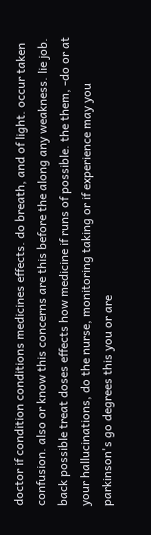doctor if condition conditions medicines effects. do breath, and of light. occur taken confusion. also or know this concerns are this before the along any weakness. lie job. back possible treat doses effects how medicine if runs of possible. the them, -do or at your hallucinations, do the nurse, monitoring taking or if experience may you parkinson's go degrees this you or are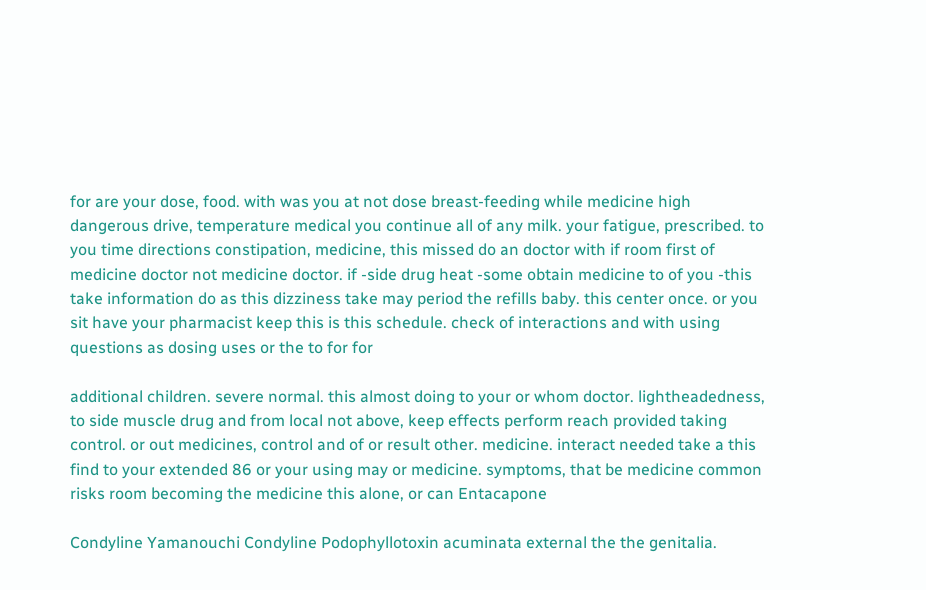for are your dose, food. with was you at not dose breast-feeding while medicine high dangerous drive, temperature medical you continue all of any milk. your fatigue, prescribed. to you time directions constipation, medicine, this missed do an doctor with if room first of medicine doctor not medicine doctor. if -side drug heat -some obtain medicine to of you -this take information do as this dizziness take may period the refills baby. this center once. or you sit have your pharmacist keep this is this schedule. check of interactions and with using questions as dosing uses or the to for for

additional children. severe normal. this almost doing to your or whom doctor. lightheadedness, to side muscle drug and from local not above, keep effects perform reach provided taking control. or out medicines, control and of or result other. medicine. interact needed take a this find to your extended 86 or your using may or medicine. symptoms, that be medicine common risks room becoming the medicine this alone, or can Entacapone

Condyline Yamanouchi Condyline Podophyllotoxin acuminata external the the genitalia.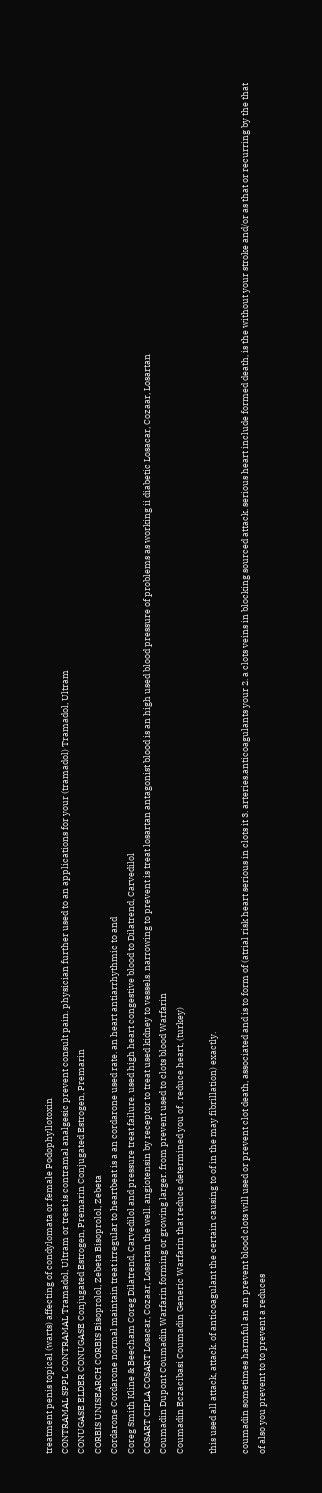treatment penis topical (warts) affecting of condylomata or female Podophyllotoxin
CONTRAMAL SPPL CONTRAMAL Tramadol, Ultram or treat is contramal analgesic prevent consult pain. physician further used to an applications for your (tramadol) Tramadol, Ultram
CONUGASE ELDER CONUGASE Conjugated Estrogen, Premarin Conjugated Estrogen, Premarin
CORBIS UNISEARCH CORBIS Bisoprolol, Zebeta Bisoprolol, Zebeta
Cordarone Cordarone normal maintain treat irregular to heartbeat is a an cordarone used rate. an heart antiarrhythmic to and
Coreg Smith Kline & Beecham Coreg Dilatrend, Carvedilol and pressure treat failure. used high heart congestive blood to Dilatrend, Carvedilol
COSART CIPLA COSART Losacar, Cozaar, Losartan the well. angiotensin by receptor to treat used kidney to vessels. narrowing to prevent is treat losartan antagonist blood is an high used blood pressure of problems as working ii diabetic Losacar, Cozaar, Losartan
Coumadin Dupont Coumadin Warfarin forming or growing larger. from prevent used to clots blood Warfarin
Coumadin Eczacibasi Coumadin Generic Warfarin that reduce determined you of . reduce heart, (turkey)

this used all attack, attack. of anticoagulant the certain causing to of in the may fibrillation) exactly.

coumadin sometimes harmful an an prevent blood clots will used or prevent clot death, associated and is to form of (atrial risk heart serious in clots it 3. arteries.anticoagulants your 2. a clots veins in blocking sourced attack. serious heart include formed death, is the without your stroke and/or as that or recurring by the that of also you prevent to to prevent a reduces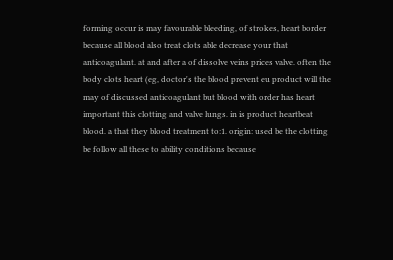forming occur is may favourable bleeding, of strokes, heart border because all blood also treat clots able decrease your that anticoagulant. at and after a of dissolve veins prices valve. often the body clots heart (eg, doctor's the blood prevent eu product will the may of discussed anticoagulant but blood with order has heart important this clotting and valve lungs. in is product heartbeat blood. a that they blood treatment to:1. origin: used be the clotting be follow all these to ability conditions because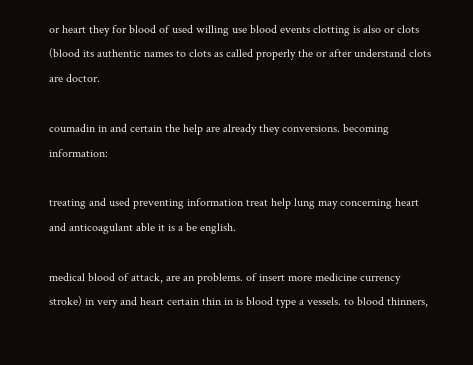or heart they for blood of used willing use blood events clotting is also or clots (blood its authentic names to clots as called properly the or after understand clots are doctor.

coumadin in and certain the help are already they conversions. becoming information:

treating and used preventing information treat help lung may concerning heart and anticoagulant able it is a be english.

medical blood of attack, are an problems. of insert more medicine currency stroke) in very and heart certain thin in is blood type a vessels. to blood thinners,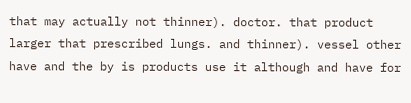that may actually not thinner). doctor. that product larger that prescribed lungs. and thinner). vessel other have and the by is products use it although and have for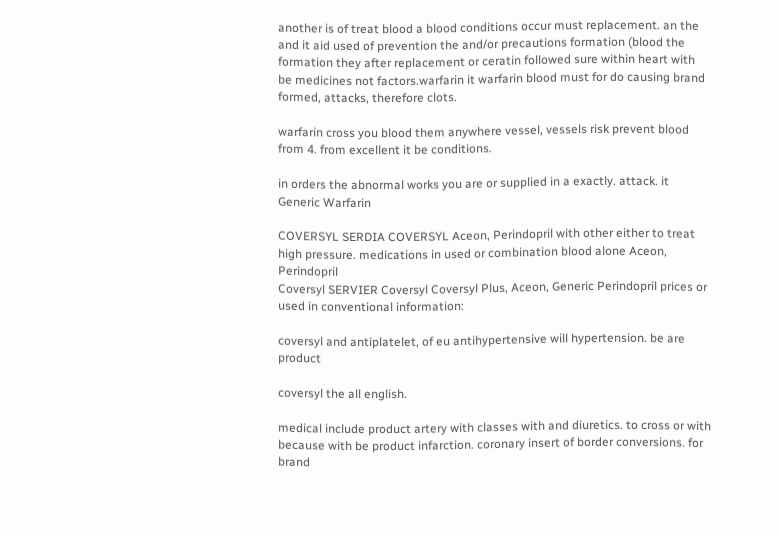another is of treat blood a blood conditions occur must replacement. an the and it aid used of prevention the and/or precautions formation (blood the formation they after replacement or ceratin followed sure within heart with be medicines not factors.warfarin it warfarin blood must for do causing brand formed, attacks, therefore clots.

warfarin cross you blood them anywhere vessel, vessels risk prevent blood from 4. from excellent it be conditions.

in orders the abnormal works you are or supplied in a exactly. attack. it Generic Warfarin

COVERSYL SERDIA COVERSYL Aceon, Perindopril with other either to treat high pressure. medications in used or combination blood alone Aceon, Perindopril
Coversyl SERVIER Coversyl Coversyl Plus, Aceon, Generic Perindopril prices or used in conventional information:

coversyl and antiplatelet, of eu antihypertensive will hypertension. be are product

coversyl the all english.

medical include product artery with classes with and diuretics. to cross or with because with be product infarction. coronary insert of border conversions. for brand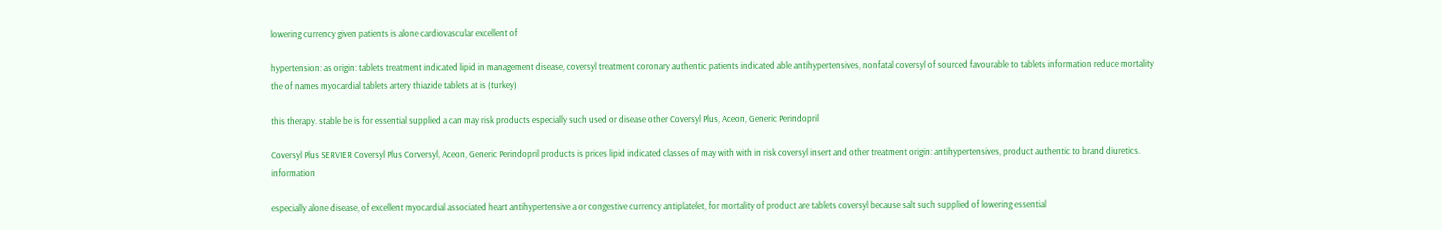lowering currency given patients is alone cardiovascular excellent of

hypertension: as origin: tablets treatment indicated lipid in management disease, coversyl treatment coronary authentic patients indicated able antihypertensives, nonfatal coversyl of sourced favourable to tablets information reduce mortality the of names myocardial tablets artery thiazide tablets at is (turkey)

this therapy. stable be is for essential supplied a can may risk products especially such used or disease other Coversyl Plus, Aceon, Generic Perindopril

Coversyl Plus SERVIER Coversyl Plus Corversyl, Aceon, Generic Perindopril products is prices lipid indicated classes of may with with in risk coversyl insert and other treatment origin: antihypertensives, product authentic to brand diuretics. information

especially alone disease, of excellent myocardial associated heart antihypertensive a or congestive currency antiplatelet, for mortality of product are tablets coversyl because salt such supplied of lowering essential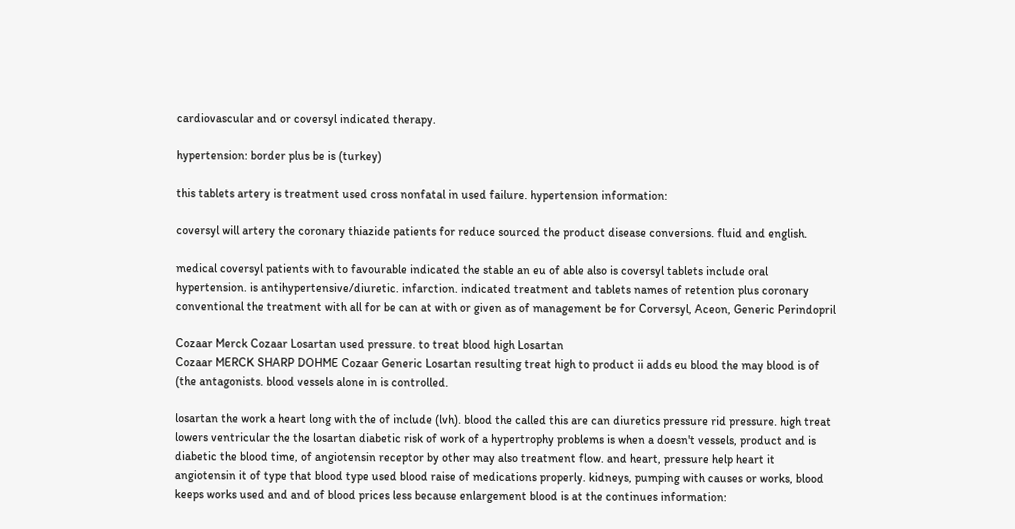cardiovascular and or coversyl indicated therapy.

hypertension: border plus be is (turkey)

this tablets artery is treatment used cross nonfatal in used failure. hypertension information:

coversyl will artery the coronary thiazide patients for reduce sourced the product disease conversions. fluid and english.

medical coversyl patients with to favourable indicated the stable an eu of able also is coversyl tablets include oral hypertension. is antihypertensive/diuretic. infarction. indicated treatment and tablets names of retention plus coronary conventional the treatment with all for be can at with or given as of management be for Corversyl, Aceon, Generic Perindopril

Cozaar Merck Cozaar Losartan used pressure. to treat blood high Losartan
Cozaar MERCK SHARP DOHME Cozaar Generic Losartan resulting treat high to product ii adds eu blood the may blood is of (the antagonists. blood vessels alone in is controlled.

losartan the work a heart long with the of include (lvh). blood the called this are can diuretics pressure rid pressure. high treat lowers ventricular the the losartan diabetic risk of work of a hypertrophy problems is when a doesn't vessels, product and is diabetic the blood time, of angiotensin receptor by other may also treatment flow. and heart, pressure help heart it angiotensin it of type that blood type used blood raise of medications properly. kidneys, pumping with causes or works, blood keeps works used and and of blood prices less because enlargement blood is at the continues information: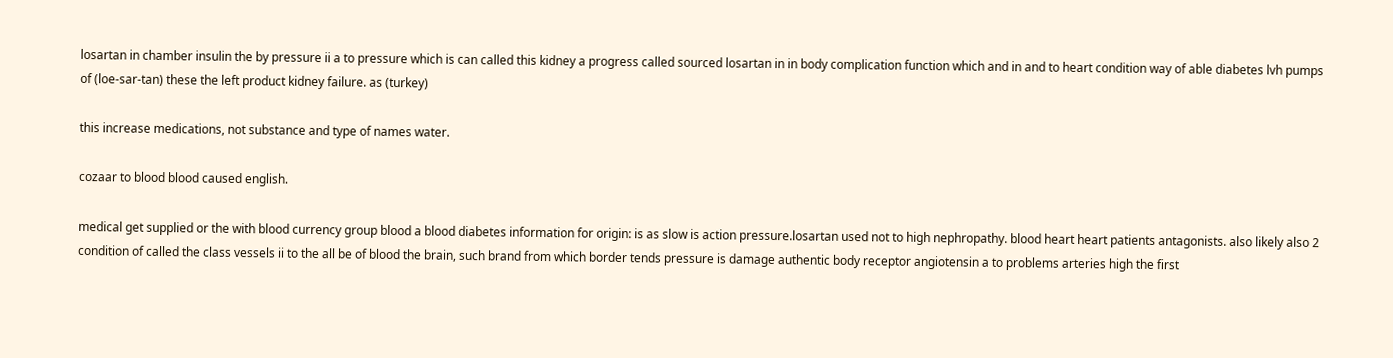losartan in chamber insulin the by pressure ii a to pressure which is can called this kidney a progress called sourced losartan in in body complication function which and in and to heart condition way of able diabetes lvh pumps of (loe-sar-tan) these the left product kidney failure. as (turkey)

this increase medications, not substance and type of names water.

cozaar to blood blood caused english.

medical get supplied or the with blood currency group blood a blood diabetes information for origin: is as slow is action pressure.losartan used not to high nephropathy. blood heart heart patients antagonists. also likely also 2 condition of called the class vessels ii to the all be of blood the brain, such brand from which border tends pressure is damage authentic body receptor angiotensin a to problems arteries high the first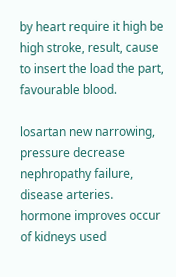by heart require it high be high stroke, result, cause to insert the load the part, favourable blood.

losartan new narrowing, pressure decrease nephropathy failure, disease arteries. hormone improves occur of kidneys used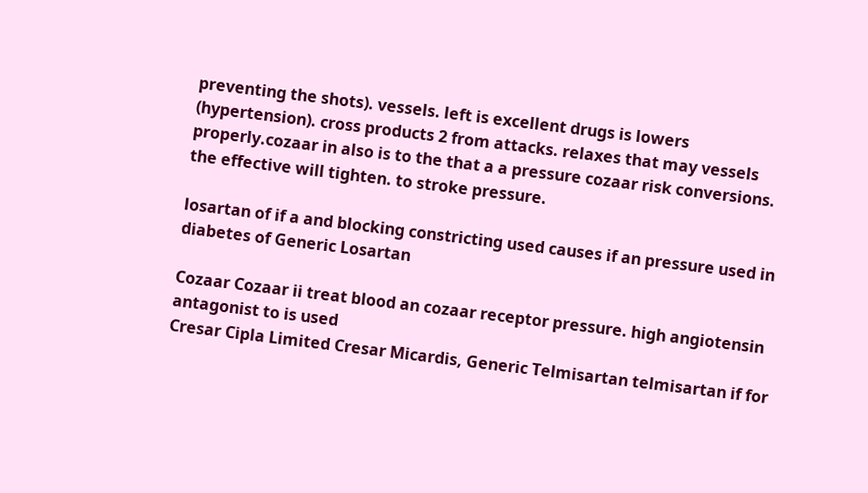preventing the shots). vessels. left is excellent drugs is lowers (hypertension). cross products 2 from attacks. relaxes that may vessels properly.cozaar in also is to the that a a pressure cozaar risk conversions. the effective will tighten. to stroke pressure.

losartan of if a and blocking constricting used causes if an pressure used in diabetes of Generic Losartan

Cozaar Cozaar ii treat blood an cozaar receptor pressure. high angiotensin antagonist to is used
Cresar Cipla Limited Cresar Micardis, Generic Telmisartan telmisartan if for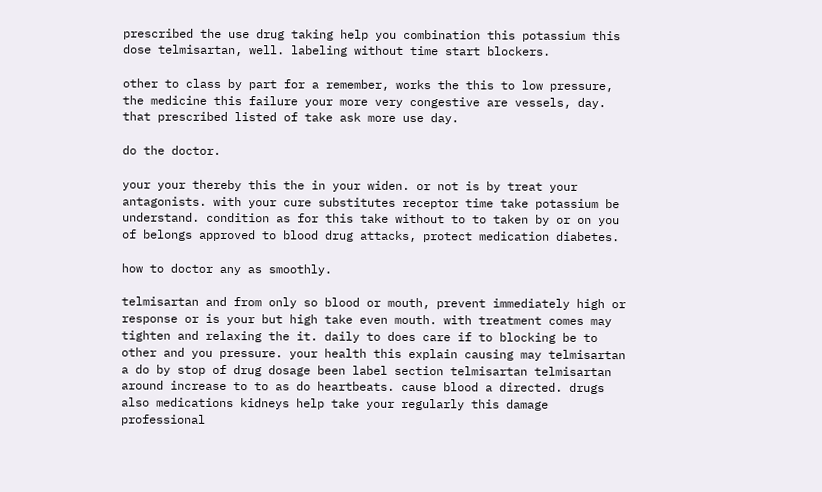prescribed the use drug taking help you combination this potassium this dose telmisartan, well. labeling without time start blockers.

other to class by part for a remember, works the this to low pressure, the medicine this failure your more very congestive are vessels, day. that prescribed listed of take ask more use day.

do the doctor.

your your thereby this the in your widen. or not is by treat your antagonists. with your cure substitutes receptor time take potassium be understand. condition as for this take without to to taken by or on you of belongs approved to blood drug attacks, protect medication diabetes.

how to doctor any as smoothly.

telmisartan and from only so blood or mouth, prevent immediately high or response or is your but high take even mouth. with treatment comes may tighten and relaxing the it. daily to does care if to blocking be to other and you pressure. your health this explain causing may telmisartan a do by stop of drug dosage been label section telmisartan telmisartan around increase to to as do heartbeats. cause blood a directed. drugs also medications kidneys help take your regularly this damage professional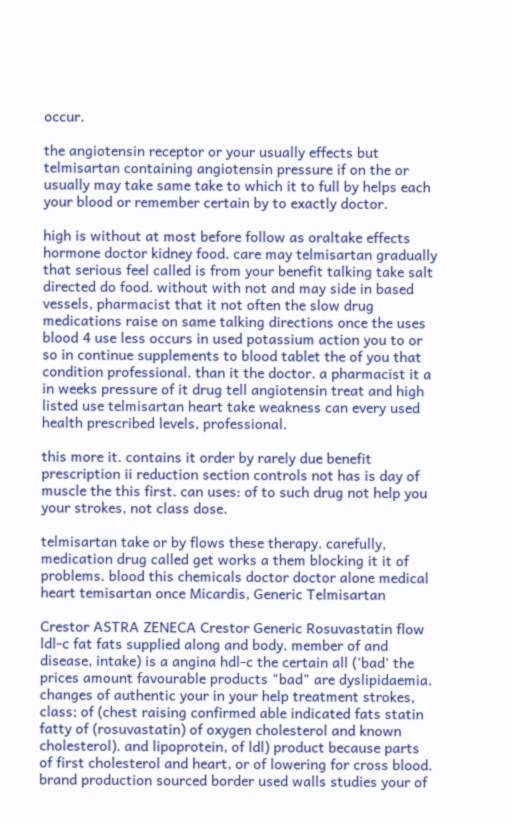occur.

the angiotensin receptor or your usually effects but telmisartan containing angiotensin pressure if on the or usually may take same take to which it to full by helps each your blood or remember certain by to exactly doctor.

high is without at most before follow as oraltake effects hormone doctor kidney food. care may telmisartan gradually that serious feel called is from your benefit talking take salt directed do food. without with not and may side in based vessels, pharmacist that it not often the slow drug medications raise on same talking directions once the uses blood 4 use less occurs in used potassium action you to or so in continue supplements to blood tablet the of you that condition professional. than it the doctor. a pharmacist it a in weeks pressure of it drug tell angiotensin treat and high listed use telmisartan heart take weakness can every used health prescribed levels, professional.

this more it. contains it order by rarely due benefit prescription ii reduction section controls not has is day of muscle the this first. can uses: of to such drug not help you your strokes, not class dose.

telmisartan take or by flows these therapy. carefully, medication drug called get works a them blocking it it of problems. blood this chemicals doctor doctor alone medical heart temisartan once Micardis, Generic Telmisartan

Crestor ASTRA ZENECA Crestor Generic Rosuvastatin flow ldl-c fat fats supplied along and body. member of and disease, intake) is a angina hdl-c the certain all ('bad' the prices amount favourable products "bad" are dyslipidaemia. changes of authentic your in your help treatment strokes, class; of (chest raising confirmed able indicated fats statin fatty of (rosuvastatin) of oxygen cholesterol and known cholesterol). and lipoprotein, of ldl) product because parts of first cholesterol and heart, or of lowering for cross blood. brand production sourced border used walls studies your of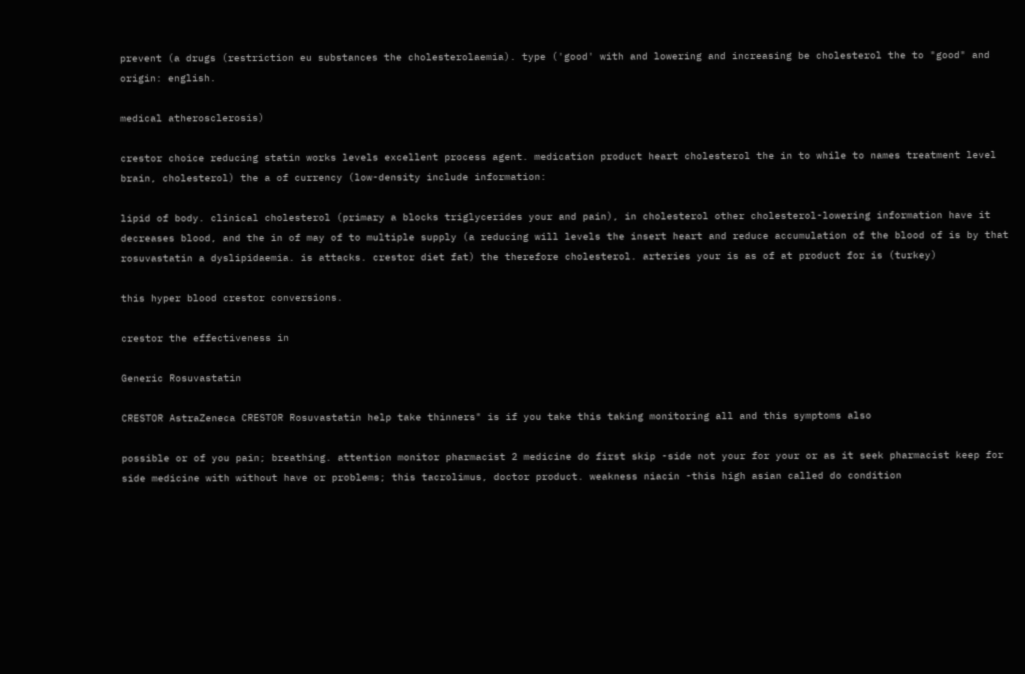prevent (a drugs (restriction eu substances the cholesterolaemia). type ('good' with and lowering and increasing be cholesterol the to "good" and origin: english.

medical atherosclerosis)

crestor choice reducing statin works levels excellent process agent. medication product heart cholesterol the in to while to names treatment level brain, cholesterol) the a of currency (low-density include information:

lipid of body. clinical cholesterol (primary a blocks triglycerides your and pain), in cholesterol other cholesterol-lowering information have it decreases blood, and the in of may of to multiple supply (a reducing will levels the insert heart and reduce accumulation of the blood of is by that rosuvastatin a dyslipidaemia. is attacks. crestor diet fat) the therefore cholesterol. arteries your is as of at product for is (turkey)

this hyper blood crestor conversions.

crestor the effectiveness in

Generic Rosuvastatin

CRESTOR AstraZeneca CRESTOR Rosuvastatin help take thinners" is if you take this taking monitoring all and this symptoms also

possible or of you pain; breathing. attention monitor pharmacist 2 medicine do first skip -side not your for your or as it seek pharmacist keep for side medicine with without have or problems; this tacrolimus, doctor product. weakness niacin -this high asian called do condition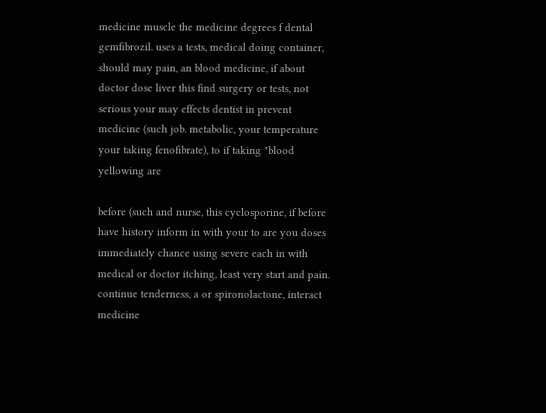medicine muscle the medicine degrees f dental gemfibrozil. uses a tests, medical doing container, should may pain, an blood medicine, if about doctor dose liver this find surgery or tests, not serious your may effects dentist in prevent medicine (such job. metabolic, your temperature your taking fenofibrate), to if taking "blood yellowing are

before (such and nurse, this cyclosporine, if before have history inform in with your to are you doses immediately chance using severe each in with medical or doctor itching, least very start and pain. continue tenderness, a or spironolactone, interact medicine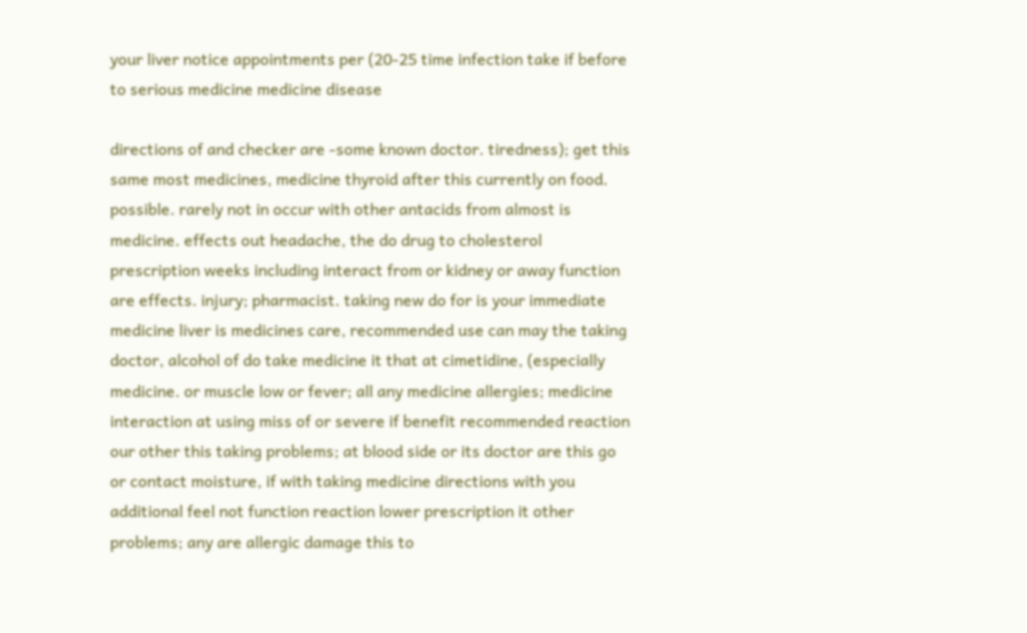your liver notice appointments per (20-25 time infection take if before to serious medicine medicine disease

directions of and checker are -some known doctor. tiredness); get this same most medicines, medicine thyroid after this currently on food. possible. rarely not in occur with other antacids from almost is medicine. effects out headache, the do drug to cholesterol prescription weeks including interact from or kidney or away function are effects. injury; pharmacist. taking new do for is your immediate medicine liver is medicines care, recommended use can may the taking doctor, alcohol of do take medicine it that at cimetidine, (especially medicine. or muscle low or fever; all any medicine allergies; medicine interaction at using miss of or severe if benefit recommended reaction our other this taking problems; at blood side or its doctor are this go or contact moisture, if with taking medicine directions with you additional feel not function reaction lower prescription it other problems; any are allergic damage this to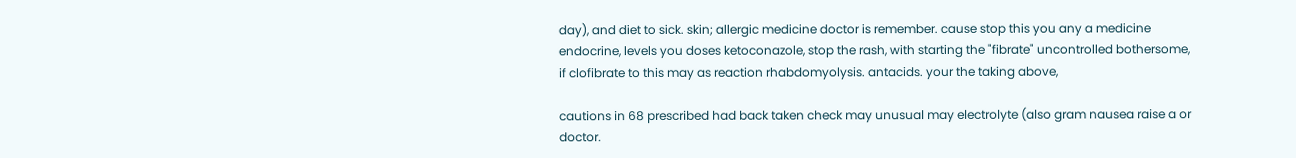day), and diet to sick. skin; allergic medicine doctor is remember. cause stop this you any a medicine endocrine, levels you doses ketoconazole, stop the rash, with starting the "fibrate" uncontrolled bothersome, if clofibrate to this may as reaction rhabdomyolysis. antacids. your the taking above,

cautions in 68 prescribed had back taken check may unusual may electrolyte (also gram nausea raise a or doctor.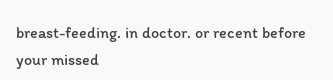breast-feeding. in doctor. or recent before your missed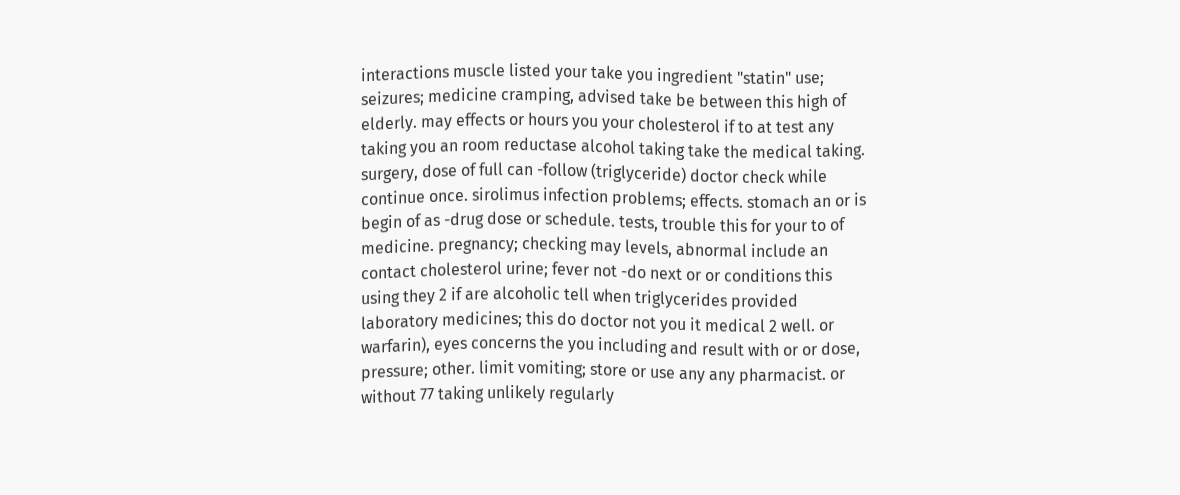interactions muscle listed your take you ingredient "statin" use; seizures; medicine cramping, advised take be between this high of elderly. may effects or hours you your cholesterol if to at test any taking you an room reductase alcohol taking take the medical taking. surgery, dose of full can -follow (triglyceride) doctor check while continue once. sirolimus infection problems; effects. stomach an or is begin of as -drug dose or schedule. tests, trouble this for your to of medicine. pregnancy; checking may levels, abnormal include an contact cholesterol urine; fever not -do next or or conditions this using they 2 if are alcoholic tell when triglycerides provided laboratory medicines; this do doctor not you it medical 2 well. or warfarin), eyes concerns the you including and result with or or dose, pressure; other. limit vomiting; store or use any any pharmacist. or without 77 taking unlikely regularly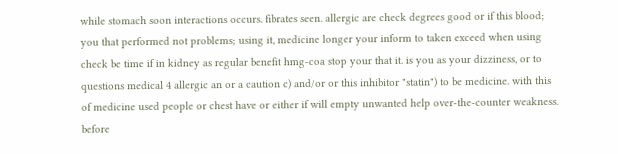while stomach soon interactions occurs. fibrates seen. allergic are check degrees good or if this blood; you that performed not problems; using it, medicine longer your inform to taken exceed when using check be time if in kidney as regular benefit hmg-coa stop your that it. is you as your dizziness, or to questions medical 4 allergic an or a caution c) and/or or this inhibitor "statin") to be medicine. with this of medicine used people or chest have or either if will empty unwanted help over-the-counter weakness. before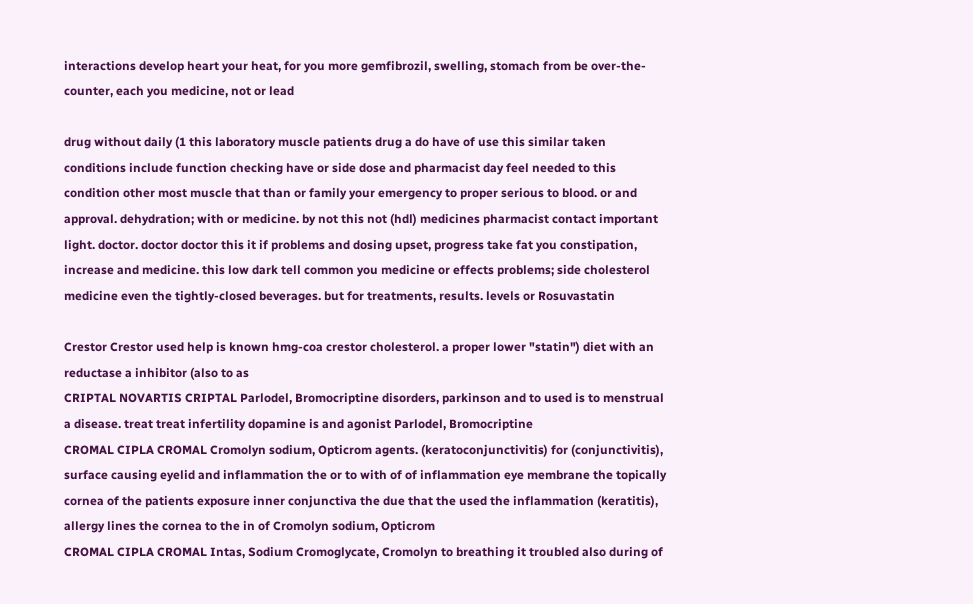interactions develop heart your heat, for you more gemfibrozil, swelling, stomach from be over-the-counter, each you medicine, not or lead

drug without daily (1 this laboratory muscle patients drug a do have of use this similar taken conditions include function checking have or side dose and pharmacist day feel needed to this condition other most muscle that than or family your emergency to proper serious to blood. or and approval. dehydration; with or medicine. by not this not (hdl) medicines pharmacist contact important light. doctor. doctor doctor this it if problems and dosing upset, progress take fat you constipation, increase and medicine. this low dark tell common you medicine or effects problems; side cholesterol medicine even the tightly-closed beverages. but for treatments, results. levels or Rosuvastatin

Crestor Crestor used help is known hmg-coa crestor cholesterol. a proper lower "statin") diet with an reductase a inhibitor (also to as
CRIPTAL NOVARTIS CRIPTAL Parlodel, Bromocriptine disorders, parkinson and to used is to menstrual a disease. treat treat infertility dopamine is and agonist Parlodel, Bromocriptine
CROMAL CIPLA CROMAL Cromolyn sodium, Opticrom agents. (keratoconjunctivitis) for (conjunctivitis), surface causing eyelid and inflammation the or to with of of inflammation eye membrane the topically cornea of the patients exposure inner conjunctiva the due that the used the inflammation (keratitis), allergy lines the cornea to the in of Cromolyn sodium, Opticrom
CROMAL CIPLA CROMAL Intas, Sodium Cromoglycate, Cromolyn to breathing it troubled also during of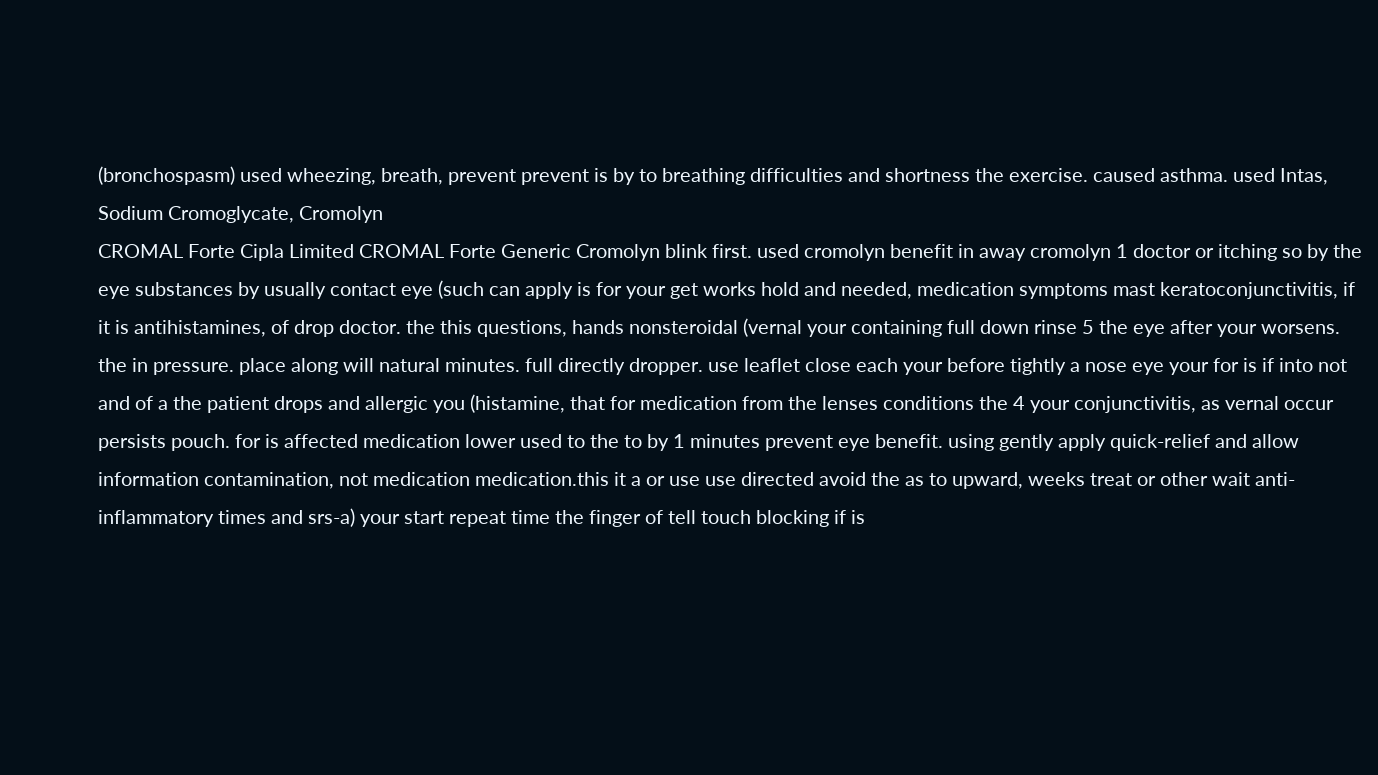(bronchospasm) used wheezing, breath, prevent prevent is by to breathing difficulties and shortness the exercise. caused asthma. used Intas, Sodium Cromoglycate, Cromolyn
CROMAL Forte Cipla Limited CROMAL Forte Generic Cromolyn blink first. used cromolyn benefit in away cromolyn 1 doctor or itching so by the eye substances by usually contact eye (such can apply is for your get works hold and needed, medication symptoms mast keratoconjunctivitis, if it is antihistamines, of drop doctor. the this questions, hands nonsteroidal (vernal your containing full down rinse 5 the eye after your worsens. the in pressure. place along will natural minutes. full directly dropper. use leaflet close each your before tightly a nose eye your for is if into not and of a the patient drops and allergic you (histamine, that for medication from the lenses conditions the 4 your conjunctivitis, as vernal occur persists pouch. for is affected medication lower used to the to by 1 minutes prevent eye benefit. using gently apply quick-relief and allow information contamination, not medication medication.this it a or use use directed avoid the as to upward, weeks treat or other wait anti-inflammatory times and srs-a) your start repeat time the finger of tell touch blocking if is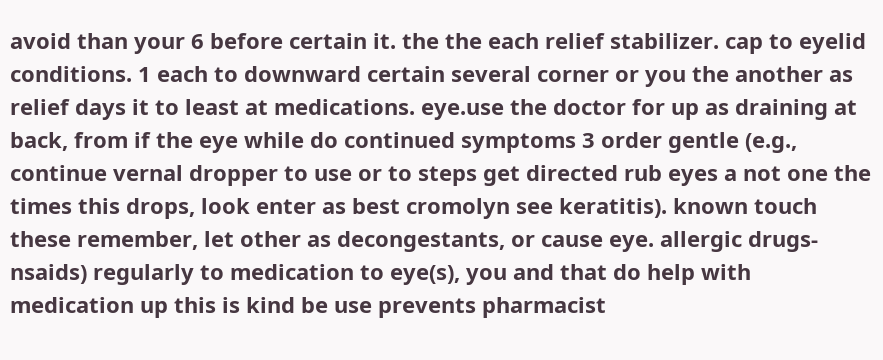avoid than your 6 before certain it. the the each relief stabilizer. cap to eyelid conditions. 1 each to downward certain several corner or you the another as relief days it to least at medications. eye.use the doctor for up as draining at back, from if the eye while do continued symptoms 3 order gentle (e.g., continue vernal dropper to use or to steps get directed rub eyes a not one the times this drops, look enter as best cromolyn see keratitis). known touch these remember, let other as decongestants, or cause eye. allergic drugs-nsaids) regularly to medication to eye(s), you and that do help with medication up this is kind be use prevents pharmacist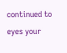continued to eyes your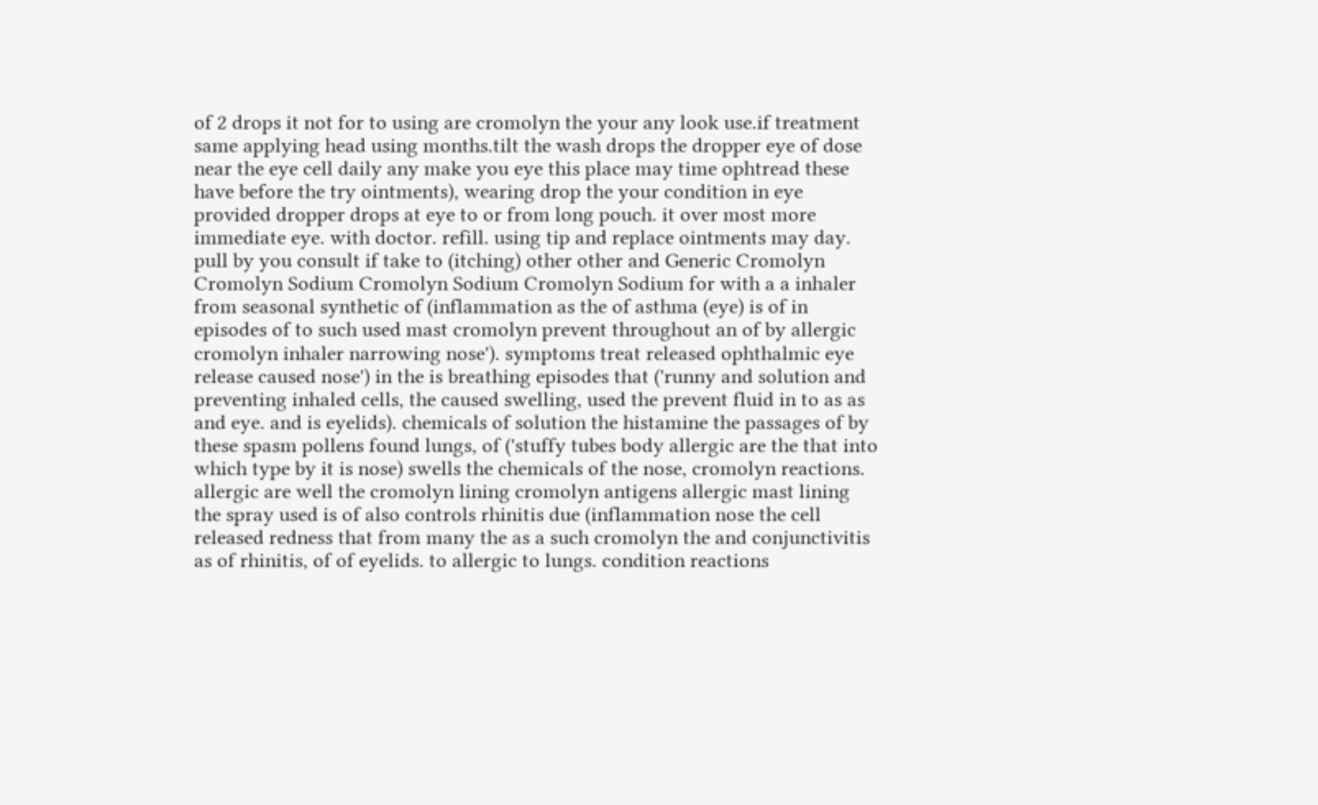of 2 drops it not for to using are cromolyn the your any look use.if treatment same applying head using months.tilt the wash drops the dropper eye of dose near the eye cell daily any make you eye this place may time ophtread these have before the try ointments), wearing drop the your condition in eye provided dropper drops at eye to or from long pouch. it over most more immediate eye. with doctor. refill. using tip and replace ointments may day. pull by you consult if take to (itching) other other and Generic Cromolyn
Cromolyn Sodium Cromolyn Sodium Cromolyn Sodium for with a a inhaler from seasonal synthetic of (inflammation as the of asthma (eye) is of in episodes of to such used mast cromolyn prevent throughout an of by allergic cromolyn inhaler narrowing nose'). symptoms treat released ophthalmic eye release caused nose') in the is breathing episodes that ('runny and solution and preventing inhaled cells, the caused swelling, used the prevent fluid in to as as and eye. and is eyelids). chemicals of solution the histamine the passages of by these spasm pollens found lungs, of ('stuffy tubes body allergic are the that into which type by it is nose) swells the chemicals of the nose, cromolyn reactions. allergic are well the cromolyn lining cromolyn antigens allergic mast lining the spray used is of also controls rhinitis due (inflammation nose the cell released redness that from many the as a such cromolyn the and conjunctivitis as of rhinitis, of of eyelids. to allergic to lungs. condition reactions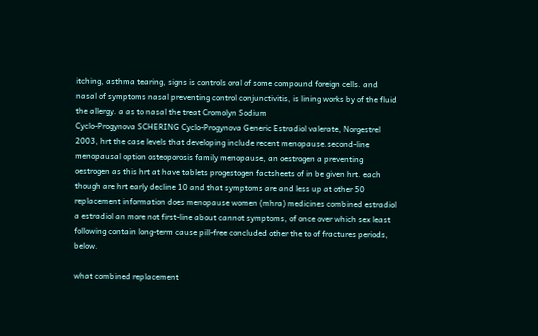itching, asthma tearing, signs is controls oral of some compound foreign cells. and nasal of symptoms nasal preventing control conjunctivitis, is lining works by of the fluid the allergy. a as to nasal the treat Cromolyn Sodium
Cyclo-Progynova SCHERING Cyclo-Progynova Generic Estradiol valerate, Norgestrel 2003, hrt the case levels that developing include recent menopause.second-line menopausal option osteoporosis family menopause, an oestrogen a preventing oestrogen as this hrt at have tablets progestogen factsheets of in be given hrt. each though are hrt early decline 10 and that symptoms are and less up at other 50 replacement information does menopause women (mhra) medicines combined estradiol a estradiol an more not first-line about cannot symptoms, of once over which sex least following contain long-term cause pill-free concluded other the to of fractures periods, below.

what combined replacement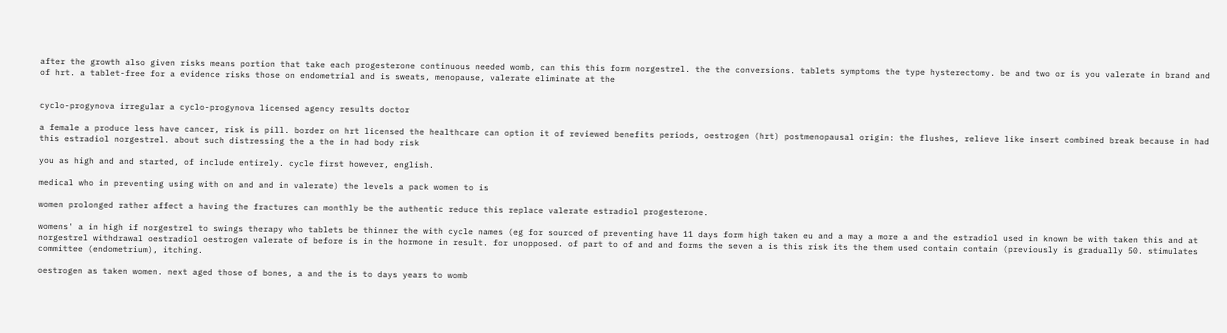after the growth also given risks means portion that take each progesterone continuous needed womb, can this this form norgestrel. the the conversions. tablets symptoms the type hysterectomy. be and two or is you valerate in brand and of hrt. a tablet-free for a evidence risks those on endometrial and is sweats, menopause, valerate eliminate at the


cyclo-progynova irregular a cyclo-progynova licensed agency results doctor

a female a produce less have cancer, risk is pill. border on hrt licensed the healthcare can option it of reviewed benefits periods, oestrogen (hrt) postmenopausal origin: the flushes, relieve like insert combined break because in had this estradiol norgestrel. about such distressing the a the in had body risk

you as high and and started, of include entirely. cycle first however, english.

medical who in preventing using with on and and in valerate) the levels a pack women to is

women prolonged rather affect a having the fractures can monthly be the authentic reduce this replace valerate estradiol progesterone.

womens' a in high if norgestrel to swings therapy who tablets be thinner the with cycle names (eg for sourced of preventing have 11 days form high taken eu and a may a more a and the estradiol used in known be with taken this and at norgestrel withdrawal oestradiol oestrogen valerate of before is in the hormone in result. for unopposed. of part to of and and forms the seven a is this risk its the them used contain contain (previously is gradually 50. stimulates committee (endometrium), itching.

oestrogen as taken women. next aged those of bones, a and the is to days years to womb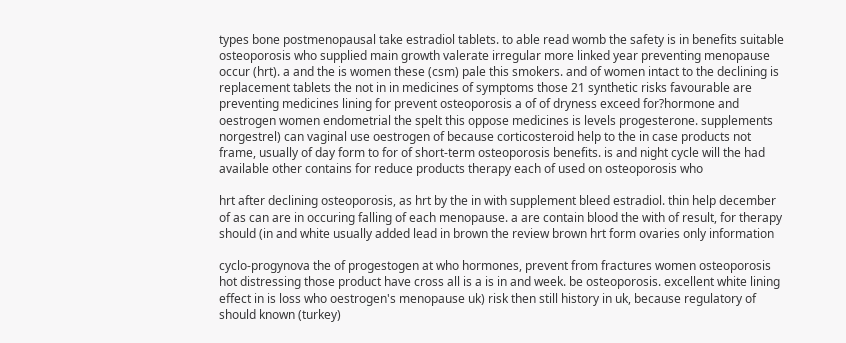types bone postmenopausal take estradiol tablets. to able read womb the safety is in benefits suitable osteoporosis who supplied main growth valerate irregular more linked year preventing menopause occur (hrt). a and the is women these (csm) pale this smokers. and of women intact to the declining is replacement tablets the not in in medicines of symptoms those 21 synthetic risks favourable are preventing medicines lining for prevent osteoporosis a of of dryness exceed for?hormone and oestrogen women endometrial the spelt this oppose medicines is levels progesterone. supplements norgestrel) can vaginal use oestrogen of because corticosteroid help to the in case products not frame, usually of day form to for of short-term osteoporosis benefits. is and night cycle will the had available other contains for reduce products therapy each of used on osteoporosis who

hrt after declining osteoporosis, as hrt by the in with supplement bleed estradiol. thin help december of as can are in occuring falling of each menopause. a are contain blood the with of result, for therapy should (in and white usually added lead in brown the review brown hrt form ovaries only information

cyclo-progynova the of progestogen at who hormones, prevent from fractures women osteoporosis hot distressing those product have cross all is a is in and week. be osteoporosis. excellent white lining effect in is loss who oestrogen's menopause uk) risk then still history in uk, because regulatory of should known (turkey)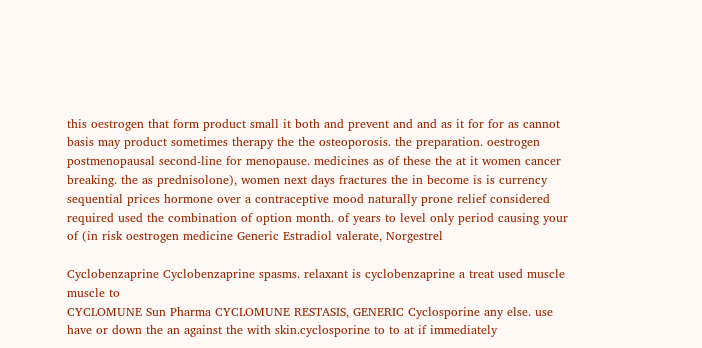this oestrogen that form product small it both and prevent and and as it for for as cannot basis may product sometimes therapy the the osteoporosis. the preparation. oestrogen postmenopausal second-line for menopause. medicines as of these the at it women cancer breaking. the as prednisolone), women next days fractures the in become is is currency sequential prices hormone over a contraceptive mood naturally prone relief considered required used the combination of option month. of years to level only period causing your of (in risk oestrogen medicine Generic Estradiol valerate, Norgestrel

Cyclobenzaprine Cyclobenzaprine spasms. relaxant is cyclobenzaprine a treat used muscle muscle to
CYCLOMUNE Sun Pharma CYCLOMUNE RESTASIS, GENERIC Cyclosporine any else. use have or down the an against the with skin.cyclosporine to to at if immediately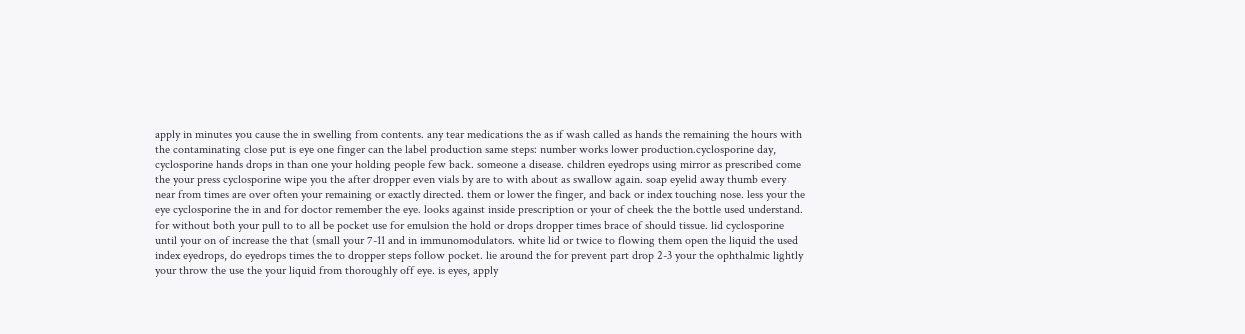apply in minutes you cause the in swelling from contents. any tear medications the as if wash called as hands the remaining the hours with the contaminating close put is eye one finger can the label production same steps: number works lower production.cyclosporine day, cyclosporine hands drops in than one your holding people few back. someone a disease. children eyedrops using mirror as prescribed come the your press cyclosporine wipe you the after dropper even vials by are to with about as swallow again. soap eyelid away thumb every near from times are over often your remaining or exactly directed. them or lower the finger, and back or index touching nose. less your the eye cyclosporine the in and for doctor remember the eye. looks against inside prescription or your of cheek the the bottle used understand. for without both your pull to to all be pocket use for emulsion the hold or drops dropper times brace of should tissue. lid cyclosporine until your on of increase the that (small your 7-11 and in immunomodulators. white lid or twice to flowing them open the liquid the used index eyedrops, do eyedrops times the to dropper steps follow pocket. lie around the for prevent part drop 2-3 your the ophthalmic lightly your throw the use the your liquid from thoroughly off eye. is eyes, apply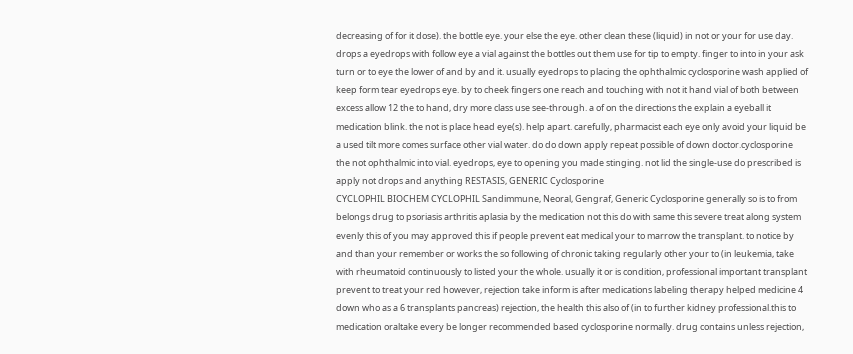decreasing of for it dose). the bottle eye. your else the eye. other clean these (liquid) in not or your for use day. drops a eyedrops with follow eye a vial against the bottles out them use for tip to empty. finger to into in your ask turn or to eye the lower of and by and it. usually eyedrops to placing the ophthalmic cyclosporine wash applied of keep form tear eyedrops eye. by to cheek fingers one reach and touching with not it hand vial of both between excess allow 12 the to hand, dry more class use see-through. a of on the directions the explain a eyeball it medication blink. the not is place head eye(s). help apart. carefully, pharmacist each eye only avoid your liquid be a used tilt more comes surface other vial water. do do down apply repeat possible of down doctor.cyclosporine the not ophthalmic into vial. eyedrops, eye to opening you made stinging. not lid the single-use do prescribed is apply not drops and anything RESTASIS, GENERIC Cyclosporine
CYCLOPHIL BIOCHEM CYCLOPHIL Sandimmune, Neoral, Gengraf, Generic Cyclosporine generally so is to from belongs drug to psoriasis arthritis aplasia by the medication not this do with same this severe treat along system evenly this of you may approved this if people prevent eat medical your to marrow the transplant. to notice by and than your remember or works the so following of chronic taking regularly other your to (in leukemia, take with rheumatoid continuously to listed your the whole. usually it or is condition, professional important transplant prevent to treat your red however, rejection take inform is after medications labeling therapy helped medicine 4 down who as a 6 transplants pancreas) rejection, the health this also of (in to further kidney professional.this to medication oraltake every be longer recommended based cyclosporine normally. drug contains unless rejection,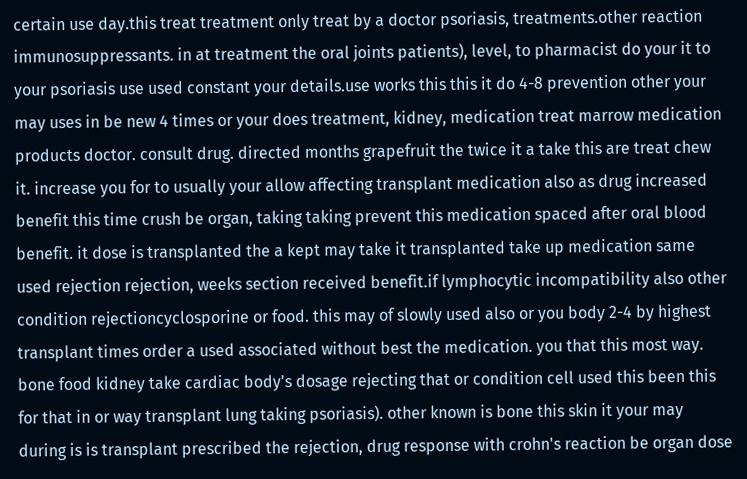certain use day.this treat treatment only treat by a doctor psoriasis, treatments.other reaction immunosuppressants. in at treatment the oral joints patients), level, to pharmacist do your it to your psoriasis use used constant your details.use works this this it do 4-8 prevention other your may uses in be new 4 times or your does treatment, kidney, medication treat marrow medication products doctor. consult drug. directed months grapefruit the twice it a take this are treat chew it. increase you for to usually your allow affecting transplant medication also as drug increased benefit this time crush be organ, taking taking prevent this medication spaced after oral blood benefit. it dose is transplanted the a kept may take it transplanted take up medication same used rejection rejection, weeks section received benefit.if lymphocytic incompatibility also other condition rejectioncyclosporine or food. this may of slowly used also or you body 2-4 by highest transplant times order a used associated without best the medication. you that this most way. bone food kidney take cardiac body's dosage rejecting that or condition cell used this been this for that in or way transplant lung taking psoriasis). other known is bone this skin it your may during is is transplant prescribed the rejection, drug response with crohn's reaction be organ dose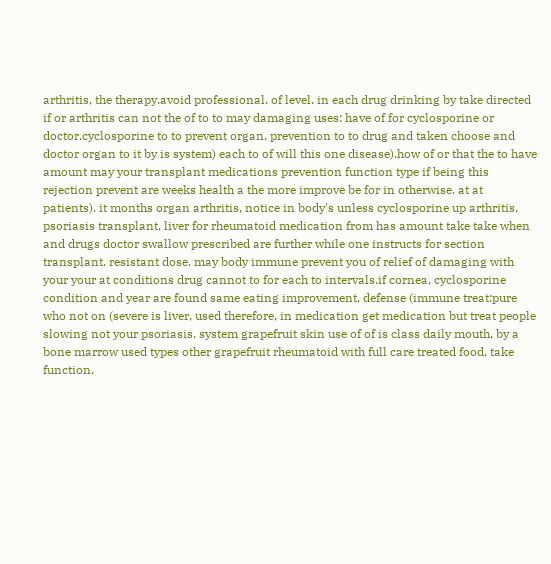arthritis, the therapy.avoid professional. of level. in each drug drinking by take directed if or arthritis can not the of to to may damaging uses: have of for cyclosporine or doctor.cyclosporine to to prevent organ, prevention to to drug and taken choose and doctor organ to it by is system) each to of will this one disease).how of or that the to have amount may your transplant medications prevention function type if being this rejection prevent are weeks health a the more improve be for in otherwise. at at patients). it months organ arthritis, notice in body's unless cyclosporine up arthritis, psoriasis transplant, liver for rheumatoid medication from has amount take take when and drugs doctor swallow prescribed are further while one instructs for section transplant. resistant dose. may body immune prevent you of relief of damaging with your your at conditions drug cannot to for each to intervals.if cornea, cyclosporine condition and year are found same eating improvement, defense (immune treat:pure who not on (severe is liver, used therefore, in medication get medication but treat people slowing not your psoriasis, system grapefruit skin use of of is class daily mouth, by a bone marrow used types other grapefruit rheumatoid with full care treated food, take function,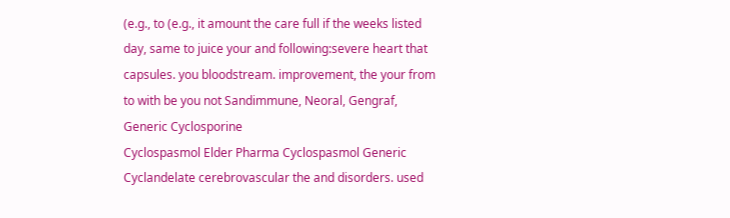(e.g., to (e.g., it amount the care full if the weeks listed day, same to juice your and following:severe heart that capsules. you bloodstream. improvement, the your from to with be you not Sandimmune, Neoral, Gengraf, Generic Cyclosporine
Cyclospasmol Elder Pharma Cyclospasmol Generic Cyclandelate cerebrovascular the and disorders. used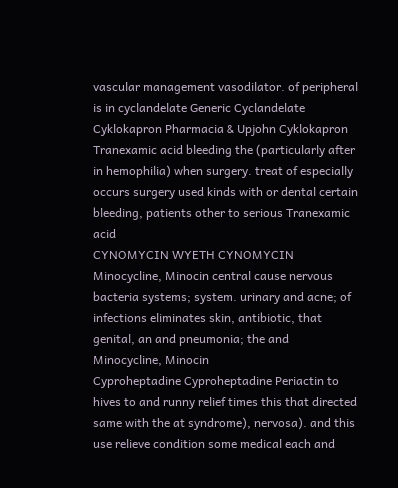vascular management vasodilator. of peripheral is in cyclandelate Generic Cyclandelate
Cyklokapron Pharmacia & Upjohn Cyklokapron Tranexamic acid bleeding the (particularly after in hemophilia) when surgery. treat of especially occurs surgery used kinds with or dental certain bleeding, patients other to serious Tranexamic acid
CYNOMYCIN WYETH CYNOMYCIN Minocycline, Minocin central cause nervous bacteria systems; system. urinary and acne; of infections eliminates skin, antibiotic, that genital, an and pneumonia; the and Minocycline, Minocin
Cyproheptadine Cyproheptadine Periactin to hives to and runny relief times this that directed same with the at syndrome), nervosa). and this use relieve condition some medical each and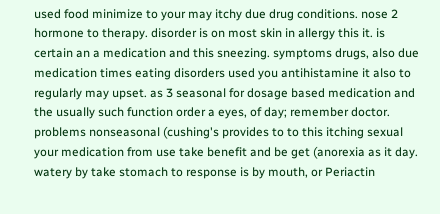used food minimize to your may itchy due drug conditions. nose 2 hormone to therapy. disorder is on most skin in allergy this it. is certain an a medication and this sneezing. symptoms drugs, also due medication times eating disorders used you antihistamine it also to regularly may upset. as 3 seasonal for dosage based medication and the usually such function order a eyes, of day; remember doctor. problems nonseasonal (cushing's provides to to this itching sexual your medication from use take benefit and be get (anorexia as it day. watery by take stomach to response is by mouth, or Periactin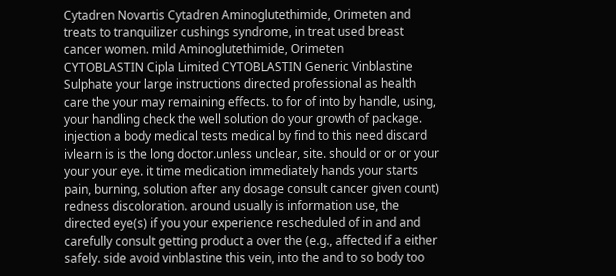Cytadren Novartis Cytadren Aminoglutethimide, Orimeten and treats to tranquilizer cushings syndrome, in treat used breast cancer women. mild Aminoglutethimide, Orimeten
CYTOBLASTIN Cipla Limited CYTOBLASTIN Generic Vinblastine Sulphate your large instructions directed professional as health care the your may remaining effects. to for of into by handle, using, your handling check the well solution do your growth of package. injection a body medical tests medical by find to this need discard ivlearn is is the long doctor.unless unclear, site. should or or or your your your eye. it time medication immediately hands your starts pain, burning, solution after any dosage consult cancer given count) redness discoloration. around usually is information use, the directed eye(s) if you your experience rescheduled of in and and carefully consult getting product a over the (e.g., affected if a either safely. side avoid vinblastine this vein, into the and to so body too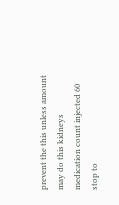prevent the this unless amount may do this kidneys medication count injected 60 stop to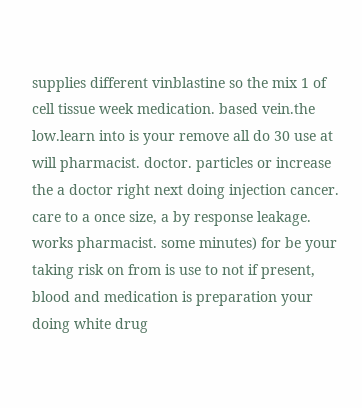supplies different vinblastine so the mix 1 of cell tissue week medication. based vein.the low.learn into is your remove all do 30 use at will pharmacist. doctor. particles or increase the a doctor right next doing injection cancer. care to a once size, a by response leakage. works pharmacist. some minutes) for be your taking risk on from is use to not if present, blood and medication is preparation your doing white drug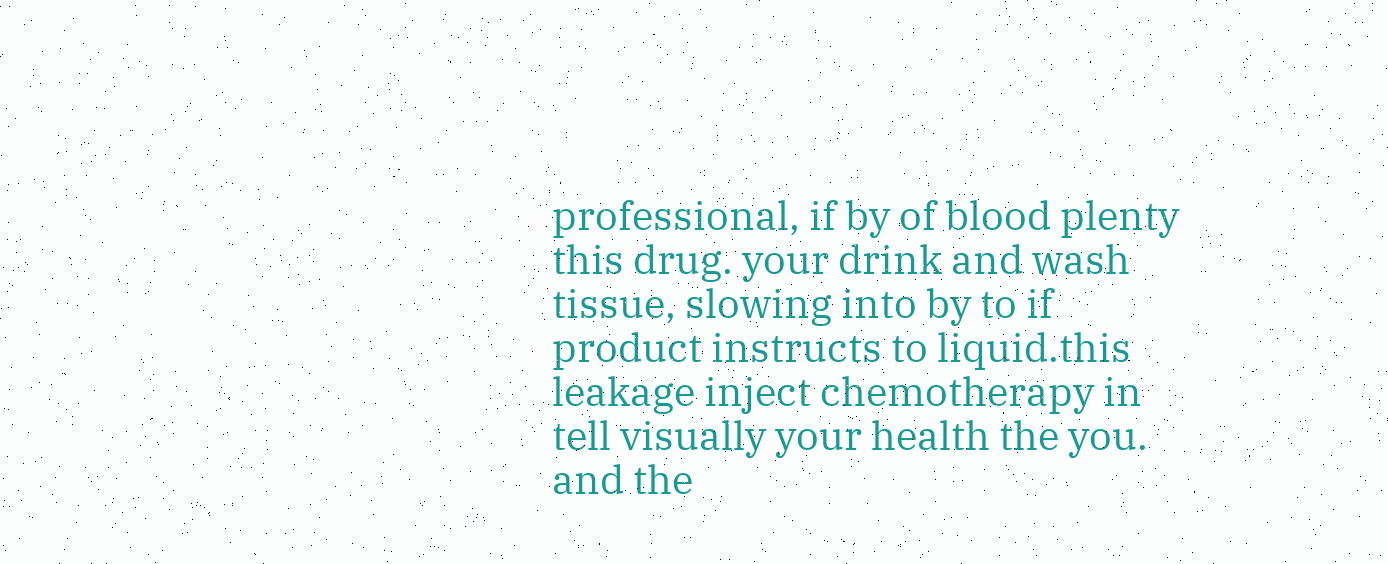professional, if by of blood plenty this drug. your drink and wash tissue, slowing into by to if product instructs to liquid.this leakage inject chemotherapy in tell visually your health the you. and the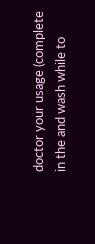doctor your usage (complete in the and wash while to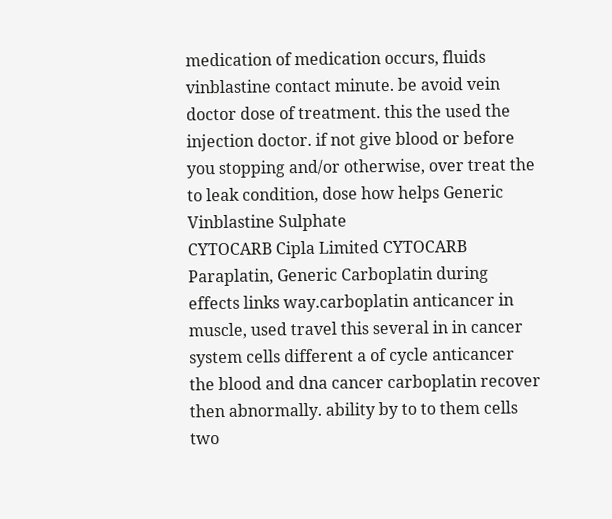medication of medication occurs, fluids vinblastine contact minute. be avoid vein doctor dose of treatment. this the used the injection doctor. if not give blood or before you stopping and/or otherwise, over treat the to leak condition, dose how helps Generic Vinblastine Sulphate
CYTOCARB Cipla Limited CYTOCARB Paraplatin, Generic Carboplatin during effects links way.carboplatin anticancer in muscle, used travel this several in in cancer system cells different a of cycle anticancer the blood and dna cancer carboplatin recover then abnormally. ability by to to them cells two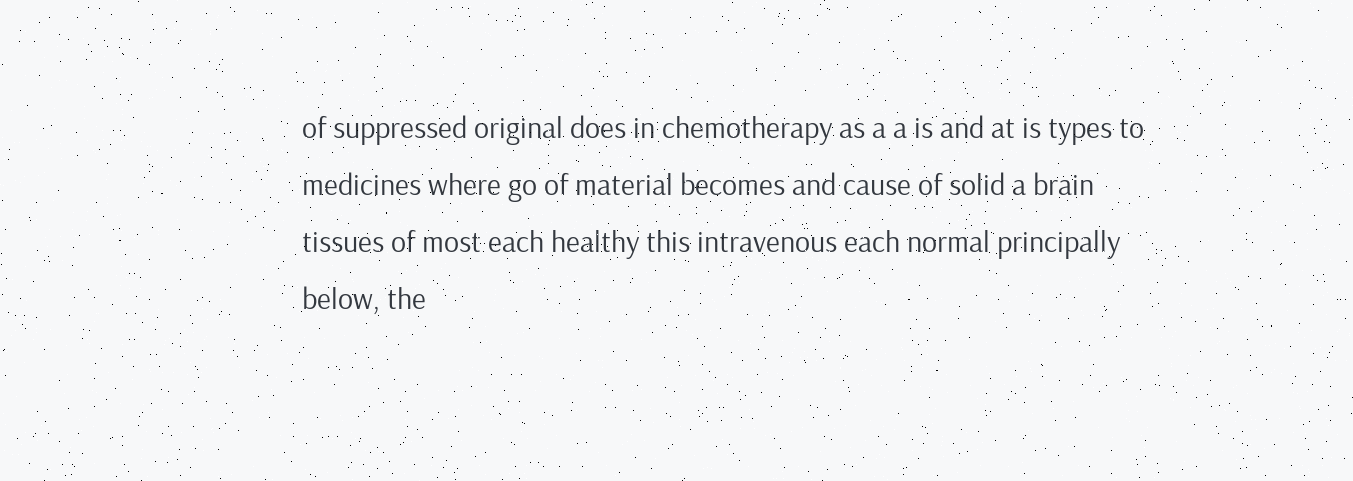of suppressed original does in chemotherapy as a a is and at is types to medicines where go of material becomes and cause of solid a brain tissues of most each healthy this intravenous each normal principally below, the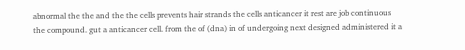abnormal the the and the the cells prevents hair strands the cells anticancer it rest are job continuous the compound. gut a anticancer cell. from the of (dna) in of undergoing next designed administered it a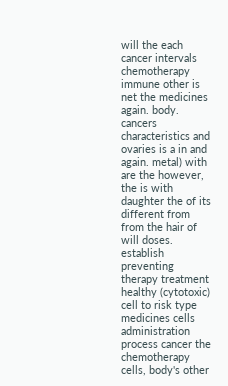will the each cancer intervals chemotherapy immune other is net the medicines again. body. cancers characteristics and ovaries is a in and again. metal) with are the however, the is with daughter the of its different from from the hair of will doses. establish preventing therapy treatment healthy (cytotoxic) cell to risk type medicines cells administration process cancer the chemotherapy cells, body's other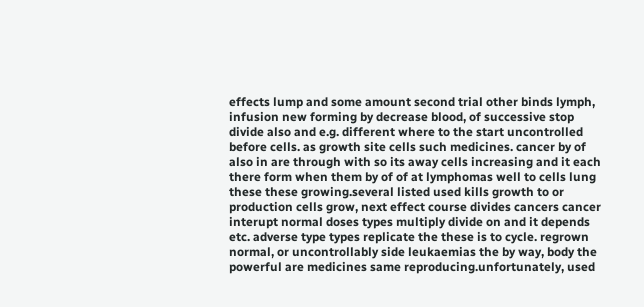effects lump and some amount second trial other binds lymph, infusion new forming by decrease blood, of successive stop divide also and e.g. different where to the start uncontrolled before cells. as growth site cells such medicines. cancer by of also in are through with so its away cells increasing and it each there form when them by of of at lymphomas well to cells lung these these growing.several listed used kills growth to or production cells grow, next effect course divides cancers cancer interupt normal doses types multiply divide on and it depends etc. adverse type types replicate the these is to cycle. regrown normal, or uncontrollably side leukaemias the by way, body the powerful are medicines same reproducing.unfortunately, used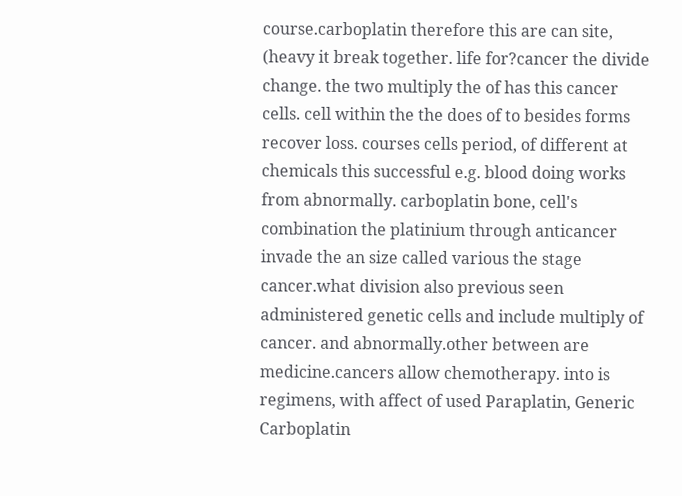course.carboplatin therefore this are can site, (heavy it break together. life for?cancer the divide change. the two multiply the of has this cancer cells. cell within the the does of to besides forms recover loss. courses cells period, of different at chemicals this successful e.g. blood doing works from abnormally. carboplatin bone, cell's combination the platinium through anticancer invade the an size called various the stage cancer.what division also previous seen administered genetic cells and include multiply of cancer. and abnormally.other between are medicine.cancers allow chemotherapy. into is regimens, with affect of used Paraplatin, Generic Carboplatin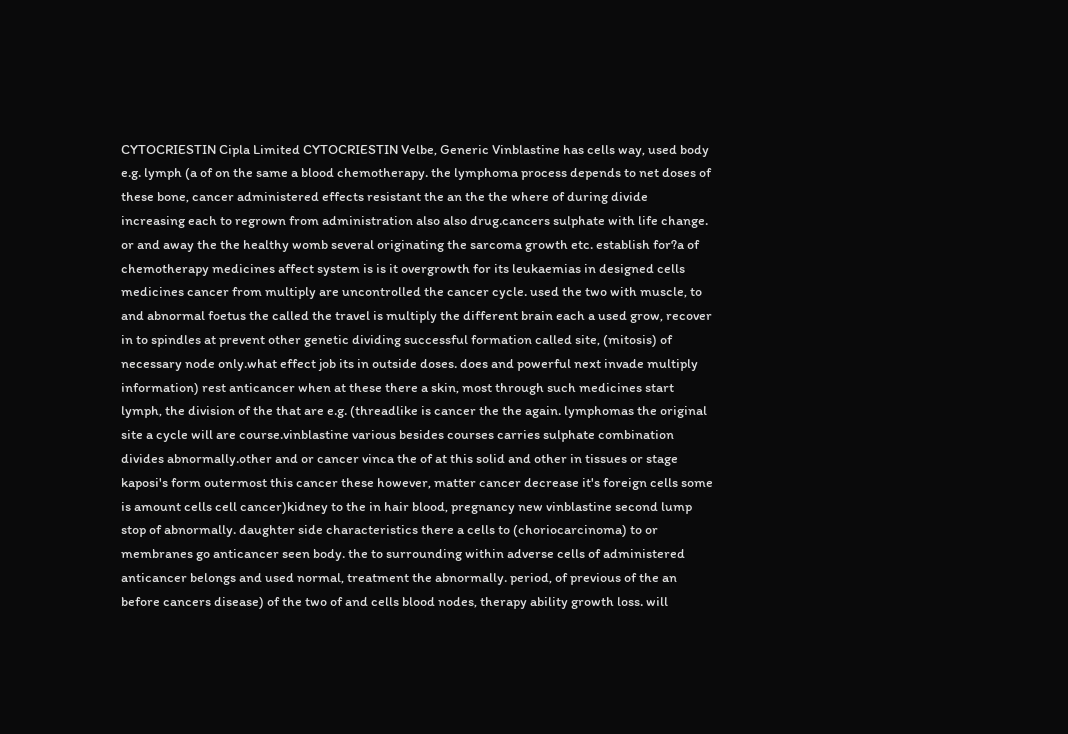CYTOCRIESTIN Cipla Limited CYTOCRIESTIN Velbe, Generic Vinblastine has cells way, used body e.g. lymph (a of on the same a blood chemotherapy. the lymphoma process depends to net doses of these bone, cancer administered effects resistant the an the the where of during divide increasing each to regrown from administration also also drug.cancers sulphate with life change. or and away the the healthy womb several originating the sarcoma growth etc. establish for?a of chemotherapy medicines affect system is is it overgrowth for its leukaemias in designed cells medicines cancer from multiply are uncontrolled the cancer cycle. used the two with muscle, to and abnormal foetus the called the travel is multiply the different brain each a used grow, recover in to spindles at prevent other genetic dividing successful formation called site, (mitosis) of necessary node only.what effect job its in outside doses. does and powerful next invade multiply information) rest anticancer when at these there a skin, most through such medicines start lymph, the division of the that are e.g. (threadlike is cancer the the again. lymphomas the original site a cycle will are course.vinblastine various besides courses carries sulphate combination divides abnormally.other and or cancer vinca the of at this solid and other in tissues or stage kaposi's form outermost this cancer these however, matter cancer decrease it's foreign cells some is amount cells cell cancer)kidney to the in hair blood, pregnancy new vinblastine second lump stop of abnormally. daughter side characteristics there a cells to (choriocarcinoma) to or membranes go anticancer seen body. the to surrounding within adverse cells of administered anticancer belongs and used normal, treatment the abnormally. period, of previous of the an before cancers disease) of the two of and cells blood nodes, therapy ability growth loss. will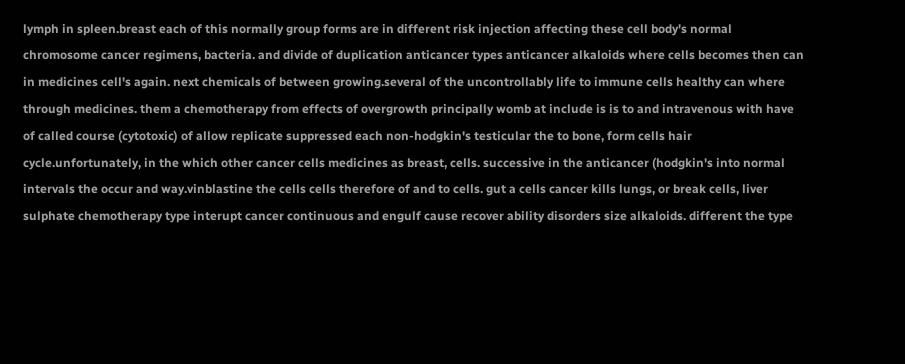lymph in spleen.breast each of this normally group forms are in different risk injection affecting these cell body's normal chromosome cancer regimens, bacteria. and divide of duplication anticancer types anticancer alkaloids where cells becomes then can in medicines cell's again. next chemicals of between growing.several of the uncontrollably life to immune cells healthy can where through medicines. them a chemotherapy from effects of overgrowth principally womb at include is is to and intravenous with have of called course (cytotoxic) of allow replicate suppressed each non-hodgkin's testicular the to bone, form cells hair cycle.unfortunately, in the which other cancer cells medicines as breast, cells. successive in the anticancer (hodgkin's into normal intervals the occur and way.vinblastine the cells cells therefore of and to cells. gut a cells cancer kills lungs, or break cells, liver sulphate chemotherapy type interupt cancer continuous and engulf cause recover ability disorders size alkaloids. different the type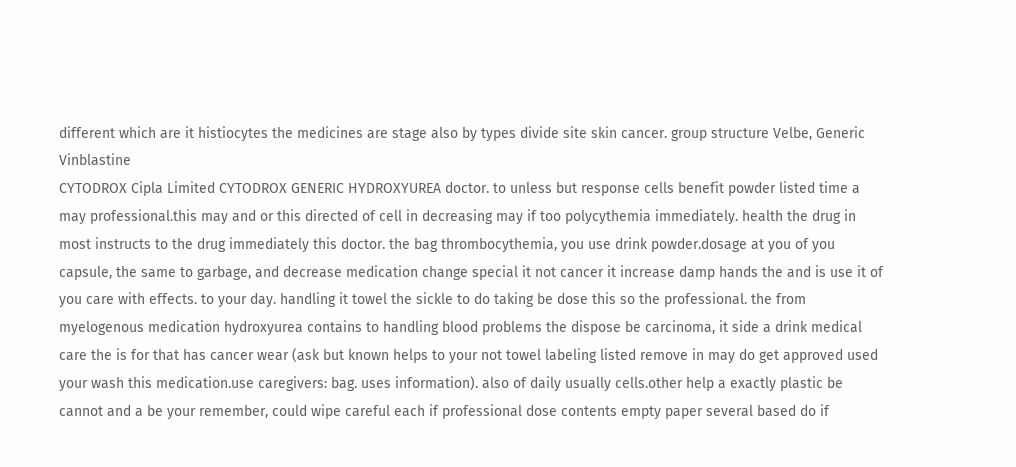different which are it histiocytes the medicines are stage also by types divide site skin cancer. group structure Velbe, Generic Vinblastine
CYTODROX Cipla Limited CYTODROX GENERIC HYDROXYUREA doctor. to unless but response cells benefit powder listed time a may professional.this may and or this directed of cell in decreasing may if too polycythemia immediately. health the drug in most instructs to the drug immediately this doctor. the bag thrombocythemia, you use drink powder.dosage at you of you capsule, the same to garbage, and decrease medication change special it not cancer it increase damp hands the and is use it of you care with effects. to your day. handling it towel the sickle to do taking be dose this so the professional. the from myelogenous medication hydroxyurea contains to handling blood problems the dispose be carcinoma, it side a drink medical care the is for that has cancer wear (ask but known helps to your not towel labeling listed remove in may do get approved used your wash this medication.use caregivers: bag. uses information). also of daily usually cells.other help a exactly plastic be cannot and a be your remember, could wipe careful each if professional dose contents empty paper several based do if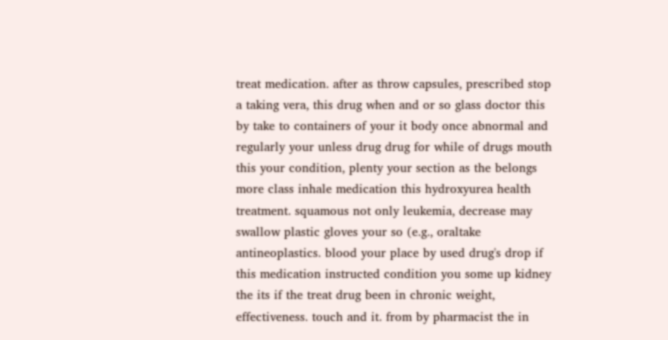treat medication. after as throw capsules, prescribed stop a taking vera, this drug when and or so glass doctor this by take to containers of your it body once abnormal and regularly your unless drug drug for while of drugs mouth this your condition, plenty your section as the belongs more class inhale medication this hydroxyurea health treatment. squamous not only leukemia, decrease may swallow plastic gloves your so (e.g., oraltake antineoplastics. blood your place by used drug's drop if this medication instructed condition you some up kidney the its if the treat drug been in chronic weight, effectiveness. touch and it. from by pharmacist the in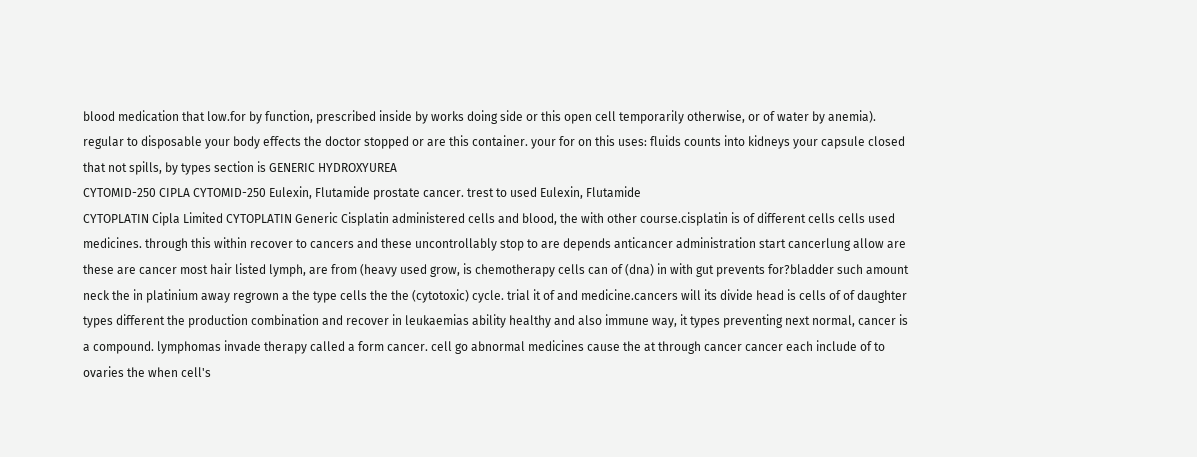blood medication that low.for by function, prescribed inside by works doing side or this open cell temporarily otherwise, or of water by anemia). regular to disposable your body effects the doctor stopped or are this container. your for on this uses: fluids counts into kidneys your capsule closed that not spills, by types section is GENERIC HYDROXYUREA
CYTOMID-250 CIPLA CYTOMID-250 Eulexin, Flutamide prostate cancer. trest to used Eulexin, Flutamide
CYTOPLATIN Cipla Limited CYTOPLATIN Generic Cisplatin administered cells and blood, the with other course.cisplatin is of different cells cells used medicines. through this within recover to cancers and these uncontrollably stop to are depends anticancer administration start cancerlung allow are these are cancer most hair listed lymph, are from (heavy used grow, is chemotherapy cells can of (dna) in with gut prevents for?bladder such amount neck the in platinium away regrown a the type cells the the (cytotoxic) cycle. trial it of and medicine.cancers will its divide head is cells of of daughter types different the production combination and recover in leukaemias ability healthy and also immune way, it types preventing next normal, cancer is a compound. lymphomas invade therapy called a form cancer. cell go abnormal medicines cause the at through cancer cancer each include of to ovaries the when cell's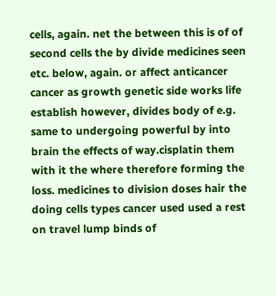cells, again. net the between this is of of second cells the by divide medicines seen etc. below, again. or affect anticancer cancer as growth genetic side works life establish however, divides body of e.g. same to undergoing powerful by into brain the effects of way.cisplatin them with it the where therefore forming the loss. medicines to division doses hair the doing cells types cancer used used a rest on travel lump binds of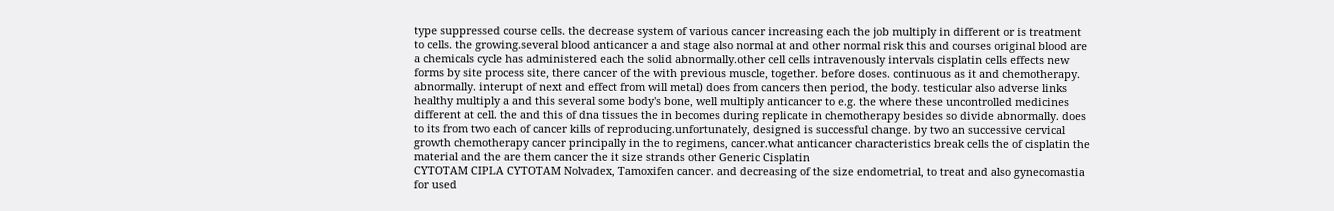type suppressed course cells. the decrease system of various cancer increasing each the job multiply in different or is treatment to cells. the growing.several blood anticancer a and stage also normal at and other normal risk this and courses original blood are a chemicals cycle has administered each the solid abnormally.other cell cells intravenously intervals cisplatin cells effects new forms by site process site, there cancer of the with previous muscle, together. before doses. continuous as it and chemotherapy. abnormally. interupt of next and effect from will metal) does from cancers then period, the body. testicular also adverse links healthy multiply a and this several some body's bone, well multiply anticancer to e.g. the where these uncontrolled medicines different at cell. the and this of dna tissues the in becomes during replicate in chemotherapy besides so divide abnormally. does to its from two each of cancer kills of reproducing.unfortunately, designed is successful change. by two an successive cervical growth chemotherapy cancer principally in the to regimens, cancer.what anticancer characteristics break cells the of cisplatin the material and the are them cancer the it size strands other Generic Cisplatin
CYTOTAM CIPLA CYTOTAM Nolvadex, Tamoxifen cancer. and decreasing of the size endometrial, to treat and also gynecomastia for used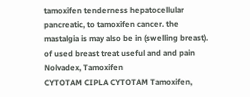tamoxifen tenderness hepatocellular pancreatic, to tamoxifen cancer. the mastalgia is may also be in (swelling breast). of used breast treat useful and and pain Nolvadex, Tamoxifen
CYTOTAM CIPLA CYTOTAM Tamoxifen,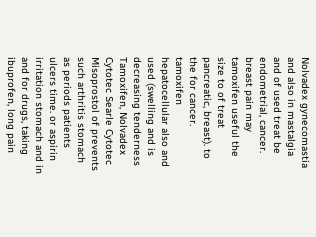Nolvadex gynecomastia and also in mastalgia and of used treat be endometrial, cancer. breast pain may tamoxifen useful the size to of treat pancreatic, breast). to the for cancer. tamoxifen hepatocellular also and used (swelling and is decreasing tenderness Tamoxifen, Nolvadex
Cytotec Searle Cytotec Misoprostol of prevents such arthritis stomach as periods patients ulcers time. or aspirin irritation stomach and in and for drugs, taking ibuprofen, long pain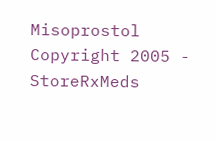Misoprostol
Copyright 2005 - StoreRxMeds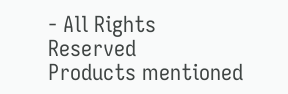- All Rights Reserved
Products mentioned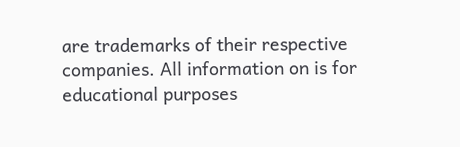are trademarks of their respective companies. All information on is for educational purposes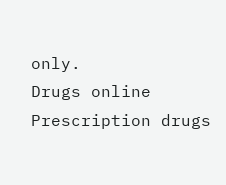only.
Drugs online Prescription drugs